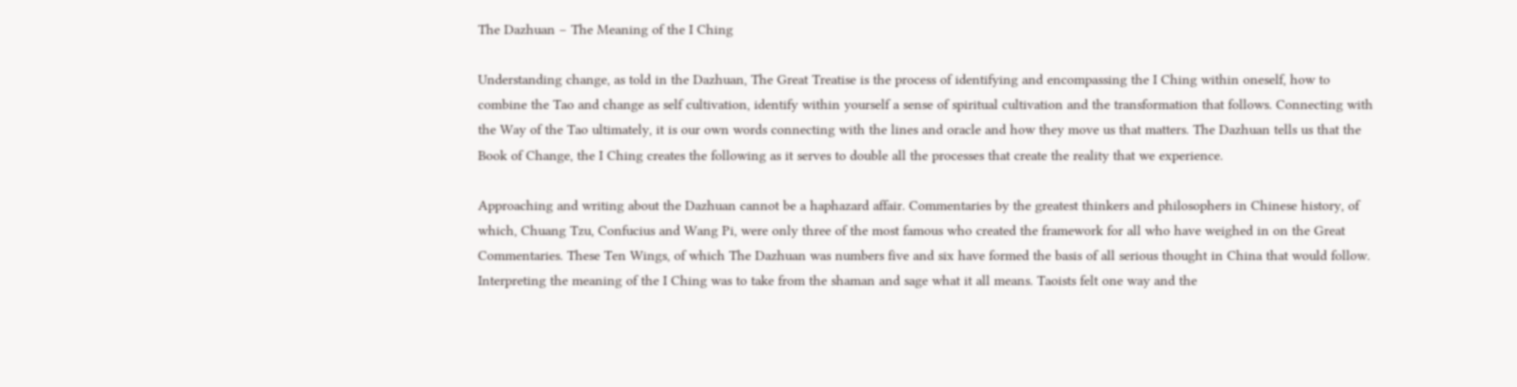The Dazhuan – The Meaning of the I Ching

Understanding change, as told in the Dazhuan, The Great Treatise is the process of identifying and encompassing the I Ching within oneself, how to combine the Tao and change as self cultivation, identify within yourself a sense of spiritual cultivation and the transformation that follows. Connecting with the Way of the Tao ultimately, it is our own words connecting with the lines and oracle and how they move us that matters. The Dazhuan tells us that the Book of Change, the I Ching creates the following as it serves to double all the processes that create the reality that we experience.

Approaching and writing about the Dazhuan cannot be a haphazard affair. Commentaries by the greatest thinkers and philosophers in Chinese history, of which, Chuang Tzu, Confucius and Wang Pi, were only three of the most famous who created the framework for all who have weighed in on the Great Commentaries. These Ten Wings, of which The Dazhuan was numbers five and six have formed the basis of all serious thought in China that would follow. Interpreting the meaning of the I Ching was to take from the shaman and sage what it all means. Taoists felt one way and the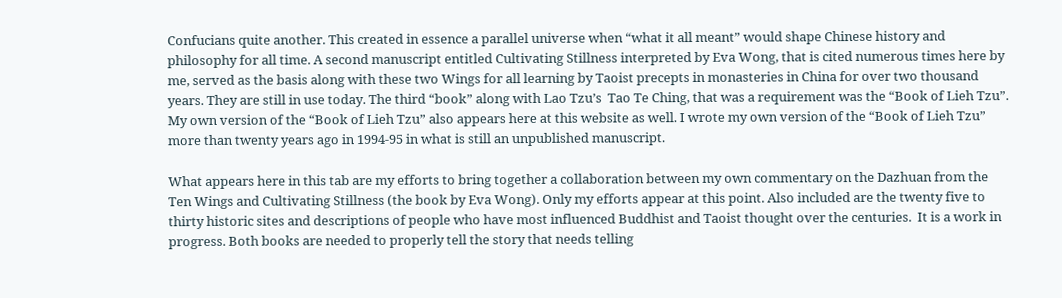Confucians quite another. This created in essence a parallel universe when “what it all meant” would shape Chinese history and philosophy for all time. A second manuscript entitled Cultivating Stillness interpreted by Eva Wong, that is cited numerous times here by me, served as the basis along with these two Wings for all learning by Taoist precepts in monasteries in China for over two thousand years. They are still in use today. The third “book” along with Lao Tzu’s  Tao Te Ching, that was a requirement was the “Book of Lieh Tzu”. My own version of the “Book of Lieh Tzu” also appears here at this website as well. I wrote my own version of the “Book of Lieh Tzu” more than twenty years ago in 1994-95 in what is still an unpublished manuscript.

What appears here in this tab are my efforts to bring together a collaboration between my own commentary on the Dazhuan from the Ten Wings and Cultivating Stillness (the book by Eva Wong). Only my efforts appear at this point. Also included are the twenty five to thirty historic sites and descriptions of people who have most influenced Buddhist and Taoist thought over the centuries.  It is a work in progress. Both books are needed to properly tell the story that needs telling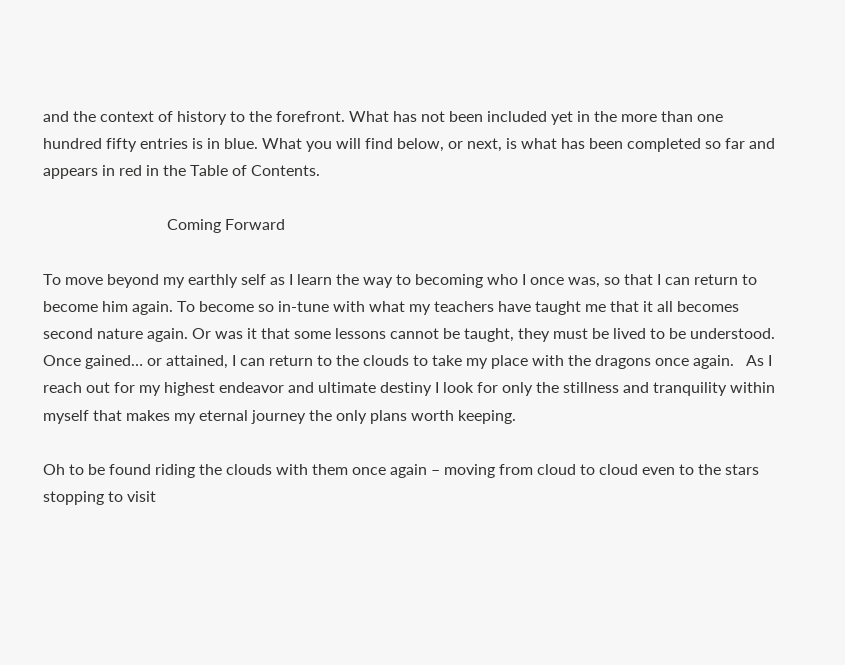and the context of history to the forefront. What has not been included yet in the more than one hundred fifty entries is in blue. What you will find below, or next, is what has been completed so far and appears in red in the Table of Contents.

                               Coming Forward

To move beyond my earthly self as I learn the way to becoming who I once was, so that I can return to become him again. To become so in-tune with what my teachers have taught me that it all becomes second nature again. Or was it that some lessons cannot be taught, they must be lived to be understood. Once gained… or attained, I can return to the clouds to take my place with the dragons once again.   As I reach out for my highest endeavor and ultimate destiny I look for only the stillness and tranquility within myself that makes my eternal journey the only plans worth keeping.

Oh to be found riding the clouds with them once again – moving from cloud to cloud even to the stars stopping to visit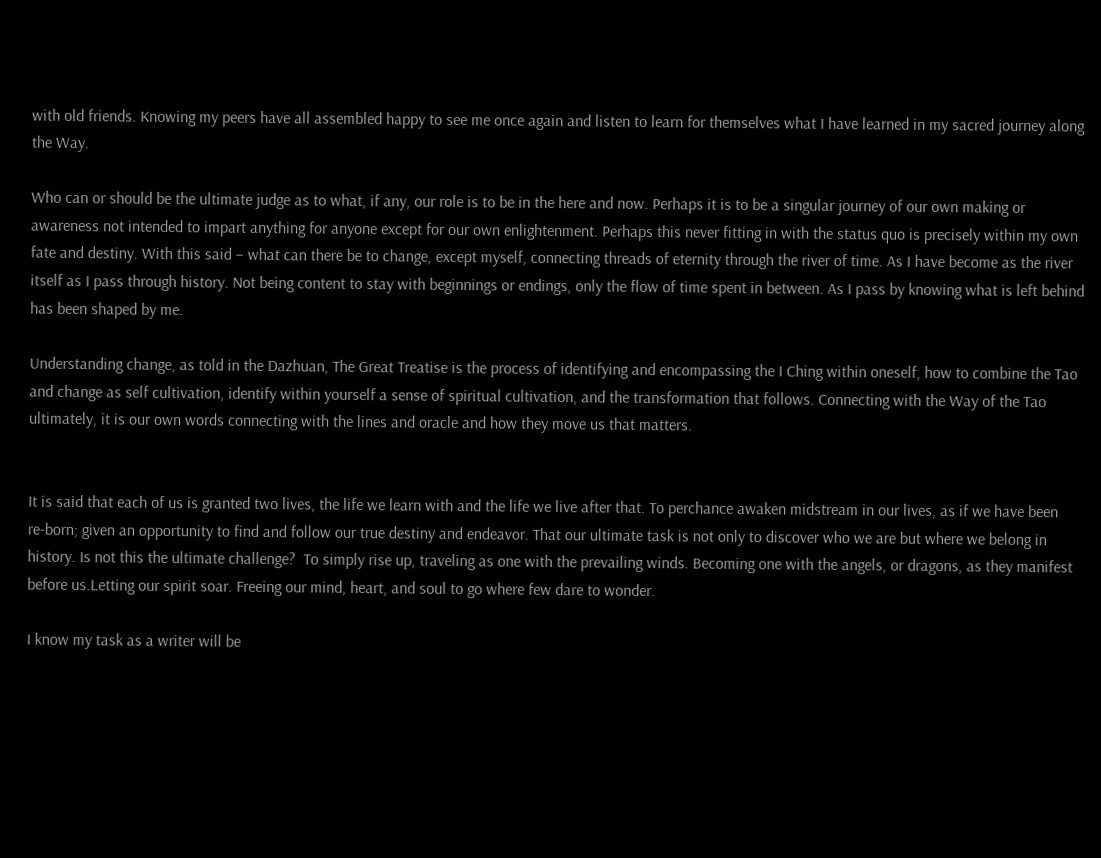with old friends. Knowing my peers have all assembled happy to see me once again and listen to learn for themselves what I have learned in my sacred journey along the Way.

Who can or should be the ultimate judge as to what, if any, our role is to be in the here and now. Perhaps it is to be a singular journey of our own making or awareness not intended to impart anything for anyone except for our own enlightenment. Perhaps this never fitting in with the status quo is precisely within my own fate and destiny. With this said – what can there be to change, except myself, connecting threads of eternity through the river of time. As I have become as the river itself as I pass through history. Not being content to stay with beginnings or endings, only the flow of time spent in between. As I pass by knowing what is left behind has been shaped by me.

Understanding change, as told in the Dazhuan, The Great Treatise is the process of identifying and encompassing the I Ching within oneself, how to combine the Tao and change as self cultivation, identify within yourself a sense of spiritual cultivation, and the transformation that follows. Connecting with the Way of the Tao ultimately, it is our own words connecting with the lines and oracle and how they move us that matters.


It is said that each of us is granted two lives, the life we learn with and the life we live after that. To perchance awaken midstream in our lives, as if we have been  re‑born; given an opportunity to find and follow our true destiny and endeavor. That our ultimate task is not only to discover who we are but where we belong in history. Is not this the ultimate challenge?  To simply rise up, traveling as one with the prevailing winds. Becoming one with the angels, or dragons, as they manifest before us.Letting our spirit soar. Freeing our mind, heart, and soul to go where few dare to wonder.

I know my task as a writer will be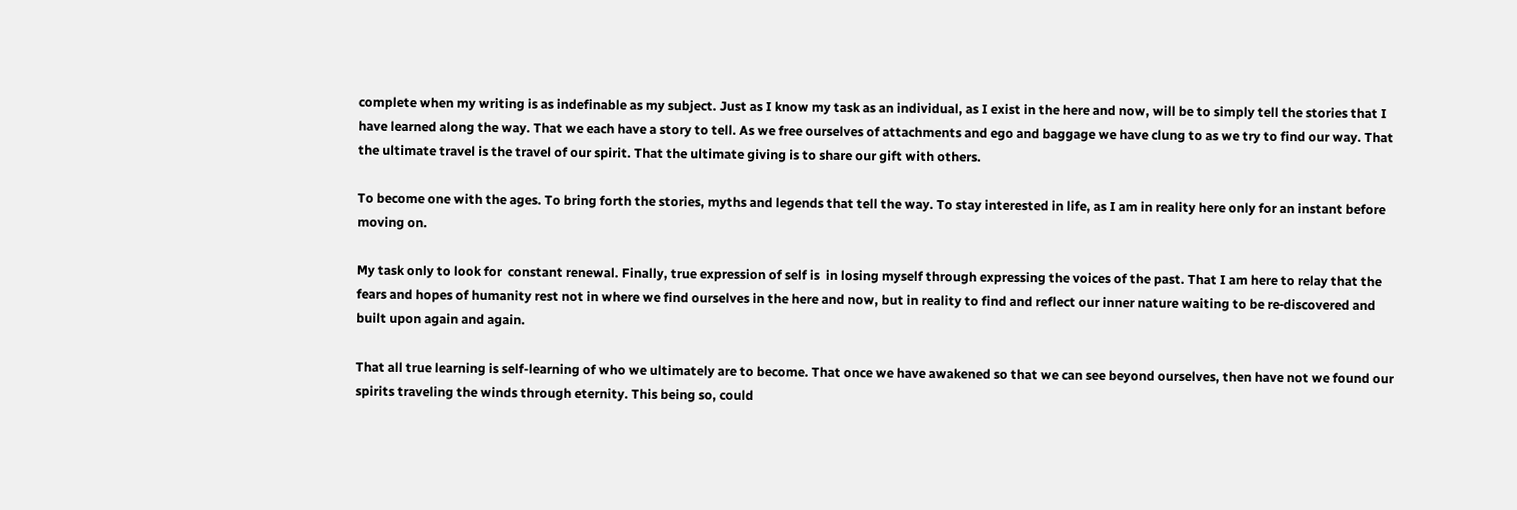complete when my writing is as indefinable as my subject. Just as I know my task as an individual, as I exist in the here and now, will be to simply tell the stories that I have learned along the way. That we each have a story to tell. As we free ourselves of attachments and ego and baggage we have clung to as we try to find our way. That the ultimate travel is the travel of our spirit. That the ultimate giving is to share our gift with others.

To become one with the ages. To bring forth the stories, myths and legends that tell the way. To stay interested in life, as I am in reality here only for an instant before moving on.

My task only to look for  constant renewal. Finally, true expression of self is  in losing myself through expressing the voices of the past. That I am here to relay that the fears and hopes of humanity rest not in where we find ourselves in the here and now, but in reality to find and reflect our inner nature waiting to be re‑discovered and built upon again and again.

That all true learning is self-learning of who we ultimately are to become. That once we have awakened so that we can see beyond ourselves, then have not we found our spirits traveling the winds through eternity. This being so, could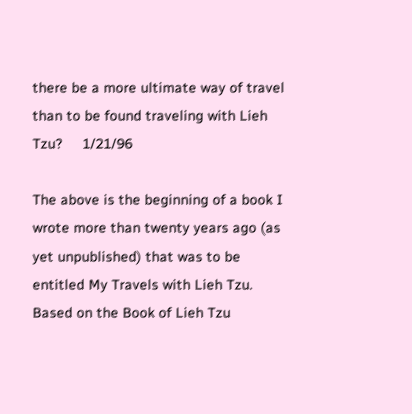there be a more ultimate way of travel than to be found traveling with Lieh Tzu?     1/21/96

The above is the beginning of a book I wrote more than twenty years ago (as yet unpublished) that was to be entitled My Travels with Lieh Tzu. Based on the Book of Lieh Tzu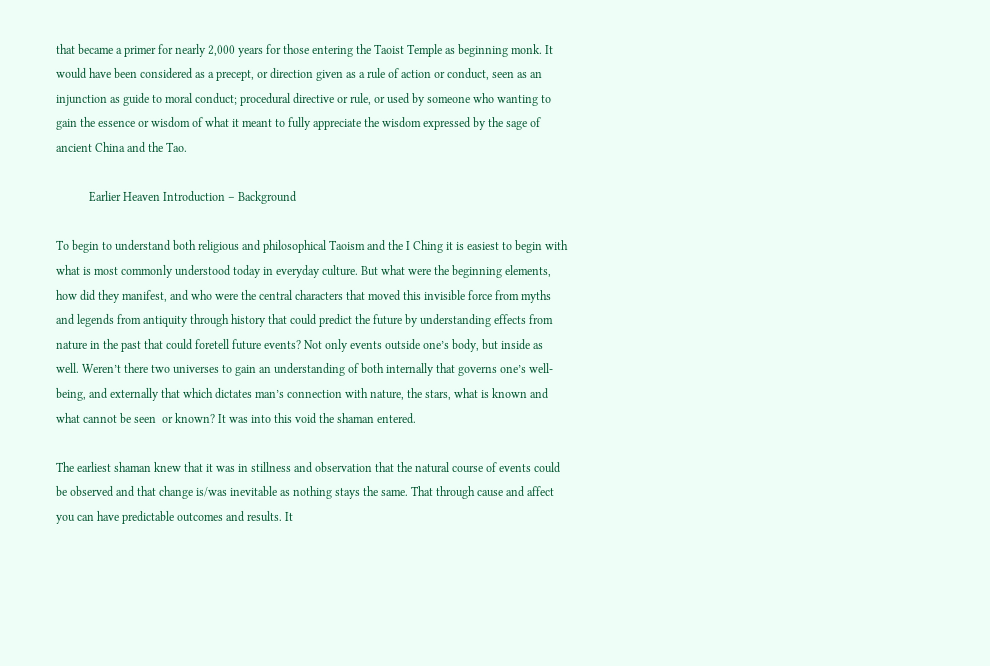that became a primer for nearly 2,000 years for those entering the Taoist Temple as beginning monk. It would have been considered as a precept, or direction given as a rule of action or conduct, seen as an injunction as guide to moral conduct; procedural directive or rule, or used by someone who wanting to gain the essence or wisdom of what it meant to fully appreciate the wisdom expressed by the sage of ancient China and the Tao.

           Earlier Heaven Introduction – Background

To begin to understand both religious and philosophical Taoism and the I Ching it is easiest to begin with what is most commonly understood today in everyday culture. But what were the beginning elements, how did they manifest, and who were the central characters that moved this invisible force from myths and legends from antiquity through history that could predict the future by understanding effects from nature in the past that could foretell future events? Not only events outside one’s body, but inside as well. Weren’t there two universes to gain an understanding of both internally that governs one’s well-being, and externally that which dictates man’s connection with nature, the stars, what is known and what cannot be seen  or known? It was into this void the shaman entered.

The earliest shaman knew that it was in stillness and observation that the natural course of events could be observed and that change is/was inevitable as nothing stays the same. That through cause and affect you can have predictable outcomes and results. It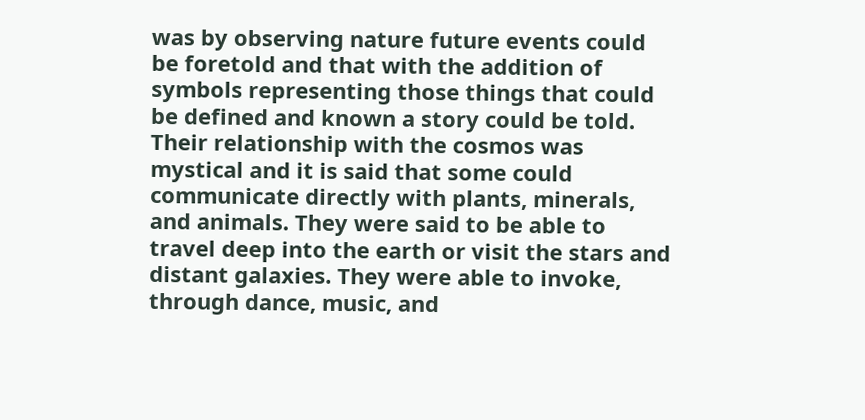was by observing nature future events could be foretold and that with the addition of symbols representing those things that could be defined and known a story could be told. Their relationship with the cosmos was mystical and it is said that some could communicate directly with plants, minerals, and animals. They were said to be able to travel deep into the earth or visit the stars and distant galaxies. They were able to invoke, through dance, music, and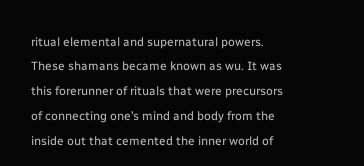ritual elemental and supernatural powers. These shamans became known as wu. It was this forerunner of rituals that were precursors of connecting one’s mind and body from the inside out that cemented the inner world of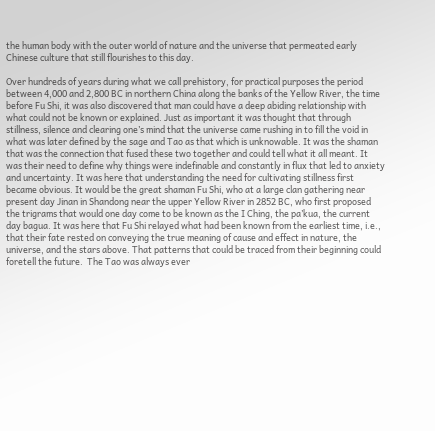the human body with the outer world of nature and the universe that permeated early Chinese culture that still flourishes to this day.

Over hundreds of years during what we call prehistory, for practical purposes the period between 4,000 and 2,800 BC in northern China along the banks of the Yellow River, the time before Fu Shi, it was also discovered that man could have a deep abiding relationship with what could not be known or explained. Just as important it was thought that through stillness, silence and clearing one’s mind that the universe came rushing in to fill the void in what was later defined by the sage and Tao as that which is unknowable. It was the shaman that was the connection that fused these two together and could tell what it all meant. It was their need to define why things were indefinable and constantly in flux that led to anxiety and uncertainty. It was here that understanding the need for cultivating stillness first became obvious. It would be the great shaman Fu Shi, who at a large clan gathering near present day Jinan in Shandong near the upper Yellow River in 2852 BC, who first proposed the trigrams that would one day come to be known as the I Ching, the pa’kua, the current day bagua. It was here that Fu Shi relayed what had been known from the earliest time, i.e., that their fate rested on conveying the true meaning of cause and effect in nature, the universe, and the stars above. That patterns that could be traced from their beginning could foretell the future.  The Tao was always ever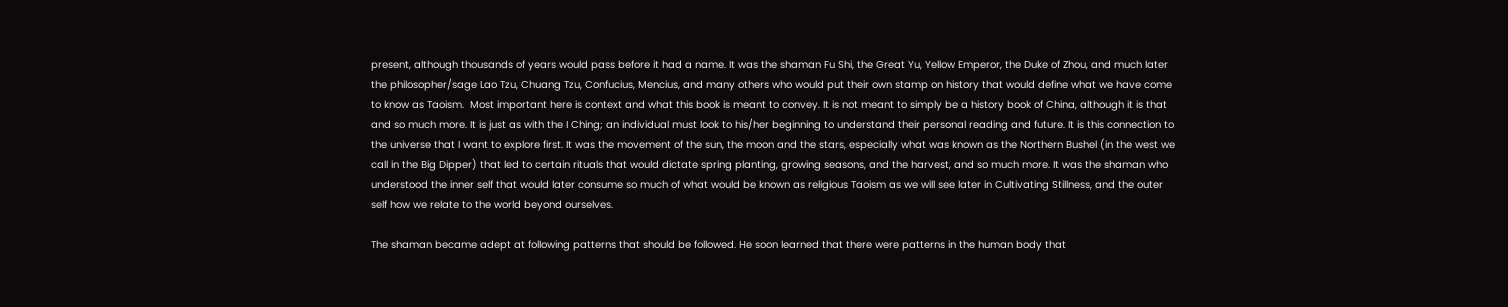present, although thousands of years would pass before it had a name. It was the shaman Fu Shi, the Great Yu, Yellow Emperor, the Duke of Zhou, and much later the philosopher/sage Lao Tzu, Chuang Tzu, Confucius, Mencius, and many others who would put their own stamp on history that would define what we have come to know as Taoism.  Most important here is context and what this book is meant to convey. It is not meant to simply be a history book of China, although it is that and so much more. It is just as with the I Ching; an individual must look to his/her beginning to understand their personal reading and future. It is this connection to the universe that I want to explore first. It was the movement of the sun, the moon and the stars, especially what was known as the Northern Bushel (in the west we call in the Big Dipper) that led to certain rituals that would dictate spring planting, growing seasons, and the harvest, and so much more. It was the shaman who understood the inner self that would later consume so much of what would be known as religious Taoism as we will see later in Cultivating Stillness, and the outer self how we relate to the world beyond ourselves.

The shaman became adept at following patterns that should be followed. He soon learned that there were patterns in the human body that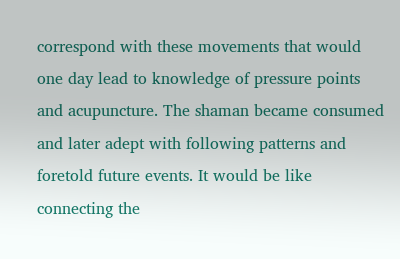correspond with these movements that would one day lead to knowledge of pressure points and acupuncture. The shaman became consumed and later adept with following patterns and foretold future events. It would be like connecting the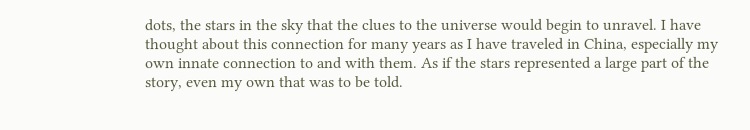dots, the stars in the sky that the clues to the universe would begin to unravel. I have thought about this connection for many years as I have traveled in China, especially my own innate connection to and with them. As if the stars represented a large part of the story, even my own that was to be told.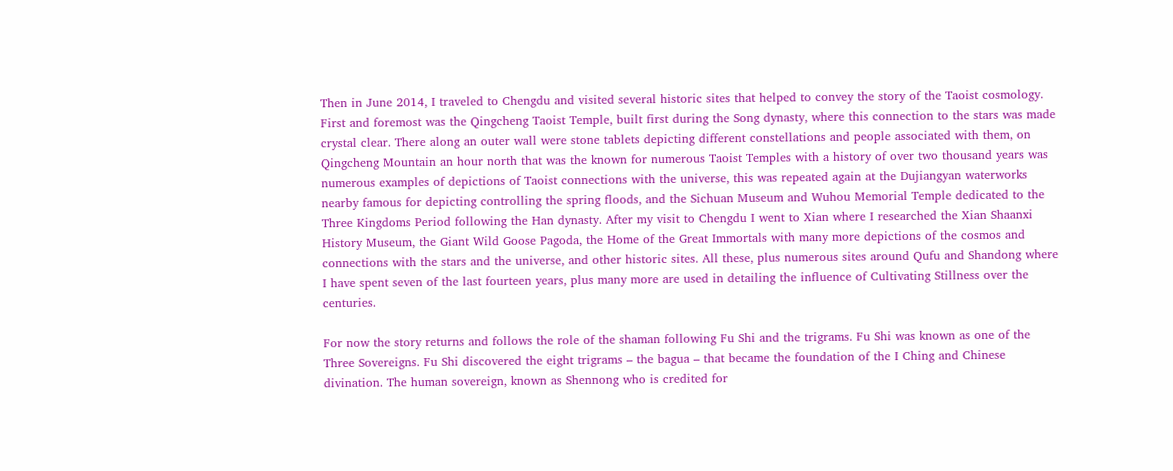Then in June 2014, I traveled to Chengdu and visited several historic sites that helped to convey the story of the Taoist cosmology. First and foremost was the Qingcheng Taoist Temple, built first during the Song dynasty, where this connection to the stars was made crystal clear. There along an outer wall were stone tablets depicting different constellations and people associated with them, on Qingcheng Mountain an hour north that was the known for numerous Taoist Temples with a history of over two thousand years was numerous examples of depictions of Taoist connections with the universe, this was repeated again at the Dujiangyan waterworks nearby famous for depicting controlling the spring floods, and the Sichuan Museum and Wuhou Memorial Temple dedicated to the Three Kingdoms Period following the Han dynasty. After my visit to Chengdu I went to Xian where I researched the Xian Shaanxi History Museum, the Giant Wild Goose Pagoda, the Home of the Great Immortals with many more depictions of the cosmos and connections with the stars and the universe, and other historic sites. All these, plus numerous sites around Qufu and Shandong where I have spent seven of the last fourteen years, plus many more are used in detailing the influence of Cultivating Stillness over the centuries.

For now the story returns and follows the role of the shaman following Fu Shi and the trigrams. Fu Shi was known as one of the Three Sovereigns. Fu Shi discovered the eight trigrams – the bagua – that became the foundation of the I Ching and Chinese divination. The human sovereign, known as Shennong who is credited for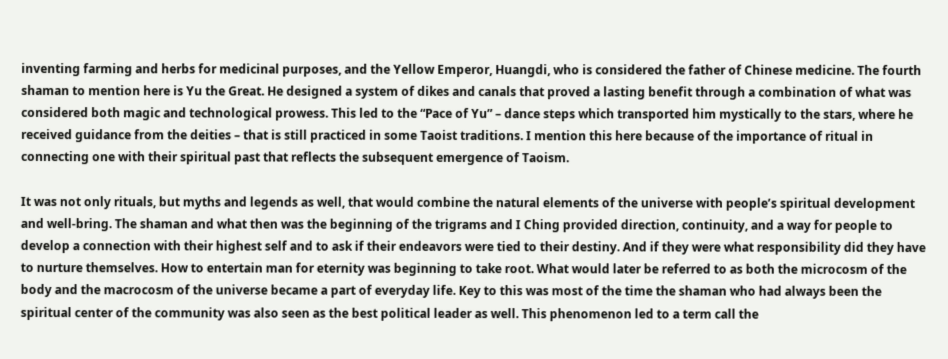inventing farming and herbs for medicinal purposes, and the Yellow Emperor, Huangdi, who is considered the father of Chinese medicine. The fourth shaman to mention here is Yu the Great. He designed a system of dikes and canals that proved a lasting benefit through a combination of what was considered both magic and technological prowess. This led to the “Pace of Yu” – dance steps which transported him mystically to the stars, where he received guidance from the deities – that is still practiced in some Taoist traditions. I mention this here because of the importance of ritual in connecting one with their spiritual past that reflects the subsequent emergence of Taoism.

It was not only rituals, but myths and legends as well, that would combine the natural elements of the universe with people’s spiritual development and well-bring. The shaman and what then was the beginning of the trigrams and I Ching provided direction, continuity, and a way for people to develop a connection with their highest self and to ask if their endeavors were tied to their destiny. And if they were what responsibility did they have to nurture themselves. How to entertain man for eternity was beginning to take root. What would later be referred to as both the microcosm of the body and the macrocosm of the universe became a part of everyday life. Key to this was most of the time the shaman who had always been the spiritual center of the community was also seen as the best political leader as well. This phenomenon led to a term call the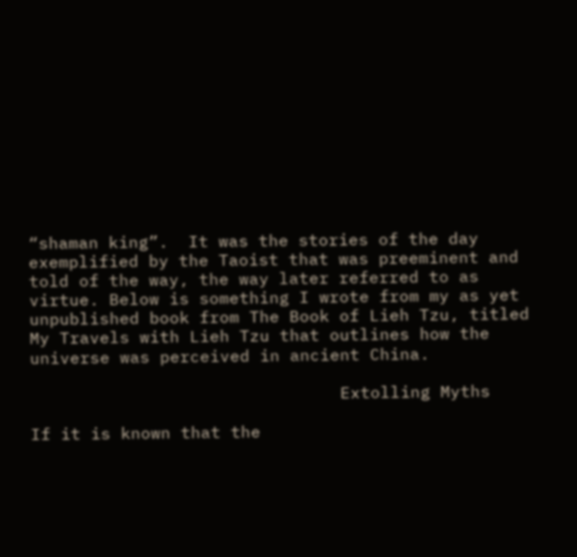“shaman king”.  It was the stories of the day exemplified by the Taoist that was preeminent and told of the way, the way later referred to as virtue. Below is something I wrote from my as yet unpublished book from The Book of Lieh Tzu, titled My Travels with Lieh Tzu that outlines how the universe was perceived in ancient China.

                               Extolling Myths

If it is known that the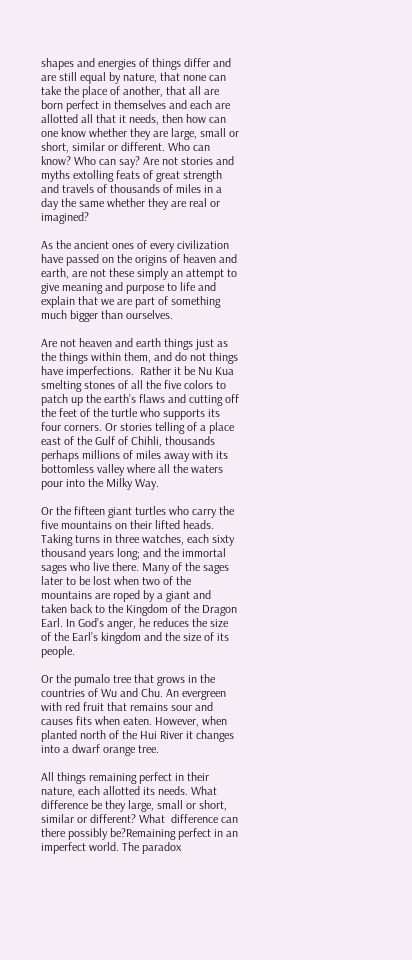shapes and energies of things differ and are still equal by nature, that none can take the place of another, that all are born perfect in themselves and each are allotted all that it needs, then how can one know whether they are large, small or short, similar or different. Who can know? Who can say? Are not stories and myths extolling feats of great strength and travels of thousands of miles in a day the same whether they are real or imagined?

As the ancient ones of every civilization have passed on the origins of heaven and earth, are not these simply an attempt to give meaning and purpose to life and explain that we are part of something much bigger than ourselves.

Are not heaven and earth things just as the things within them, and do not things have imperfections.  Rather it be Nu Kua smelting stones of all the five colors to patch up the earth’s flaws and cutting off the feet of the turtle who supports its four corners. Or stories telling of a place east of the Gulf of Chihli, thousands  perhaps millions of miles away with its bottomless valley where all the waters pour into the Milky Way.

Or the fifteen giant turtles who carry the five mountains on their lifted heads.  Taking turns in three watches, each sixty thousand years long; and the immortal sages who live there. Many of the sages later to be lost when two of the mountains are roped by a giant and taken back to the Kingdom of the Dragon Earl. In God’s anger, he reduces the size of the Earl’s kingdom and the size of its people.

Or the pumalo tree that grows in the countries of Wu and Chu. An evergreen with red fruit that remains sour and causes fits when eaten. However, when planted north of the Hui River it changes into a dwarf orange tree.

All things remaining perfect in their nature, each allotted its needs. What difference be they large, small or short, similar or different? What  difference can there possibly be?Remaining perfect in an  imperfect world. The paradox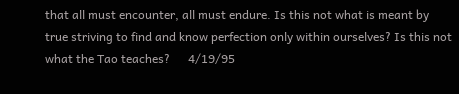that all must encounter, all must endure. Is this not what is meant by true striving to find and know perfection only within ourselves? Is this not what the Tao teaches?      4/19/95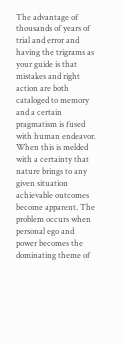The advantage of thousands of years of trial and error and having the trigrams as your guide is that mistakes and right action are both cataloged to memory and a certain pragmatism is fused with human endeavor. When this is melded with a certainty that nature brings to any given situation achievable outcomes become apparent. The problem occurs when personal ego and power becomes the dominating theme of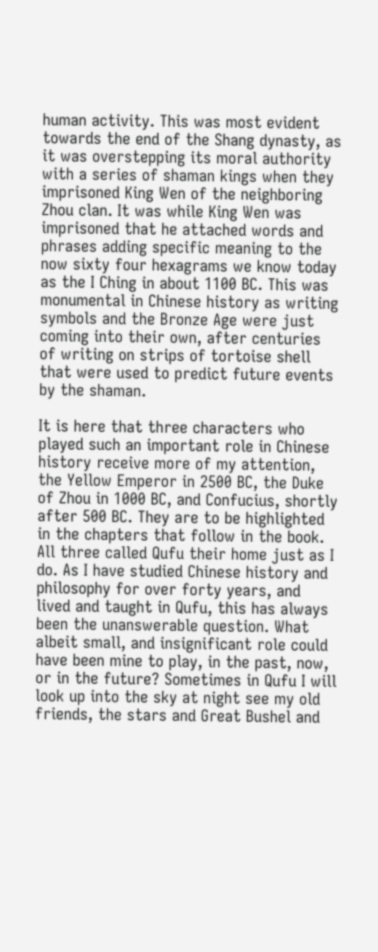human activity. This was most evident towards the end of the Shang dynasty, as it was overstepping its moral authority with a series of shaman kings when they imprisoned King Wen of the neighboring Zhou clan. It was while King Wen was imprisoned that he attached words and phrases adding specific meaning to the now sixty four hexagrams we know today as the I Ching in about 1100 BC. This was monumental in Chinese history as writing symbols and the Bronze Age were just coming into their own, after centuries of writing on strips of tortoise shell that were used to predict future events by the shaman.

It is here that three characters who played such an important role in Chinese history receive more of my attention, the Yellow Emperor in 2500 BC, the Duke of Zhou in 1000 BC, and Confucius, shortly after 500 BC. They are to be highlighted in the chapters that follow in the book. All three called Qufu their home just as I do. As I have studied Chinese history and philosophy for over forty years, and lived and taught in Qufu, this has always been the unanswerable question. What albeit small, and insignificant role could have been mine to play, in the past, now, or in the future? Sometimes in Qufu I will look up into the sky at night see my old friends, the stars and Great Bushel and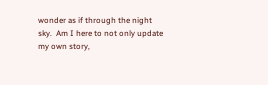wonder as if through the night sky.  Am I here to not only update my own story,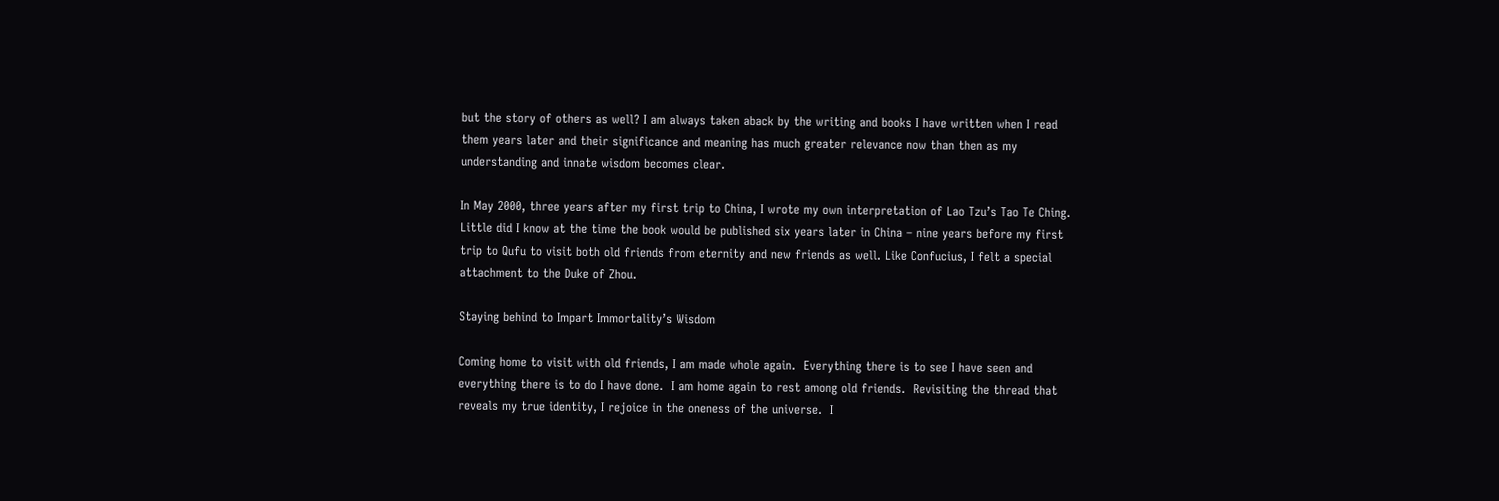but the story of others as well? I am always taken aback by the writing and books I have written when I read them years later and their significance and meaning has much greater relevance now than then as my understanding and innate wisdom becomes clear.

In May 2000, three years after my first trip to China, I wrote my own interpretation of Lao Tzu’s Tao Te Ching. Little did I know at the time the book would be published six years later in China – nine years before my first trip to Qufu to visit both old friends from eternity and new friends as well. Like Confucius, I felt a special attachment to the Duke of Zhou.

Staying behind to Impart Immortality’s Wisdom

Coming home to visit with old friends, I am made whole again.  Everything there is to see I have seen and everything there is to do I have done.  I am home again to rest among old friends.  Revisiting the thread that reveals my true identity, I rejoice in the oneness of the universe.  I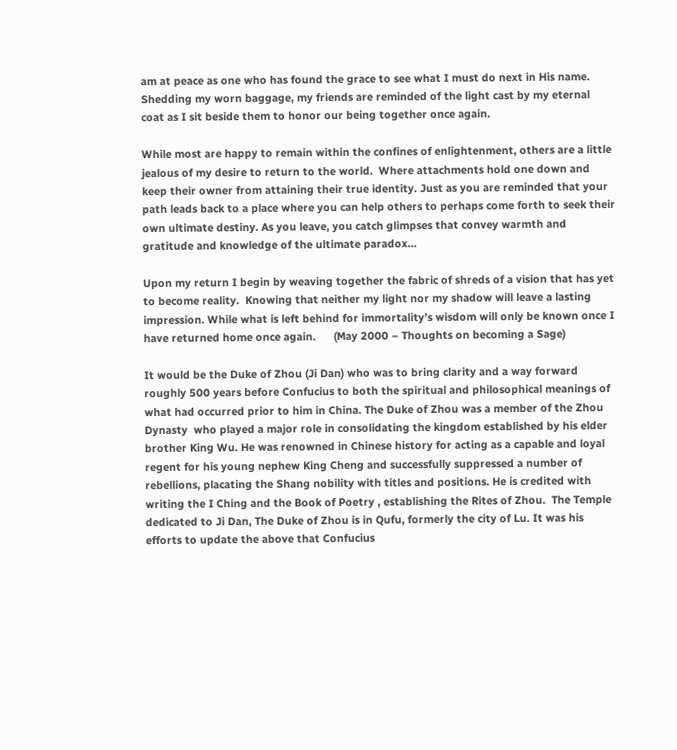am at peace as one who has found the grace to see what I must do next in His name.  Shedding my worn baggage, my friends are reminded of the light cast by my eternal coat as I sit beside them to honor our being together once again.

While most are happy to remain within the confines of enlightenment, others are a little jealous of my desire to return to the world.  Where attachments hold one down and keep their owner from attaining their true identity. Just as you are reminded that your path leads back to a place where you can help others to perhaps come forth to seek their own ultimate destiny. As you leave, you catch glimpses that convey warmth and gratitude and knowledge of the ultimate paradox…

Upon my return I begin by weaving together the fabric of shreds of a vision that has yet to become reality.  Knowing that neither my light nor my shadow will leave a lasting impression. While what is left behind for immortality’s wisdom will only be known once I have returned home once again.      (May 2000 – Thoughts on becoming a Sage)

It would be the Duke of Zhou (Ji Dan) who was to bring clarity and a way forward roughly 500 years before Confucius to both the spiritual and philosophical meanings of what had occurred prior to him in China. The Duke of Zhou was a member of the Zhou Dynasty  who played a major role in consolidating the kingdom established by his elder brother King Wu. He was renowned in Chinese history for acting as a capable and loyal regent for his young nephew King Cheng and successfully suppressed a number of rebellions, placating the Shang nobility with titles and positions. He is credited with writing the I Ching and the Book of Poetry , establishing the Rites of Zhou.  The Temple dedicated to Ji Dan, The Duke of Zhou is in Qufu, formerly the city of Lu. It was his efforts to update the above that Confucius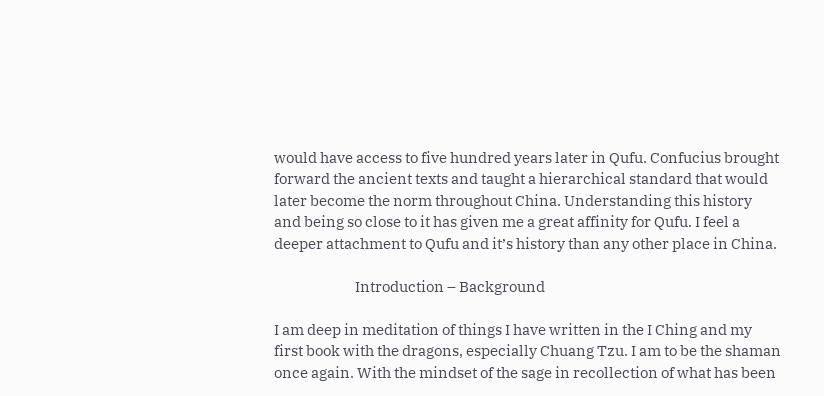would have access to five hundred years later in Qufu. Confucius brought forward the ancient texts and taught a hierarchical standard that would later become the norm throughout China. Understanding this history and being so close to it has given me a great affinity for Qufu. I feel a deeper attachment to Qufu and it’s history than any other place in China.

                           Introduction – Background

I am deep in meditation of things I have written in the I Ching and my first book with the dragons, especially Chuang Tzu. I am to be the shaman once again. With the mindset of the sage in recollection of what has been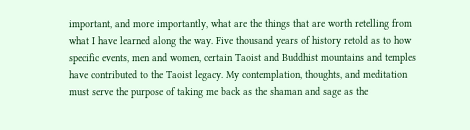important, and more importantly, what are the things that are worth retelling from what I have learned along the way. Five thousand years of history retold as to how specific events, men and women, certain Taoist and Buddhist mountains and temples have contributed to the Taoist legacy. My contemplation, thoughts, and meditation must serve the purpose of taking me back as the shaman and sage as the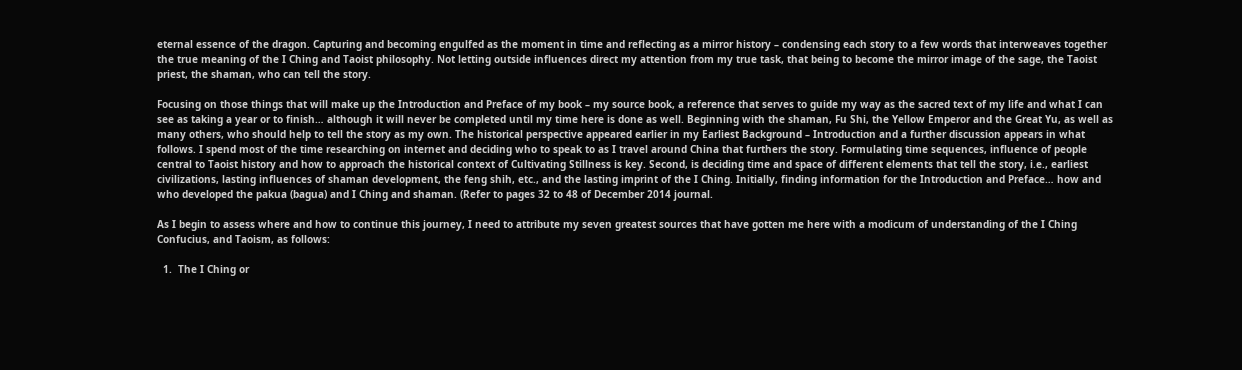eternal essence of the dragon. Capturing and becoming engulfed as the moment in time and reflecting as a mirror history – condensing each story to a few words that interweaves together the true meaning of the I Ching and Taoist philosophy. Not letting outside influences direct my attention from my true task, that being to become the mirror image of the sage, the Taoist priest, the shaman, who can tell the story.

Focusing on those things that will make up the Introduction and Preface of my book – my source book, a reference that serves to guide my way as the sacred text of my life and what I can see as taking a year or to finish… although it will never be completed until my time here is done as well. Beginning with the shaman, Fu Shi, the Yellow Emperor and the Great Yu, as well as many others, who should help to tell the story as my own. The historical perspective appeared earlier in my Earliest Background – Introduction and a further discussion appears in what follows. I spend most of the time researching on internet and deciding who to speak to as I travel around China that furthers the story. Formulating time sequences, influence of people central to Taoist history and how to approach the historical context of Cultivating Stillness is key. Second, is deciding time and space of different elements that tell the story, i.e., earliest civilizations, lasting influences of shaman development, the feng shih, etc., and the lasting imprint of the I Ching. Initially, finding information for the Introduction and Preface… how and who developed the pakua (bagua) and I Ching and shaman. (Refer to pages 32 to 48 of December 2014 journal.

As I begin to assess where and how to continue this journey, I need to attribute my seven greatest sources that have gotten me here with a modicum of understanding of the I Ching Confucius, and Taoism, as follows:

  1.  The I Ching or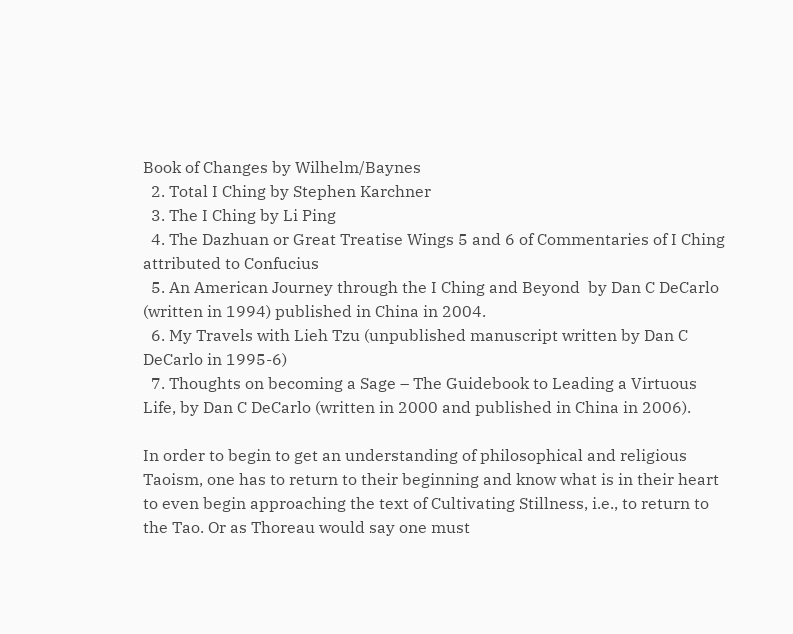Book of Changes by Wilhelm/Baynes
  2. Total I Ching by Stephen Karchner
  3. The I Ching by Li Ping
  4. The Dazhuan or Great Treatise Wings 5 and 6 of Commentaries of I Ching attributed to Confucius
  5. An American Journey through the I Ching and Beyond  by Dan C DeCarlo (written in 1994) published in China in 2004.
  6. My Travels with Lieh Tzu (unpublished manuscript written by Dan C DeCarlo in 1995-6)
  7. Thoughts on becoming a Sage – The Guidebook to Leading a Virtuous Life, by Dan C DeCarlo (written in 2000 and published in China in 2006).

In order to begin to get an understanding of philosophical and religious Taoism, one has to return to their beginning and know what is in their heart to even begin approaching the text of Cultivating Stillness, i.e., to return to the Tao. Or as Thoreau would say one must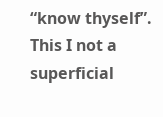“know thyself”. This I not a superficial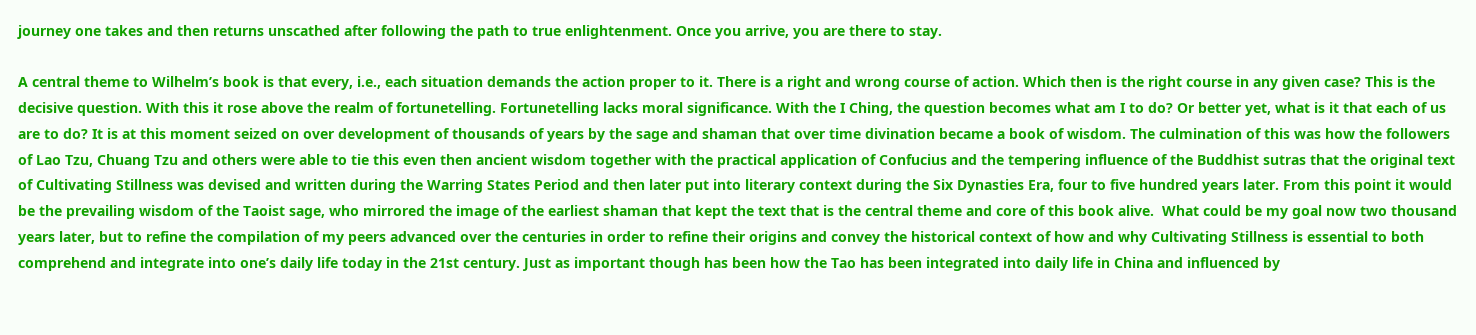journey one takes and then returns unscathed after following the path to true enlightenment. Once you arrive, you are there to stay.

A central theme to Wilhelm’s book is that every, i.e., each situation demands the action proper to it. There is a right and wrong course of action. Which then is the right course in any given case? This is the decisive question. With this it rose above the realm of fortunetelling. Fortunetelling lacks moral significance. With the I Ching, the question becomes what am I to do? Or better yet, what is it that each of us are to do? It is at this moment seized on over development of thousands of years by the sage and shaman that over time divination became a book of wisdom. The culmination of this was how the followers of Lao Tzu, Chuang Tzu and others were able to tie this even then ancient wisdom together with the practical application of Confucius and the tempering influence of the Buddhist sutras that the original text of Cultivating Stillness was devised and written during the Warring States Period and then later put into literary context during the Six Dynasties Era, four to five hundred years later. From this point it would be the prevailing wisdom of the Taoist sage, who mirrored the image of the earliest shaman that kept the text that is the central theme and core of this book alive.  What could be my goal now two thousand years later, but to refine the compilation of my peers advanced over the centuries in order to refine their origins and convey the historical context of how and why Cultivating Stillness is essential to both comprehend and integrate into one’s daily life today in the 21st century. Just as important though has been how the Tao has been integrated into daily life in China and influenced by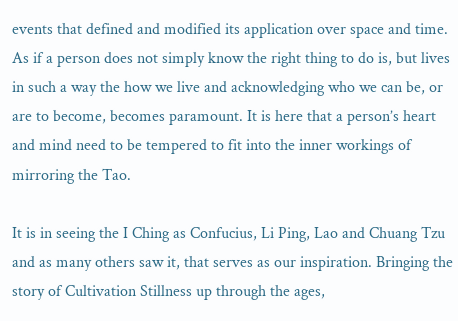events that defined and modified its application over space and time. As if a person does not simply know the right thing to do is, but lives in such a way the how we live and acknowledging who we can be, or are to become, becomes paramount. It is here that a person’s heart and mind need to be tempered to fit into the inner workings of mirroring the Tao.

It is in seeing the I Ching as Confucius, Li Ping, Lao and Chuang Tzu and as many others saw it, that serves as our inspiration. Bringing the story of Cultivation Stillness up through the ages,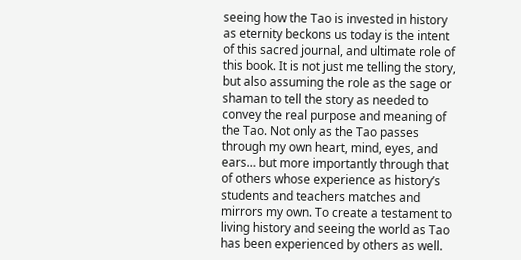seeing how the Tao is invested in history as eternity beckons us today is the intent of this sacred journal, and ultimate role of this book. It is not just me telling the story, but also assuming the role as the sage or shaman to tell the story as needed to convey the real purpose and meaning of the Tao. Not only as the Tao passes through my own heart, mind, eyes, and ears… but more importantly through that of others whose experience as history’s students and teachers matches and mirrors my own. To create a testament to living history and seeing the world as Tao has been experienced by others as well.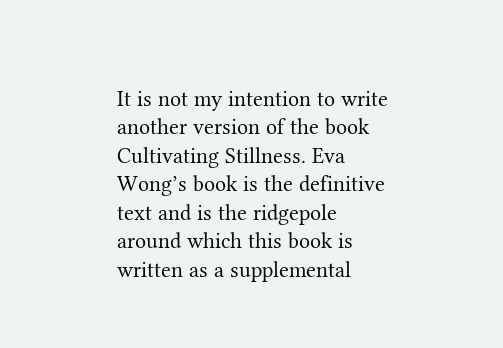It is not my intention to write another version of the book Cultivating Stillness. Eva Wong’s book is the definitive text and is the ridgepole around which this book is written as a supplemental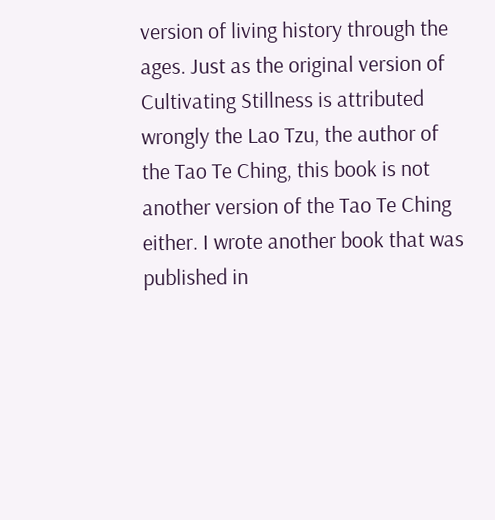version of living history through the ages. Just as the original version of Cultivating Stillness is attributed wrongly the Lao Tzu, the author of the Tao Te Ching, this book is not another version of the Tao Te Ching either. I wrote another book that was published in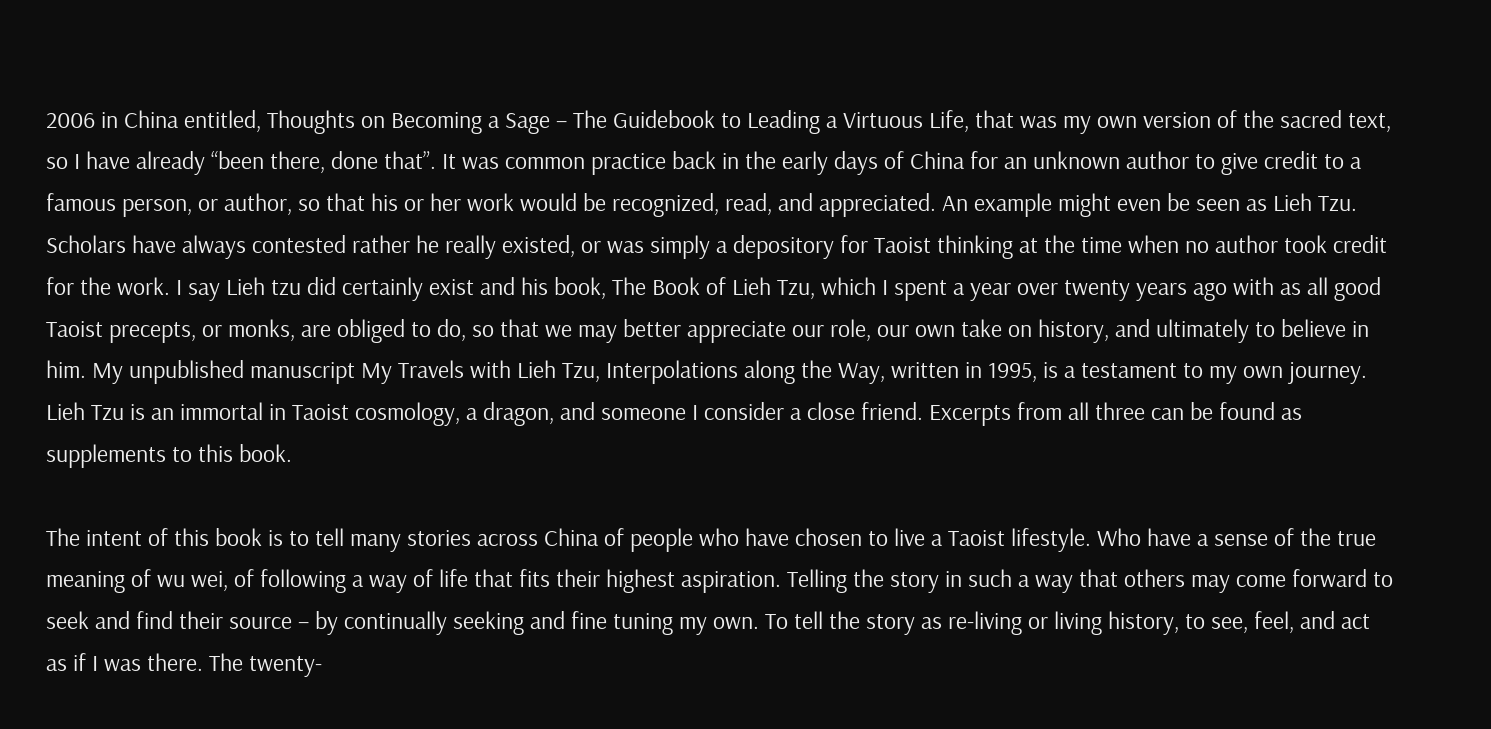2006 in China entitled, Thoughts on Becoming a Sage – The Guidebook to Leading a Virtuous Life, that was my own version of the sacred text, so I have already “been there, done that”. It was common practice back in the early days of China for an unknown author to give credit to a famous person, or author, so that his or her work would be recognized, read, and appreciated. An example might even be seen as Lieh Tzu. Scholars have always contested rather he really existed, or was simply a depository for Taoist thinking at the time when no author took credit for the work. I say Lieh tzu did certainly exist and his book, The Book of Lieh Tzu, which I spent a year over twenty years ago with as all good Taoist precepts, or monks, are obliged to do, so that we may better appreciate our role, our own take on history, and ultimately to believe in him. My unpublished manuscript My Travels with Lieh Tzu, Interpolations along the Way, written in 1995, is a testament to my own journey.  Lieh Tzu is an immortal in Taoist cosmology, a dragon, and someone I consider a close friend. Excerpts from all three can be found as supplements to this book.

The intent of this book is to tell many stories across China of people who have chosen to live a Taoist lifestyle. Who have a sense of the true meaning of wu wei, of following a way of life that fits their highest aspiration. Telling the story in such a way that others may come forward to seek and find their source – by continually seeking and fine tuning my own. To tell the story as re-living or living history, to see, feel, and act as if I was there. The twenty-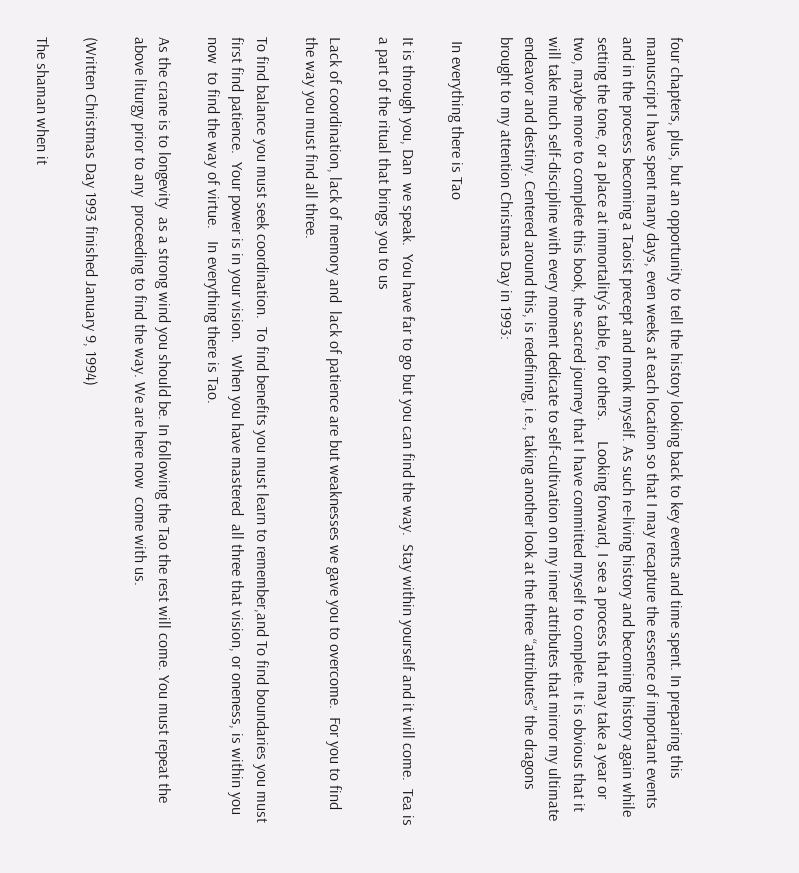four chapters, plus, but an opportunity to tell the history looking back to key events and time spent. In preparing this manuscript I have spent many days, even weeks at each location so that I may recapture the essence of important events and in the process becoming a Taoist precept and monk myself. As such re-living history and becoming history again while setting the tone, or a place at immortality’s table, for others.     Looking forward, I see a process that may take a year or two, maybe more to complete this book, the sacred journey that I have committed myself to complete. It is obvious that it will take much self-discipline with every moment dedicate to self-cultivation on my inner attributes that mirror my ultimate endeavor and destiny. Centered around this, is redefining, i.e., taking another look at the three “attributes” the dragons brought to my attention Christmas Day in 1993:

 In everything there is Tao

It is through you, Dan  we speak.  You have far to go but you can find the way.  Stay within yourself and it will come.  Tea is a part of the ritual that brings you to us

Lack of coordination, lack of memory and  lack of patience are but weaknesses we gave you to overcome.  For you to find the way you must find all three.

To find balance you must seek coordination.  To find benefits you must learn to remember,and To find boundaries you must first find patience.  Your power is in your vision.   When you have mastered  all three that vision, or oneness, is within you now  to find the way of virtue.   In everything there is Tao.

As the crane is to longevity  as a strong wind you should be. In following the Tao the rest will come. You must repeat the above liturgy prior to any  proceeding to find the way. We are here now  come with us.

(Written Christmas Day 1993 finished January 9, 1994)

The shaman when it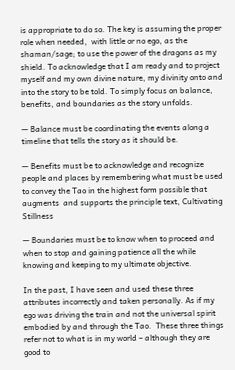is appropriate to do so. The key is assuming the proper role when needed,  with little or no ego, as the shaman/sage; to use the power of the dragons as my shield. To acknowledge that I am ready and to project myself and my own divine nature, my divinity onto and into the story to be told. To simply focus on balance, benefits, and boundaries as the story unfolds.

— Balance must be coordinating the events along a timeline that tells the story as it should be.

— Benefits must be to acknowledge and recognize people and places by remembering what must be used to convey the Tao in the highest form possible that augments  and supports the principle text, Cultivating Stillness

— Boundaries must be to know when to proceed and when to stop and gaining patience all the while knowing and keeping to my ultimate objective.

In the past, I have seen and used these three attributes incorrectly and taken personally. As if my ego was driving the train and not the universal spirit embodied by and through the Tao.  These three things refer not to what is in my world – although they are good to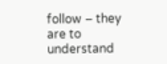follow – they are to understand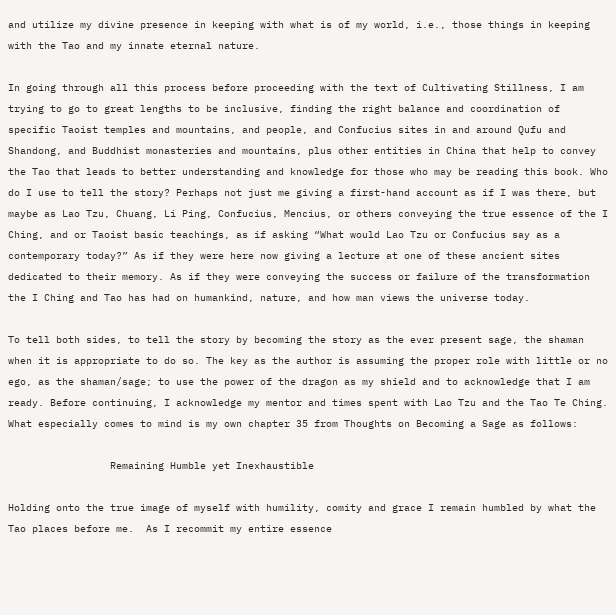and utilize my divine presence in keeping with what is of my world, i.e., those things in keeping with the Tao and my innate eternal nature.

In going through all this process before proceeding with the text of Cultivating Stillness, I am trying to go to great lengths to be inclusive, finding the right balance and coordination of specific Taoist temples and mountains, and people, and Confucius sites in and around Qufu and Shandong, and Buddhist monasteries and mountains, plus other entities in China that help to convey the Tao that leads to better understanding and knowledge for those who may be reading this book. Who do I use to tell the story? Perhaps not just me giving a first-hand account as if I was there, but maybe as Lao Tzu, Chuang, Li Ping, Confucius, Mencius, or others conveying the true essence of the I Ching, and or Taoist basic teachings, as if asking “What would Lao Tzu or Confucius say as a contemporary today?” As if they were here now giving a lecture at one of these ancient sites dedicated to their memory. As if they were conveying the success or failure of the transformation the I Ching and Tao has had on humankind, nature, and how man views the universe today.

To tell both sides, to tell the story by becoming the story as the ever present sage, the shaman when it is appropriate to do so. The key as the author is assuming the proper role with little or no ego, as the shaman/sage; to use the power of the dragon as my shield and to acknowledge that I am ready. Before continuing, I acknowledge my mentor and times spent with Lao Tzu and the Tao Te Ching. What especially comes to mind is my own chapter 35 from Thoughts on Becoming a Sage as follows:

                 Remaining Humble yet Inexhaustible

Holding onto the true image of myself with humility, comity and grace I remain humbled by what the Tao places before me.  As I recommit my entire essence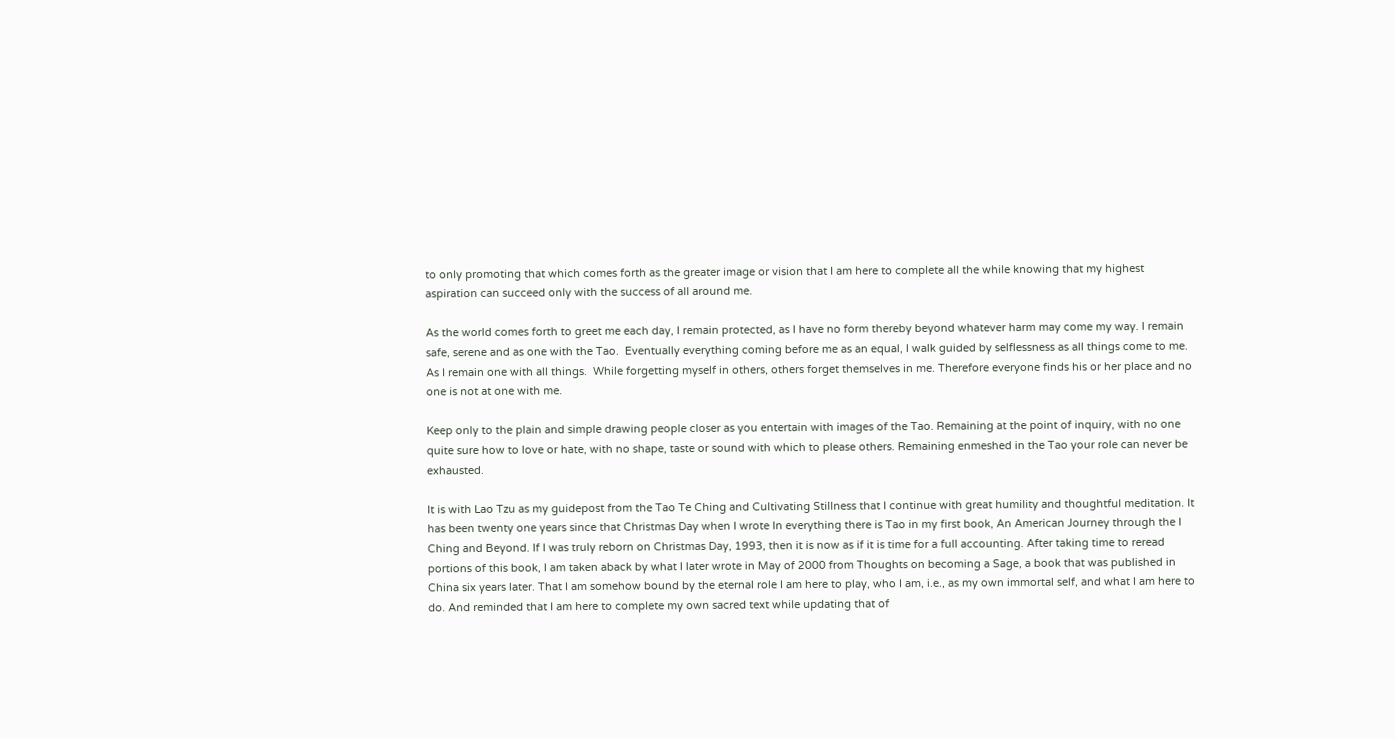to only promoting that which comes forth as the greater image or vision that I am here to complete all the while knowing that my highest aspiration can succeed only with the success of all around me.

As the world comes forth to greet me each day, I remain protected, as I have no form thereby beyond whatever harm may come my way. I remain safe, serene and as one with the Tao.  Eventually everything coming before me as an equal, I walk guided by selflessness as all things come to me. As I remain one with all things.  While forgetting myself in others, others forget themselves in me. Therefore everyone finds his or her place and no one is not at one with me.

Keep only to the plain and simple drawing people closer as you entertain with images of the Tao. Remaining at the point of inquiry, with no one quite sure how to love or hate, with no shape, taste or sound with which to please others. Remaining enmeshed in the Tao your role can never be exhausted.

It is with Lao Tzu as my guidepost from the Tao Te Ching and Cultivating Stillness that I continue with great humility and thoughtful meditation. It has been twenty one years since that Christmas Day when I wrote In everything there is Tao in my first book, An American Journey through the I Ching and Beyond. If I was truly reborn on Christmas Day, 1993, then it is now as if it is time for a full accounting. After taking time to reread portions of this book, I am taken aback by what I later wrote in May of 2000 from Thoughts on becoming a Sage, a book that was published in China six years later. That I am somehow bound by the eternal role I am here to play, who I am, i.e., as my own immortal self, and what I am here to do. And reminded that I am here to complete my own sacred text while updating that of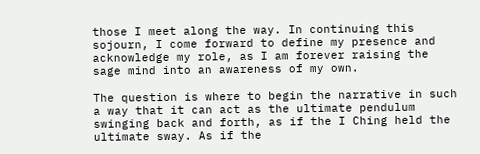those I meet along the way. In continuing this sojourn, I come forward to define my presence and acknowledge my role, as I am forever raising the sage mind into an awareness of my own.

The question is where to begin the narrative in such a way that it can act as the ultimate pendulum swinging back and forth, as if the I Ching held the ultimate sway. As if the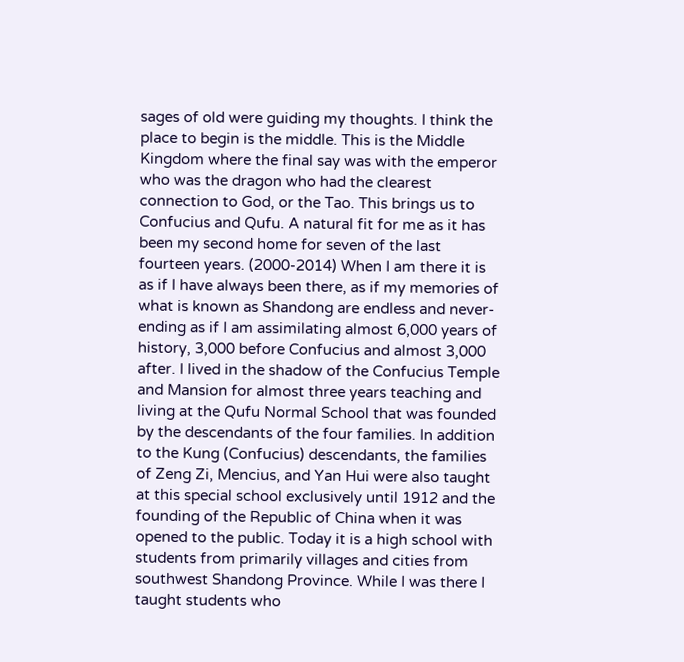sages of old were guiding my thoughts. I think the place to begin is the middle. This is the Middle Kingdom where the final say was with the emperor who was the dragon who had the clearest connection to God, or the Tao. This brings us to Confucius and Qufu. A natural fit for me as it has been my second home for seven of the last fourteen years. (2000-2014) When I am there it is as if I have always been there, as if my memories of what is known as Shandong are endless and never-ending as if I am assimilating almost 6,000 years of history, 3,000 before Confucius and almost 3,000 after. I lived in the shadow of the Confucius Temple and Mansion for almost three years teaching and living at the Qufu Normal School that was founded by the descendants of the four families. In addition to the Kung (Confucius) descendants, the families of Zeng Zi, Mencius, and Yan Hui were also taught at this special school exclusively until 1912 and the founding of the Republic of China when it was opened to the public. Today it is a high school with students from primarily villages and cities from southwest Shandong Province. While I was there I taught students who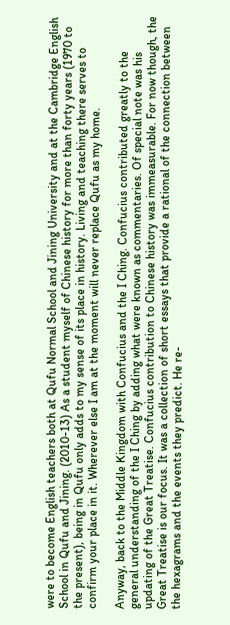were to become English teachers both at Qufu Normal School and Jining University and at the Cambridge English School in Qufu and Jining. (2010-13) As a student myself of Chinese history for more than forty years (1970 to the present), being in Qufu only adds to my sense of its place in history. Living and teaching there serves to confirm your place in it. Wherever else I am at the moment will never replace Qufu as my home.

Anyway, back to the Middle Kingdom with Confucius and the I Ching. Confucius contributed greatly to the general understanding of the I Ching by adding what were known as commentaries. Of special note was his updating of the Great Treatise. Confucius contribution to Chinese history was immeasurable. For now though, the Great Treatise is our focus. It was a collection of short essays that provide a rational of the connection between the hexagrams and the events they predict. He re-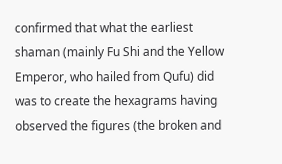confirmed that what the earliest shaman (mainly Fu Shi and the Yellow Emperor, who hailed from Qufu) did was to create the hexagrams having observed the figures (the broken and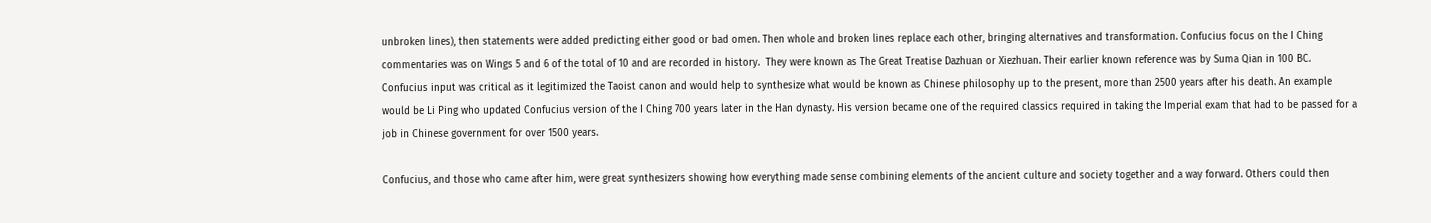unbroken lines), then statements were added predicting either good or bad omen. Then whole and broken lines replace each other, bringing alternatives and transformation. Confucius focus on the I Ching commentaries was on Wings 5 and 6 of the total of 10 and are recorded in history.  They were known as The Great Treatise Dazhuan or Xiezhuan. Their earlier known reference was by Suma Qian in 100 BC. Confucius input was critical as it legitimized the Taoist canon and would help to synthesize what would be known as Chinese philosophy up to the present, more than 2500 years after his death. An example would be Li Ping who updated Confucius version of the I Ching 700 years later in the Han dynasty. His version became one of the required classics required in taking the Imperial exam that had to be passed for a job in Chinese government for over 1500 years.

Confucius, and those who came after him, were great synthesizers showing how everything made sense combining elements of the ancient culture and society together and a way forward. Others could then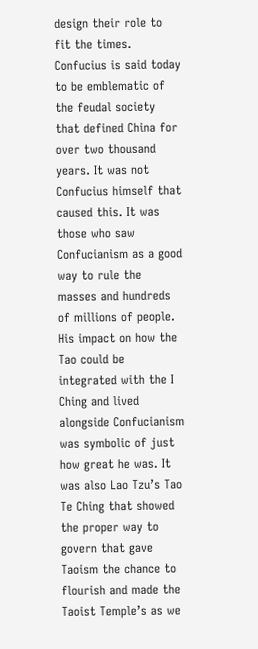design their role to fit the times. Confucius is said today to be emblematic of the feudal society that defined China for over two thousand years. It was not Confucius himself that caused this. It was those who saw Confucianism as a good way to rule the masses and hundreds of millions of people. His impact on how the Tao could be integrated with the I Ching and lived alongside Confucianism was symbolic of just how great he was. It was also Lao Tzu’s Tao Te Ching that showed the proper way to govern that gave Taoism the chance to flourish and made the Taoist Temple’s as we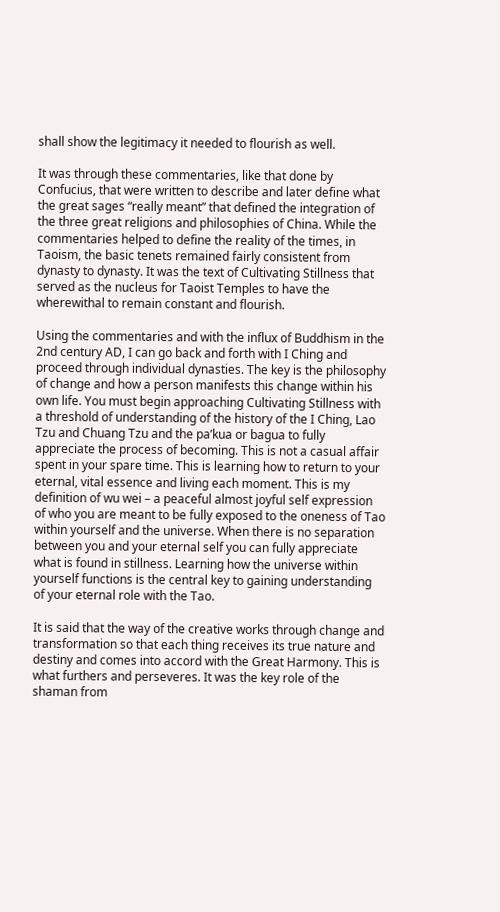shall show the legitimacy it needed to flourish as well.

It was through these commentaries, like that done by Confucius, that were written to describe and later define what the great sages “really meant” that defined the integration of the three great religions and philosophies of China. While the commentaries helped to define the reality of the times, in Taoism, the basic tenets remained fairly consistent from dynasty to dynasty. It was the text of Cultivating Stillness that served as the nucleus for Taoist Temples to have the wherewithal to remain constant and flourish.

Using the commentaries and with the influx of Buddhism in the 2nd century AD, I can go back and forth with I Ching and proceed through individual dynasties. The key is the philosophy of change and how a person manifests this change within his own life. You must begin approaching Cultivating Stillness with a threshold of understanding of the history of the I Ching, Lao Tzu and Chuang Tzu and the pa’kua or bagua to fully appreciate the process of becoming. This is not a casual affair spent in your spare time. This is learning how to return to your eternal, vital essence and living each moment. This is my definition of wu wei – a peaceful almost joyful self expression of who you are meant to be fully exposed to the oneness of Tao within yourself and the universe. When there is no separation between you and your eternal self you can fully appreciate what is found in stillness. Learning how the universe within yourself functions is the central key to gaining understanding of your eternal role with the Tao.

It is said that the way of the creative works through change and transformation so that each thing receives its true nature and destiny and comes into accord with the Great Harmony. This is what furthers and perseveres. It was the key role of the shaman from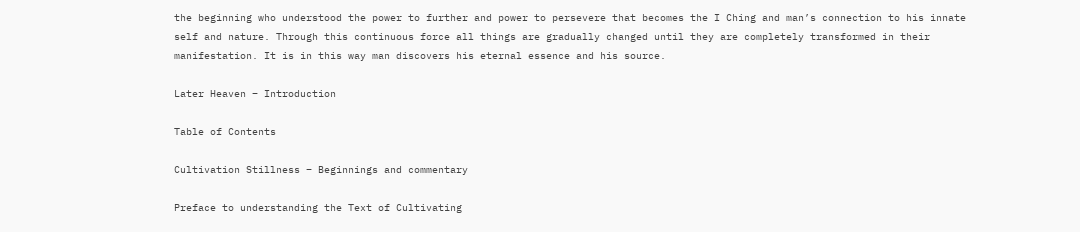the beginning who understood the power to further and power to persevere that becomes the I Ching and man’s connection to his innate self and nature. Through this continuous force all things are gradually changed until they are completely transformed in their manifestation. It is in this way man discovers his eternal essence and his source.

Later Heaven – Introduction

Table of Contents

Cultivation Stillness – Beginnings and commentary

Preface to understanding the Text of Cultivating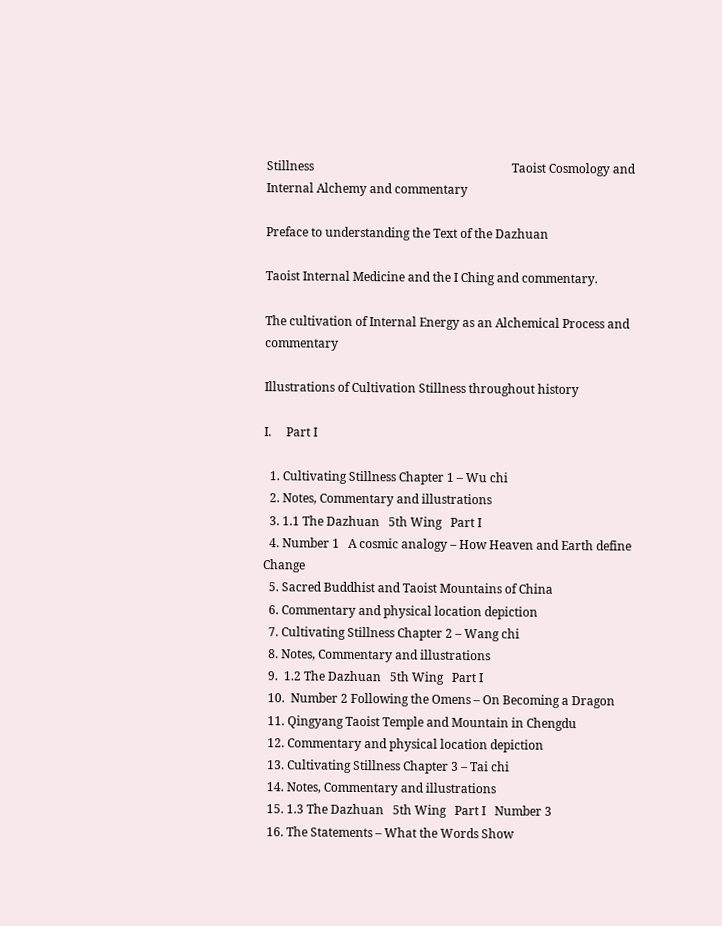Stillness                                                                  Taoist Cosmology and Internal Alchemy and commentary

Preface to understanding the Text of the Dazhuan

Taoist Internal Medicine and the I Ching and commentary.

The cultivation of Internal Energy as an Alchemical Process and commentary

Illustrations of Cultivation Stillness throughout history

I.     Part I

  1. Cultivating Stillness Chapter 1 – Wu chi
  2. Notes, Commentary and illustrations
  3. 1.1 The Dazhuan   5th Wing   Part I
  4. Number 1   A cosmic analogy – How Heaven and Earth define Change
  5. Sacred Buddhist and Taoist Mountains of China
  6. Commentary and physical location depiction
  7. Cultivating Stillness Chapter 2 – Wang chi
  8. Notes, Commentary and illustrations
  9.  1.2 The Dazhuan   5th Wing   Part I
  10.  Number 2 Following the Omens – On Becoming a Dragon
  11. Qingyang Taoist Temple and Mountain in Chengdu
  12. Commentary and physical location depiction
  13. Cultivating Stillness Chapter 3 – Tai chi
  14. Notes, Commentary and illustrations
  15. 1.3 The Dazhuan   5th Wing   Part I   Number 3
  16. The Statements – What the Words Show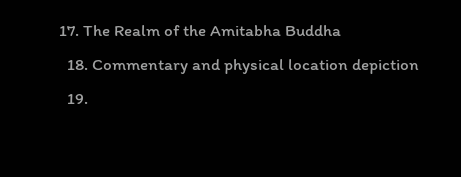17. The Realm of the Amitabha Buddha
  18. Commentary and physical location depiction
  19.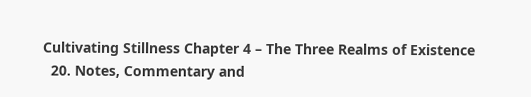Cultivating Stillness Chapter 4 – The Three Realms of Existence
  20. Notes, Commentary and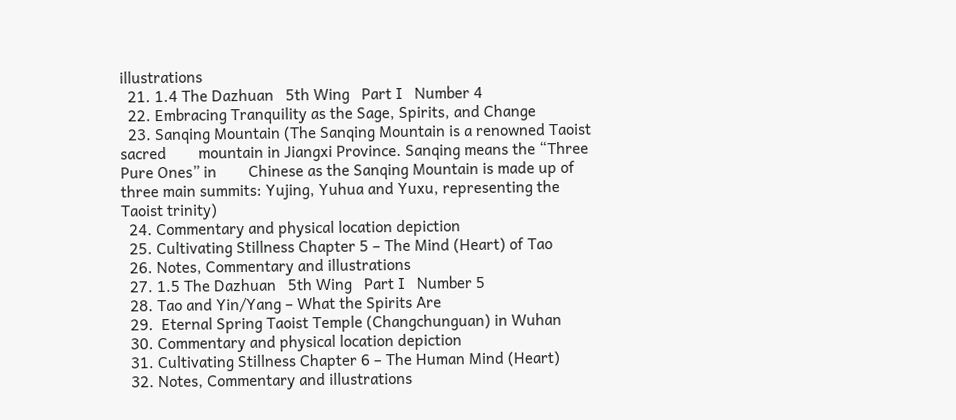illustrations
  21. 1.4 The Dazhuan   5th Wing   Part I   Number 4
  22. Embracing Tranquility as the Sage, Spirits, and Change
  23. Sanqing Mountain (The Sanqing Mountain is a renowned Taoist sacred        mountain in Jiangxi Province. Sanqing means the “Three Pure Ones” in        Chinese as the Sanqing Mountain is made up of three main summits: Yujing, Yuhua and Yuxu, representing the Taoist trinity)
  24. Commentary and physical location depiction
  25. Cultivating Stillness Chapter 5 – The Mind (Heart) of Tao
  26. Notes, Commentary and illustrations
  27. 1.5 The Dazhuan   5th Wing   Part I   Number 5
  28. Tao and Yin/Yang – What the Spirits Are
  29.  Eternal Spring Taoist Temple (Changchunguan) in Wuhan
  30. Commentary and physical location depiction
  31. Cultivating Stillness Chapter 6 – The Human Mind (Heart)
  32. Notes, Commentary and illustrations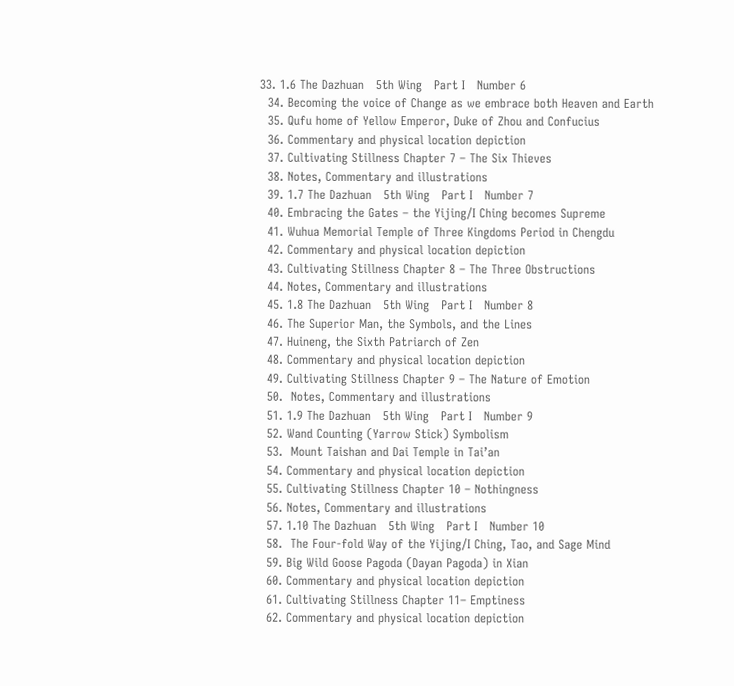33. 1.6 The Dazhuan   5th Wing   Part I   Number 6
  34. Becoming the voice of Change as we embrace both Heaven and Earth
  35. Qufu home of Yellow Emperor, Duke of Zhou and Confucius
  36. Commentary and physical location depiction
  37. Cultivating Stillness Chapter 7 – The Six Thieves
  38. Notes, Commentary and illustrations
  39. 1.7 The Dazhuan   5th Wing   Part I   Number 7
  40. Embracing the Gates – the Yijing/I Ching becomes Supreme
  41. Wuhua Memorial Temple of Three Kingdoms Period in Chengdu
  42. Commentary and physical location depiction
  43. Cultivating Stillness Chapter 8 – The Three Obstructions
  44. Notes, Commentary and illustrations
  45. 1.8 The Dazhuan   5th Wing   Part I   Number 8
  46. The Superior Man, the Symbols, and the Lines
  47. Huineng, the Sixth Patriarch of Zen
  48. Commentary and physical location depiction
  49. Cultivating Stillness Chapter 9 – The Nature of Emotion
  50.  Notes, Commentary and illustrations
  51. 1.9 The Dazhuan   5th Wing   Part I   Number 9
  52. Wand Counting (Yarrow Stick) Symbolism
  53.  Mount Taishan and Dai Temple in Tai’an
  54. Commentary and physical location depiction
  55. Cultivating Stillness Chapter 10 – Nothingness
  56. Notes, Commentary and illustrations
  57. 1.10 The Dazhuan   5th Wing   Part I   Number 10
  58.  The Four-fold Way of the Yijing/I Ching, Tao, and Sage Mind
  59. Big Wild Goose Pagoda (Dayan Pagoda) in Xian
  60. Commentary and physical location depiction
  61. Cultivating Stillness Chapter 11– Emptiness
  62. Commentary and physical location depiction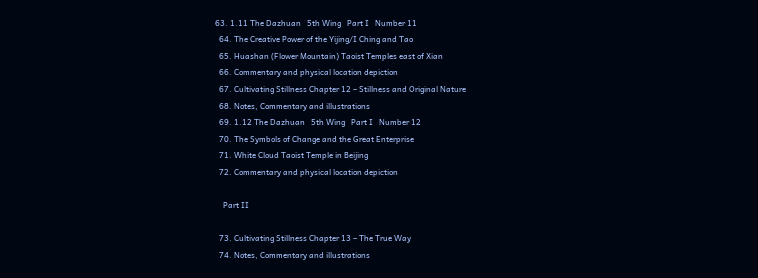63. 1.11 The Dazhuan   5th Wing   Part I   Number 11
  64. The Creative Power of the Yijing/I Ching and Tao
  65. Huashan (Flower Mountain) Taoist Temples east of Xian
  66. Commentary and physical location depiction
  67. Cultivating Stillness Chapter 12 – Stillness and Original Nature
  68. Notes, Commentary and illustrations
  69. 1.12 The Dazhuan   5th Wing   Part I   Number 12
  70. The Symbols of Change and the Great Enterprise
  71. White Cloud Taoist Temple in Beijing
  72. Commentary and physical location depiction

    Part II

  73. Cultivating Stillness Chapter 13 – The True Way
  74. Notes, Commentary and illustrations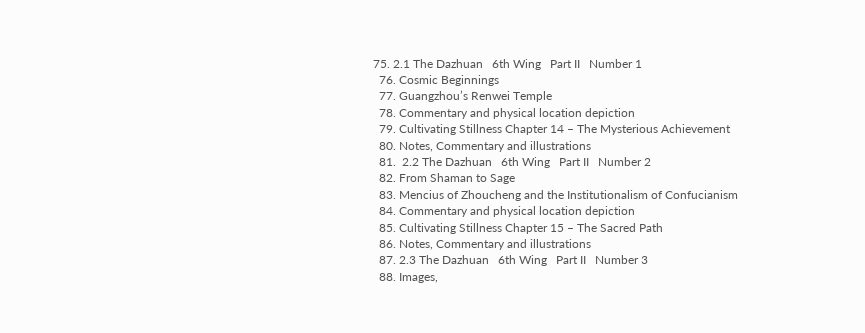75. 2.1 The Dazhuan   6th Wing   Part II   Number 1
  76. Cosmic Beginnings
  77. Guangzhou’s Renwei Temple
  78. Commentary and physical location depiction
  79. Cultivating Stillness Chapter 14 – The Mysterious Achievement
  80. Notes, Commentary and illustrations
  81.  2.2 The Dazhuan   6th Wing   Part II   Number 2
  82. From Shaman to Sage
  83. Mencius of Zhoucheng and the Institutionalism of Confucianism
  84. Commentary and physical location depiction
  85. Cultivating Stillness Chapter 15 – The Sacred Path
  86. Notes, Commentary and illustrations
  87. 2.3 The Dazhuan   6th Wing   Part II   Number 3
  88. Images,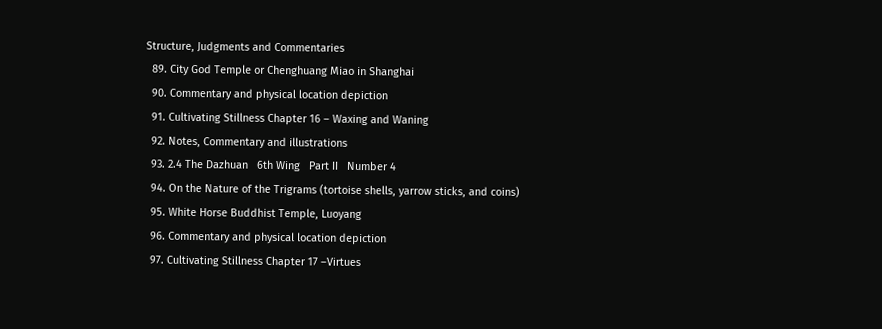Structure, Judgments and Commentaries
  89. City God Temple or Chenghuang Miao in Shanghai
  90. Commentary and physical location depiction
  91. Cultivating Stillness Chapter 16 – Waxing and Waning
  92. Notes, Commentary and illustrations
  93. 2.4 The Dazhuan   6th Wing   Part II   Number 4
  94. On the Nature of the Trigrams (tortoise shells, yarrow sticks, and coins)
  95. White Horse Buddhist Temple, Luoyang
  96. Commentary and physical location depiction
  97. Cultivating Stillness Chapter 17 –Virtues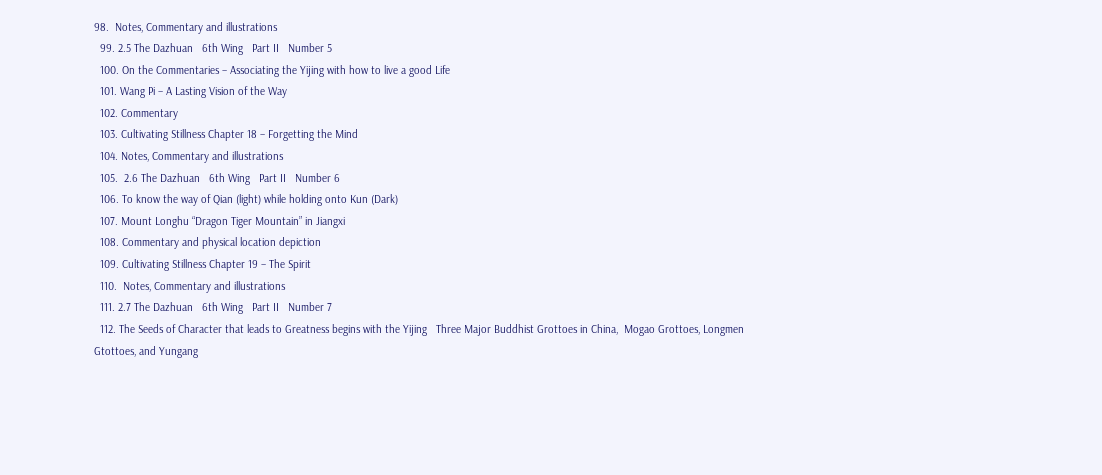98.  Notes, Commentary and illustrations
  99. 2.5 The Dazhuan   6th Wing   Part II   Number 5
  100. On the Commentaries – Associating the Yijing with how to live a good Life
  101. Wang Pi – A Lasting Vision of the Way
  102. Commentary
  103. Cultivating Stillness Chapter 18 – Forgetting the Mind
  104. Notes, Commentary and illustrations
  105.  2.6 The Dazhuan   6th Wing   Part II   Number 6
  106. To know the way of Qian (light) while holding onto Kun (Dark)
  107. Mount Longhu “Dragon Tiger Mountain” in Jiangxi
  108. Commentary and physical location depiction
  109. Cultivating Stillness Chapter 19 – The Spirit
  110.  Notes, Commentary and illustrations
  111. 2.7 The Dazhuan   6th Wing   Part II   Number 7
  112. The Seeds of Character that leads to Greatness begins with the Yijing   Three Major Buddhist Grottoes in China,  Mogao Grottoes, Longmen Gtottoes, and Yungang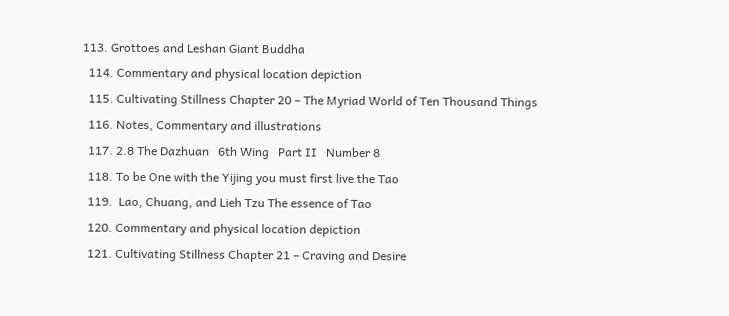113. Grottoes and Leshan Giant Buddha
  114. Commentary and physical location depiction
  115. Cultivating Stillness Chapter 20 – The Myriad World of Ten Thousand Things
  116. Notes, Commentary and illustrations
  117. 2.8 The Dazhuan   6th Wing   Part II   Number 8
  118. To be One with the Yijing you must first live the Tao
  119.  Lao, Chuang, and Lieh Tzu The essence of Tao
  120. Commentary and physical location depiction
  121. Cultivating Stillness Chapter 21 – Craving and Desire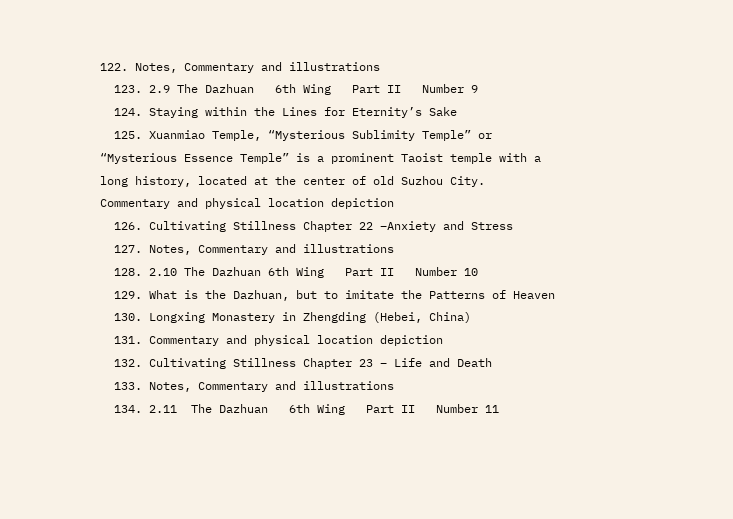122. Notes, Commentary and illustrations
  123. 2.9 The Dazhuan   6th Wing   Part II   Number 9
  124. Staying within the Lines for Eternity’s Sake
  125. Xuanmiao Temple, “Mysterious Sublimity Temple” or “Mysterious Essence Temple” is a prominent Taoist temple with a long history, located at the center of old Suzhou City.   Commentary and physical location depiction
  126. Cultivating Stillness Chapter 22 –Anxiety and Stress
  127. Notes, Commentary and illustrations
  128. 2.10 The Dazhuan 6th Wing   Part II   Number 10
  129. What is the Dazhuan, but to imitate the Patterns of Heaven
  130. Longxing Monastery in Zhengding (Hebei, China)
  131. Commentary and physical location depiction
  132. Cultivating Stillness Chapter 23 – Life and Death
  133. Notes, Commentary and illustrations
  134. 2.11  The Dazhuan   6th Wing   Part II   Number 11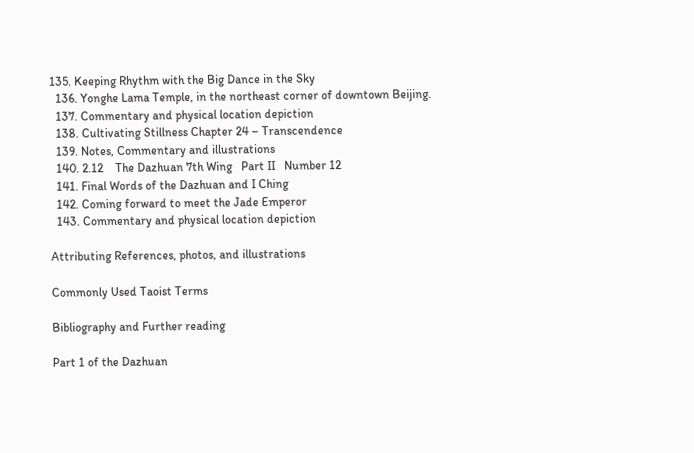135. Keeping Rhythm with the Big Dance in the Sky
  136. Yonghe Lama Temple, in the northeast corner of downtown Beijing.
  137. Commentary and physical location depiction
  138. Cultivating Stillness Chapter 24 – Transcendence
  139. Notes, Commentary and illustrations
  140. 2.12    The Dazhuan 7th Wing   Part II   Number 12
  141. Final Words of the Dazhuan and I Ching
  142. Coming forward to meet the Jade Emperor
  143. Commentary and physical location depiction

Attributing References, photos, and illustrations

Commonly Used Taoist Terms

Bibliography and Further reading

Part 1 of the Dazhuan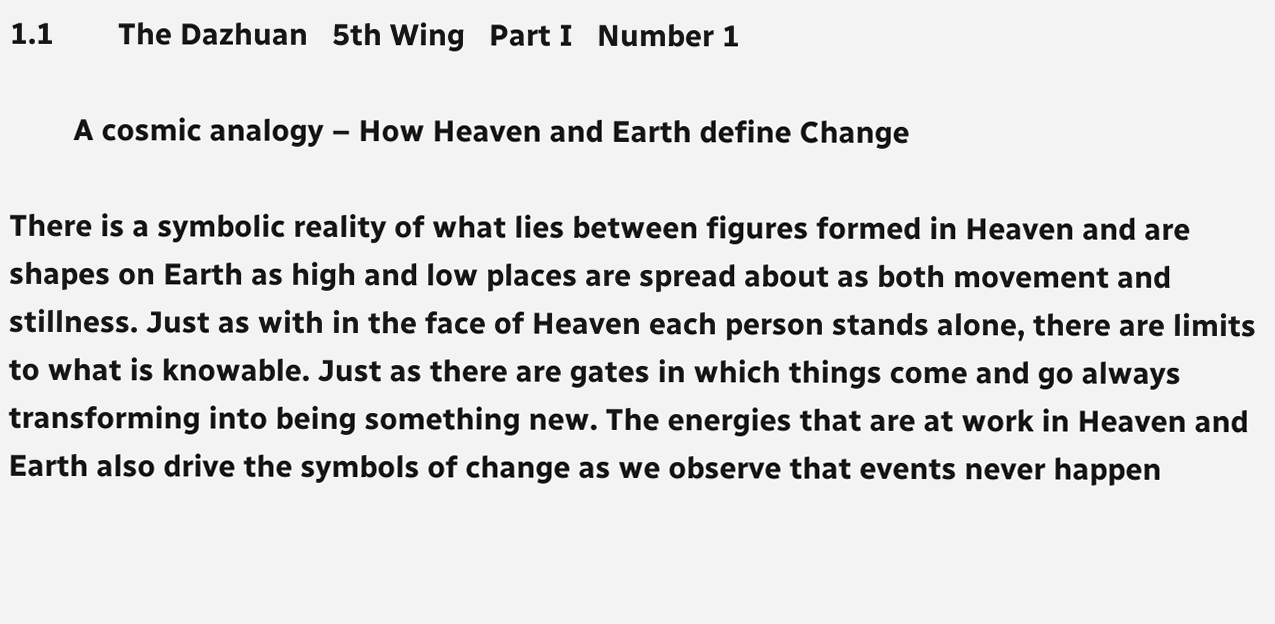1.1        The Dazhuan   5th Wing   Part I   Number 1

        A cosmic analogy – How Heaven and Earth define Change

There is a symbolic reality of what lies between figures formed in Heaven and are shapes on Earth as high and low places are spread about as both movement and stillness. Just as with in the face of Heaven each person stands alone, there are limits to what is knowable. Just as there are gates in which things come and go always transforming into being something new. The energies that are at work in Heaven and Earth also drive the symbols of change as we observe that events never happen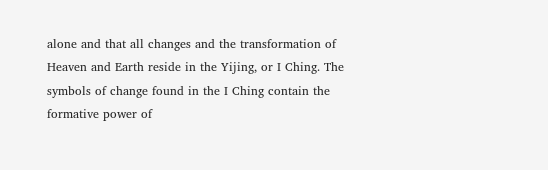alone and that all changes and the transformation of Heaven and Earth reside in the Yijing, or I Ching. The symbols of change found in the I Ching contain the formative power of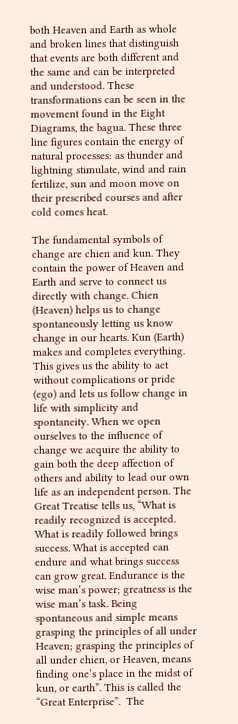both Heaven and Earth as whole and broken lines that distinguish that events are both different and the same and can be interpreted and understood. These transformations can be seen in the movement found in the Eight Diagrams, the bagua. These three line figures contain the energy of natural processes: as thunder and lightning stimulate, wind and rain fertilize, sun and moon move on their prescribed courses and after cold comes heat.

The fundamental symbols of change are chien and kun. They contain the power of Heaven and Earth and serve to connect us directly with change. Chien (Heaven) helps us to change spontaneously letting us know change in our hearts. Kun (Earth) makes and completes everything. This gives us the ability to act without complications or pride (ego) and lets us follow change in life with simplicity and spontaneity. When we open ourselves to the influence of change we acquire the ability to gain both the deep affection of others and ability to lead our own life as an independent person. The Great Treatise tells us, “What is readily recognized is accepted.  What is readily followed brings success. What is accepted can endure and what brings success can grow great. Endurance is the wise man’s power; greatness is the wise man’s task. Being spontaneous and simple means grasping the principles of all under Heaven; grasping the principles of all under chien, or Heaven, means finding one’s place in the midst of kun, or earth”. This is called the “Great Enterprise”.  The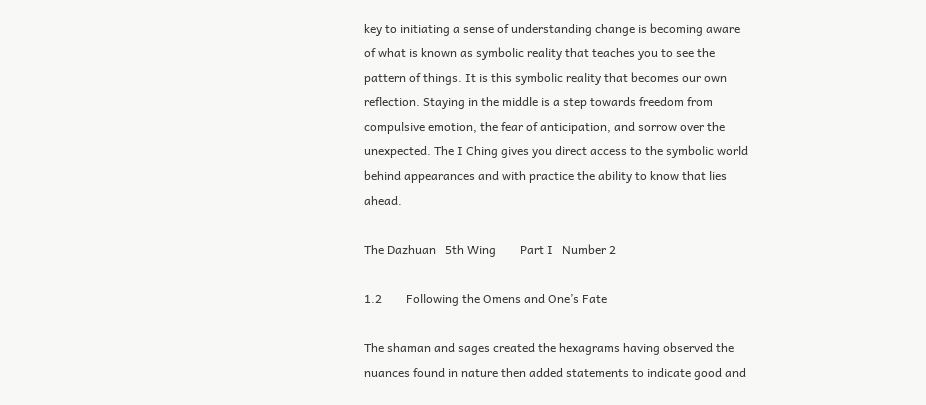key to initiating a sense of understanding change is becoming aware of what is known as symbolic reality that teaches you to see the pattern of things. It is this symbolic reality that becomes our own reflection. Staying in the middle is a step towards freedom from compulsive emotion, the fear of anticipation, and sorrow over the unexpected. The I Ching gives you direct access to the symbolic world behind appearances and with practice the ability to know that lies ahead.

The Dazhuan   5th Wing        Part I   Number 2

1.2        Following the Omens and One’s Fate

The shaman and sages created the hexagrams having observed the nuances found in nature then added statements to indicate good and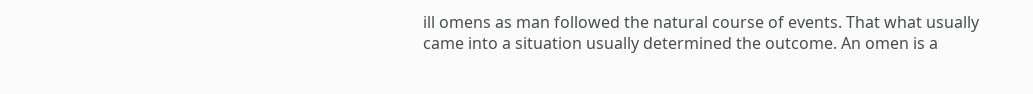ill omens as man followed the natural course of events. That what usually came into a situation usually determined the outcome. An omen is a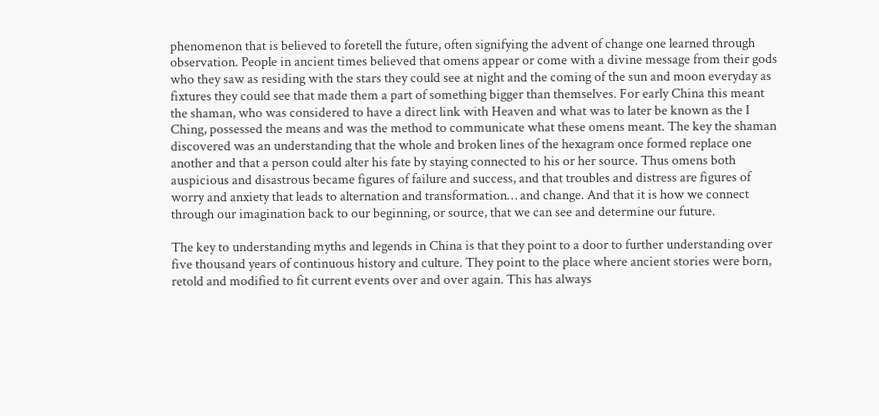phenomenon that is believed to foretell the future, often signifying the advent of change one learned through observation. People in ancient times believed that omens appear or come with a divine message from their gods who they saw as residing with the stars they could see at night and the coming of the sun and moon everyday as fixtures they could see that made them a part of something bigger than themselves. For early China this meant the shaman, who was considered to have a direct link with Heaven and what was to later be known as the I Ching, possessed the means and was the method to communicate what these omens meant. The key the shaman discovered was an understanding that the whole and broken lines of the hexagram once formed replace one another and that a person could alter his fate by staying connected to his or her source. Thus omens both auspicious and disastrous became figures of failure and success, and that troubles and distress are figures of worry and anxiety that leads to alternation and transformation… and change. And that it is how we connect through our imagination back to our beginning, or source, that we can see and determine our future.

The key to understanding myths and legends in China is that they point to a door to further understanding over five thousand years of continuous history and culture. They point to the place where ancient stories were born, retold and modified to fit current events over and over again. This has always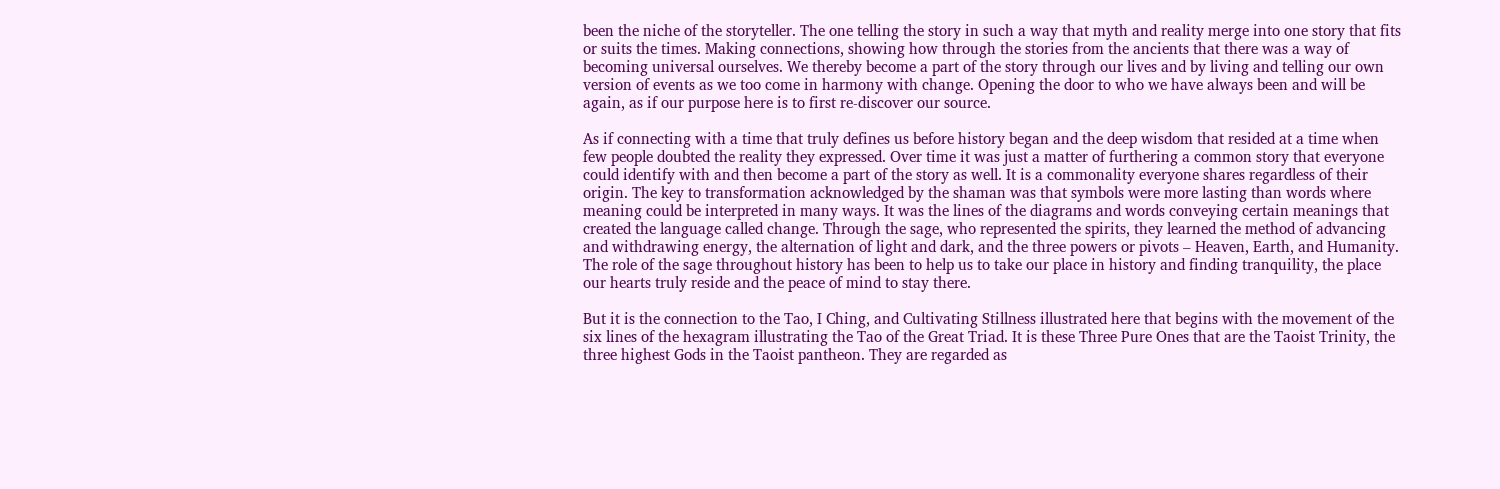been the niche of the storyteller. The one telling the story in such a way that myth and reality merge into one story that fits or suits the times. Making connections, showing how through the stories from the ancients that there was a way of becoming universal ourselves. We thereby become a part of the story through our lives and by living and telling our own version of events as we too come in harmony with change. Opening the door to who we have always been and will be again, as if our purpose here is to first re-discover our source.

As if connecting with a time that truly defines us before history began and the deep wisdom that resided at a time when few people doubted the reality they expressed. Over time it was just a matter of furthering a common story that everyone could identify with and then become a part of the story as well. It is a commonality everyone shares regardless of their origin. The key to transformation acknowledged by the shaman was that symbols were more lasting than words where meaning could be interpreted in many ways. It was the lines of the diagrams and words conveying certain meanings that created the language called change. Through the sage, who represented the spirits, they learned the method of advancing and withdrawing energy, the alternation of light and dark, and the three powers or pivots – Heaven, Earth, and Humanity. The role of the sage throughout history has been to help us to take our place in history and finding tranquility, the place our hearts truly reside and the peace of mind to stay there.

But it is the connection to the Tao, I Ching, and Cultivating Stillness illustrated here that begins with the movement of the six lines of the hexagram illustrating the Tao of the Great Triad. It is these Three Pure Ones that are the Taoist Trinity, the three highest Gods in the Taoist pantheon. They are regarded as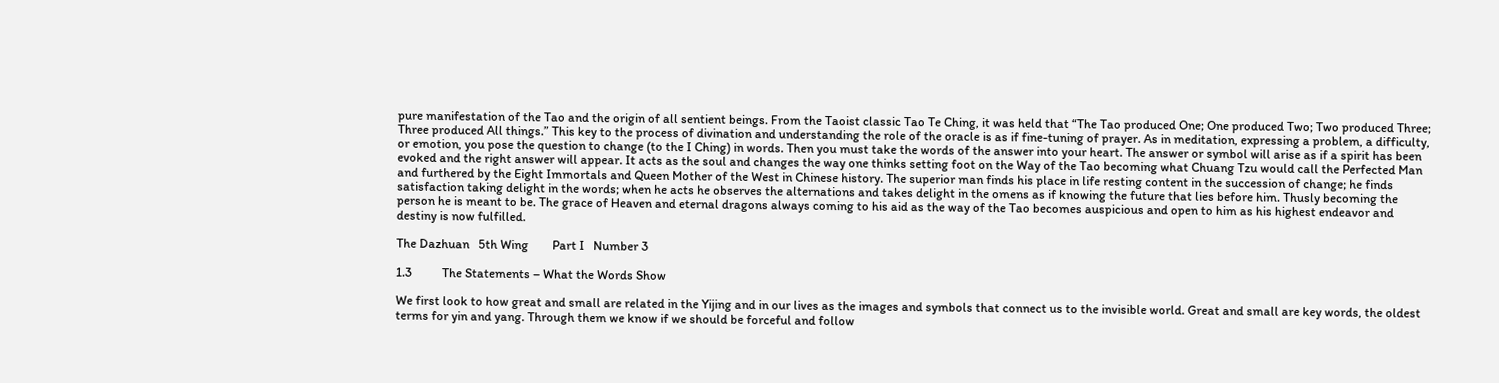pure manifestation of the Tao and the origin of all sentient beings. From the Taoist classic Tao Te Ching, it was held that “The Tao produced One; One produced Two; Two produced Three; Three produced All things.” This key to the process of divination and understanding the role of the oracle is as if fine-tuning of prayer. As in meditation, expressing a problem, a difficulty, or emotion, you pose the question to change (to the I Ching) in words. Then you must take the words of the answer into your heart. The answer or symbol will arise as if a spirit has been evoked and the right answer will appear. It acts as the soul and changes the way one thinks setting foot on the Way of the Tao becoming what Chuang Tzu would call the Perfected Man and furthered by the Eight Immortals and Queen Mother of the West in Chinese history. The superior man finds his place in life resting content in the succession of change; he finds satisfaction taking delight in the words; when he acts he observes the alternations and takes delight in the omens as if knowing the future that lies before him. Thusly becoming the person he is meant to be. The grace of Heaven and eternal dragons always coming to his aid as the way of the Tao becomes auspicious and open to him as his highest endeavor and destiny is now fulfilled.

The Dazhuan   5th Wing        Part I   Number 3

1.3          The Statements – What the Words Show

We first look to how great and small are related in the Yijing and in our lives as the images and symbols that connect us to the invisible world. Great and small are key words, the oldest terms for yin and yang. Through them we know if we should be forceful and follow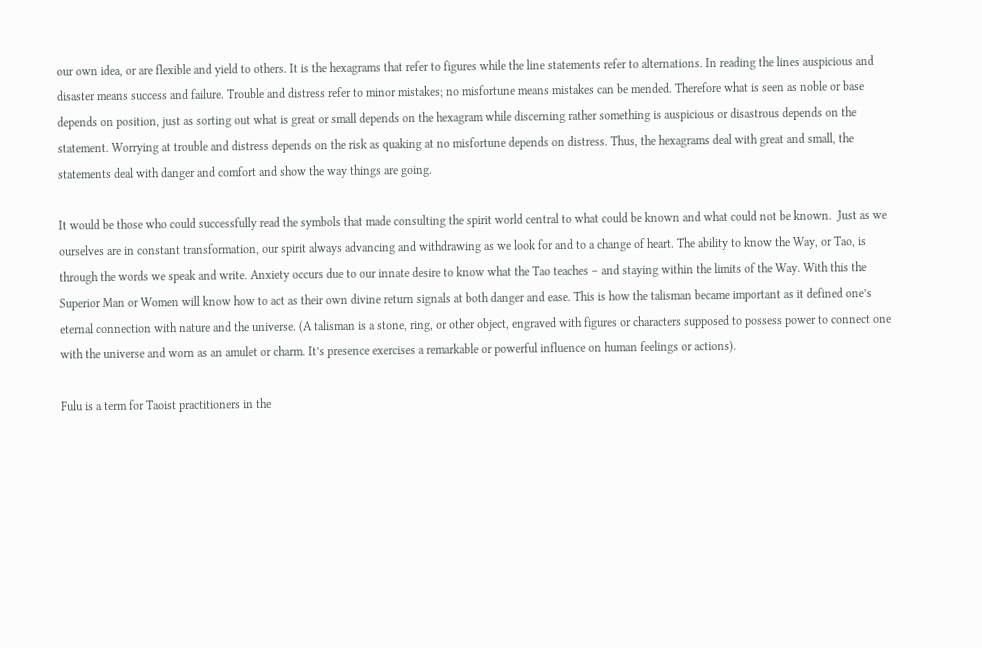our own idea, or are flexible and yield to others. It is the hexagrams that refer to figures while the line statements refer to alternations. In reading the lines auspicious and disaster means success and failure. Trouble and distress refer to minor mistakes; no misfortune means mistakes can be mended. Therefore what is seen as noble or base depends on position, just as sorting out what is great or small depends on the hexagram while discerning rather something is auspicious or disastrous depends on the statement. Worrying at trouble and distress depends on the risk as quaking at no misfortune depends on distress. Thus, the hexagrams deal with great and small, the statements deal with danger and comfort and show the way things are going.

It would be those who could successfully read the symbols that made consulting the spirit world central to what could be known and what could not be known.  Just as we ourselves are in constant transformation, our spirit always advancing and withdrawing as we look for and to a change of heart. The ability to know the Way, or Tao, is through the words we speak and write. Anxiety occurs due to our innate desire to know what the Tao teaches – and staying within the limits of the Way. With this the Superior Man or Women will know how to act as their own divine return signals at both danger and ease. This is how the talisman became important as it defined one’s eternal connection with nature and the universe. (A talisman is a stone, ring, or other object, engraved with figures or characters supposed to possess power to connect one with the universe and worn as an amulet or charm. It’s presence exercises a remarkable or powerful influence on human feelings or actions).

Fulu is a term for Taoist practitioners in the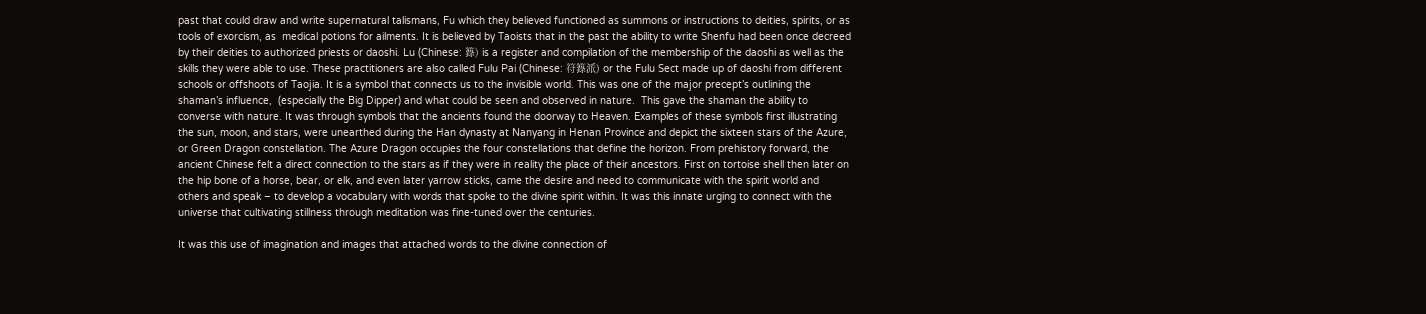past that could draw and write supernatural talismans, Fu which they believed functioned as summons or instructions to deities, spirits, or as tools of exorcism, as  medical potions for ailments. It is believed by Taoists that in the past the ability to write Shenfu had been once decreed by their deities to authorized priests or daoshi. Lu (Chinese: 籙) is a register and compilation of the membership of the daoshi as well as the skills they were able to use. These practitioners are also called Fulu Pai (Chinese: 符籙派) or the Fulu Sect made up of daoshi from different schools or offshoots of Taojia. It is a symbol that connects us to the invisible world. This was one of the major precept’s outlining the shaman’s influence,  (especially the Big Dipper) and what could be seen and observed in nature.  This gave the shaman the ability to converse with nature. It was through symbols that the ancients found the doorway to Heaven. Examples of these symbols first illustrating the sun, moon, and stars, were unearthed during the Han dynasty at Nanyang in Henan Province and depict the sixteen stars of the Azure, or Green Dragon constellation. The Azure Dragon occupies the four constellations that define the horizon. From prehistory forward, the ancient Chinese felt a direct connection to the stars as if they were in reality the place of their ancestors. First on tortoise shell then later on the hip bone of a horse, bear, or elk, and even later yarrow sticks, came the desire and need to communicate with the spirit world and others and speak – to develop a vocabulary with words that spoke to the divine spirit within. It was this innate urging to connect with the universe that cultivating stillness through meditation was fine-tuned over the centuries.

It was this use of imagination and images that attached words to the divine connection of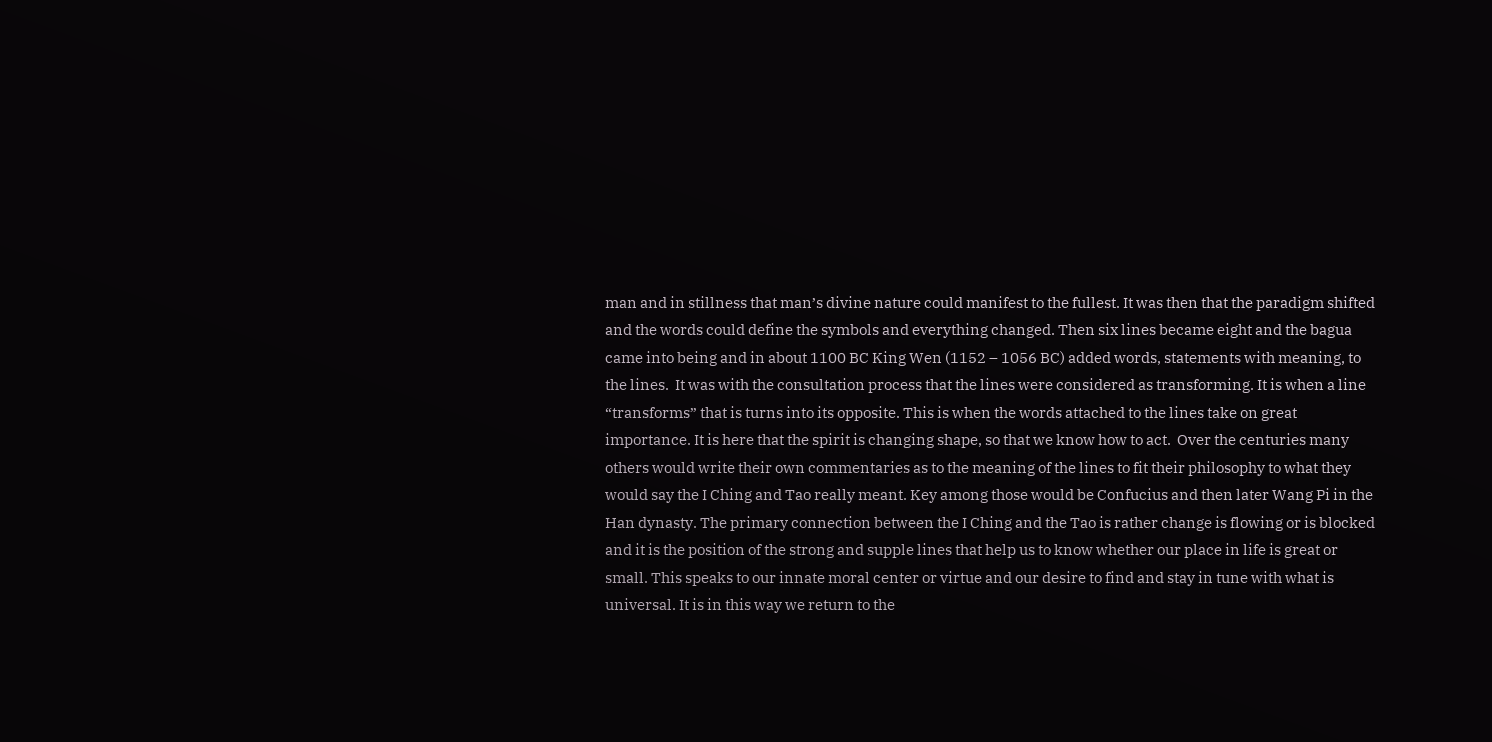man and in stillness that man’s divine nature could manifest to the fullest. It was then that the paradigm shifted and the words could define the symbols and everything changed. Then six lines became eight and the bagua came into being and in about 1100 BC King Wen (1152 – 1056 BC) added words, statements with meaning, to the lines.  It was with the consultation process that the lines were considered as transforming. It is when a line “transforms” that is turns into its opposite. This is when the words attached to the lines take on great importance. It is here that the spirit is changing shape, so that we know how to act.  Over the centuries many others would write their own commentaries as to the meaning of the lines to fit their philosophy to what they would say the I Ching and Tao really meant. Key among those would be Confucius and then later Wang Pi in the Han dynasty. The primary connection between the I Ching and the Tao is rather change is flowing or is blocked and it is the position of the strong and supple lines that help us to know whether our place in life is great or small. This speaks to our innate moral center or virtue and our desire to find and stay in tune with what is universal. It is in this way we return to the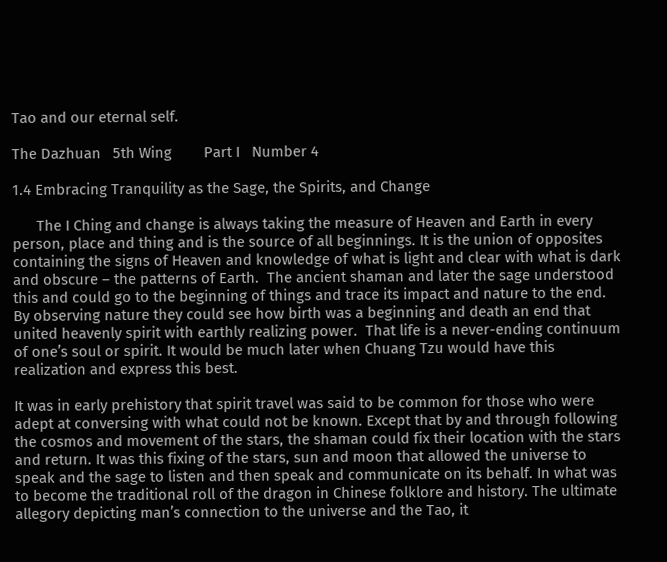Tao and our eternal self.

The Dazhuan   5th Wing        Part I   Number 4

1.4 Embracing Tranquility as the Sage, the Spirits, and Change

      The I Ching and change is always taking the measure of Heaven and Earth in every person, place and thing and is the source of all beginnings. It is the union of opposites containing the signs of Heaven and knowledge of what is light and clear with what is dark and obscure – the patterns of Earth.  The ancient shaman and later the sage understood this and could go to the beginning of things and trace its impact and nature to the end. By observing nature they could see how birth was a beginning and death an end that united heavenly spirit with earthly realizing power.  That life is a never-ending continuum of one’s soul or spirit. It would be much later when Chuang Tzu would have this realization and express this best.

It was in early prehistory that spirit travel was said to be common for those who were adept at conversing with what could not be known. Except that by and through following the cosmos and movement of the stars, the shaman could fix their location with the stars and return. It was this fixing of the stars, sun and moon that allowed the universe to speak and the sage to listen and then speak and communicate on its behalf. In what was to become the traditional roll of the dragon in Chinese folklore and history. The ultimate allegory depicting man’s connection to the universe and the Tao, it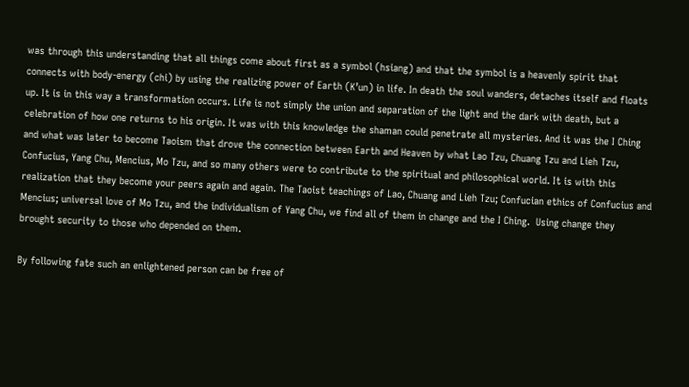was through this understanding that all things come about first as a symbol (hsiang) and that the symbol is a heavenly spirit that connects with body-energy (chi) by using the realizing power of Earth (K’un) in life. In death the soul wanders, detaches itself and floats up. It is in this way a transformation occurs. Life is not simply the union and separation of the light and the dark with death, but a celebration of how one returns to his origin. It was with this knowledge the shaman could penetrate all mysteries. And it was the I Ching and what was later to become Taoism that drove the connection between Earth and Heaven by what Lao Tzu, Chuang Tzu and Lieh Tzu, Confucius, Yang Chu, Mencius, Mo Tzu, and so many others were to contribute to the spiritual and philosophical world. It is with this realization that they become your peers again and again. The Taoist teachings of Lao, Chuang and Lieh Tzu; Confucian ethics of Confucius and Mencius; universal love of Mo Tzu, and the individualism of Yang Chu, we find all of them in change and the I Ching.  Using change they brought security to those who depended on them.

By following fate such an enlightened person can be free of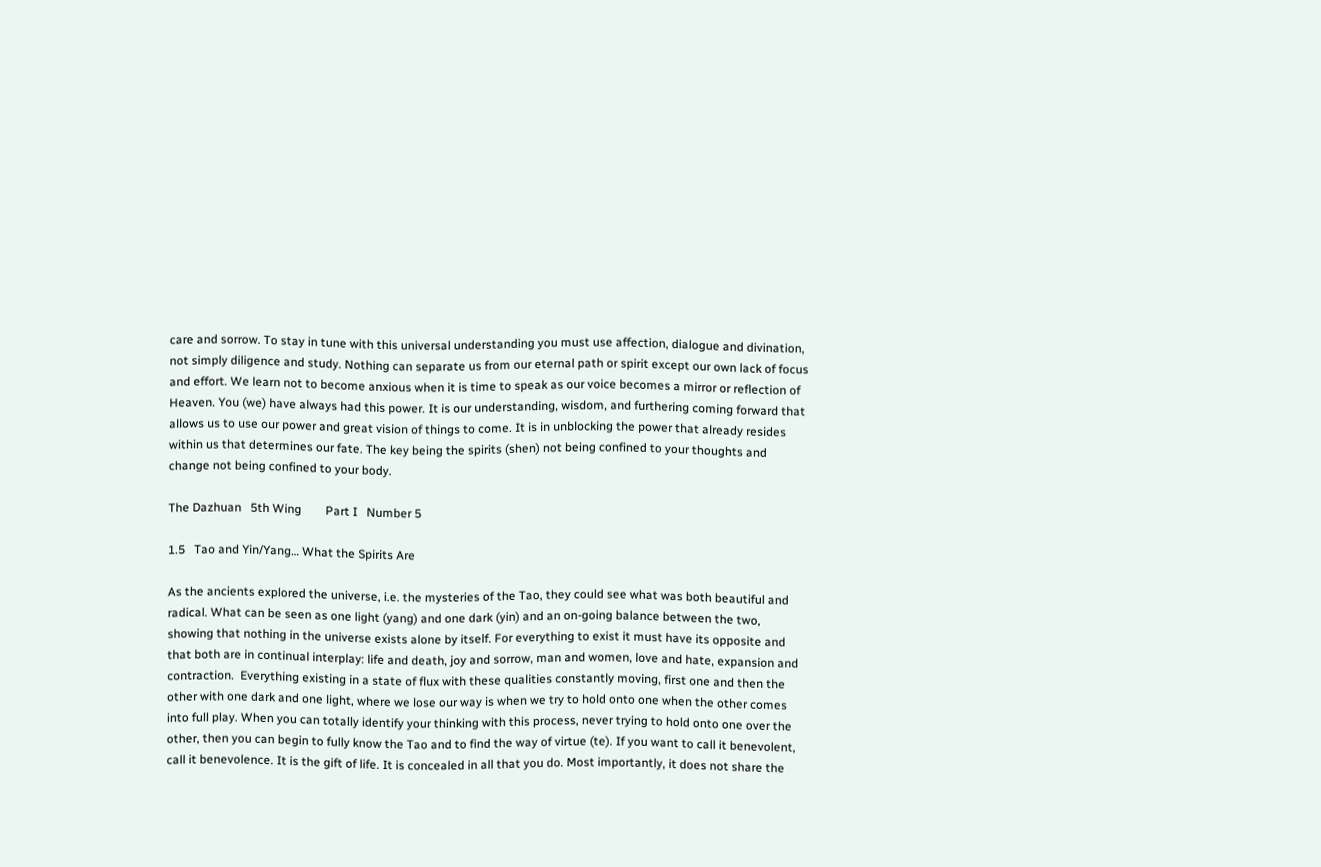care and sorrow. To stay in tune with this universal understanding you must use affection, dialogue and divination, not simply diligence and study. Nothing can separate us from our eternal path or spirit except our own lack of focus and effort. We learn not to become anxious when it is time to speak as our voice becomes a mirror or reflection of Heaven. You (we) have always had this power. It is our understanding, wisdom, and furthering coming forward that allows us to use our power and great vision of things to come. It is in unblocking the power that already resides within us that determines our fate. The key being the spirits (shen) not being confined to your thoughts and change not being confined to your body.

The Dazhuan   5th Wing        Part I   Number 5

1.5   Tao and Yin/Yang… What the Spirits Are

As the ancients explored the universe, i.e. the mysteries of the Tao, they could see what was both beautiful and radical. What can be seen as one light (yang) and one dark (yin) and an on-going balance between the two, showing that nothing in the universe exists alone by itself. For everything to exist it must have its opposite and that both are in continual interplay: life and death, joy and sorrow, man and women, love and hate, expansion and contraction.  Everything existing in a state of flux with these qualities constantly moving, first one and then the other with one dark and one light, where we lose our way is when we try to hold onto one when the other comes into full play. When you can totally identify your thinking with this process, never trying to hold onto one over the other, then you can begin to fully know the Tao and to find the way of virtue (te). If you want to call it benevolent, call it benevolence. It is the gift of life. It is concealed in all that you do. Most importantly, it does not share the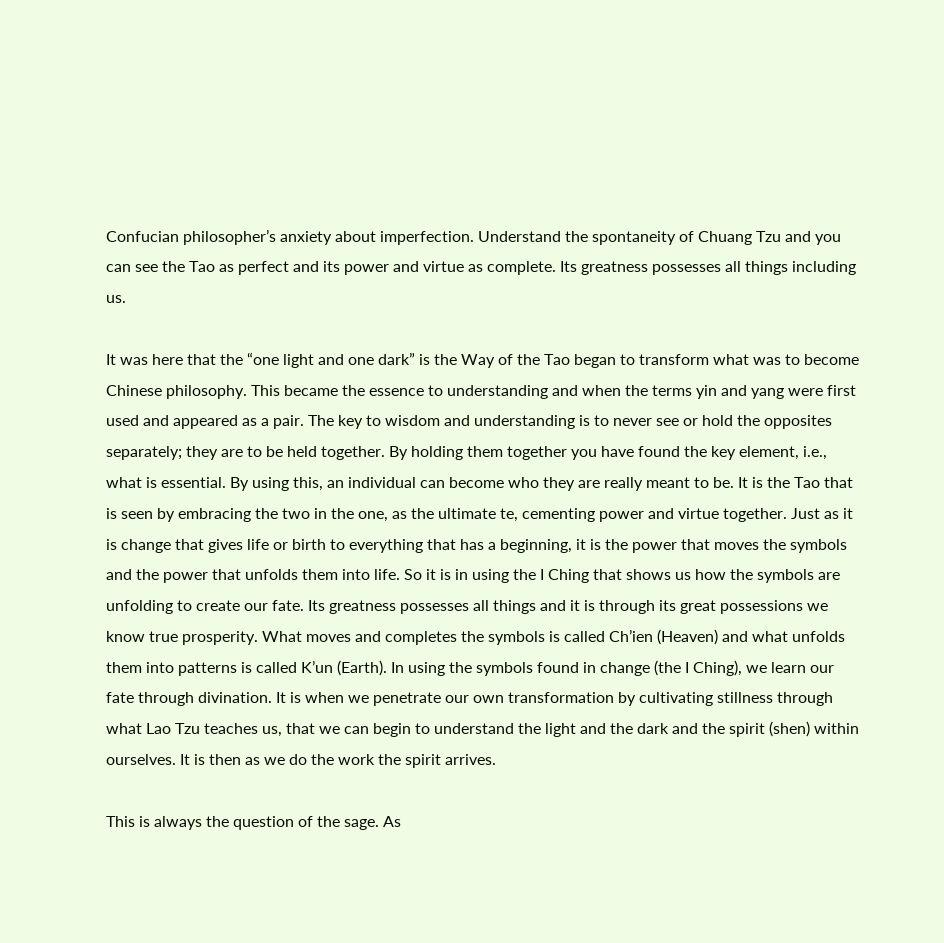Confucian philosopher’s anxiety about imperfection. Understand the spontaneity of Chuang Tzu and you can see the Tao as perfect and its power and virtue as complete. Its greatness possesses all things including us.

It was here that the “one light and one dark” is the Way of the Tao began to transform what was to become Chinese philosophy. This became the essence to understanding and when the terms yin and yang were first used and appeared as a pair. The key to wisdom and understanding is to never see or hold the opposites separately; they are to be held together. By holding them together you have found the key element, i.e., what is essential. By using this, an individual can become who they are really meant to be. It is the Tao that is seen by embracing the two in the one, as the ultimate te, cementing power and virtue together. Just as it is change that gives life or birth to everything that has a beginning, it is the power that moves the symbols and the power that unfolds them into life. So it is in using the I Ching that shows us how the symbols are unfolding to create our fate. Its greatness possesses all things and it is through its great possessions we know true prosperity. What moves and completes the symbols is called Ch’ien (Heaven) and what unfolds them into patterns is called K’un (Earth). In using the symbols found in change (the I Ching), we learn our fate through divination. It is when we penetrate our own transformation by cultivating stillness through what Lao Tzu teaches us, that we can begin to understand the light and the dark and the spirit (shen) within ourselves. It is then as we do the work the spirit arrives.

This is always the question of the sage. As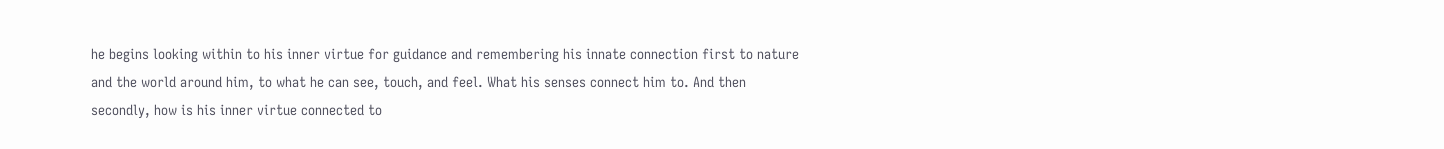he begins looking within to his inner virtue for guidance and remembering his innate connection first to nature and the world around him, to what he can see, touch, and feel. What his senses connect him to. And then secondly, how is his inner virtue connected to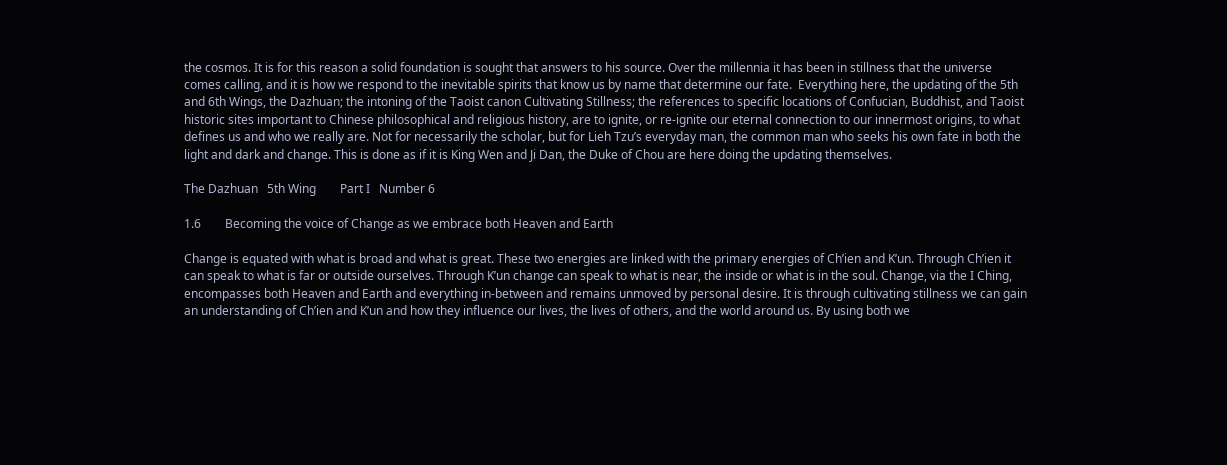the cosmos. It is for this reason a solid foundation is sought that answers to his source. Over the millennia it has been in stillness that the universe comes calling, and it is how we respond to the inevitable spirits that know us by name that determine our fate.  Everything here, the updating of the 5th and 6th Wings, the Dazhuan; the intoning of the Taoist canon Cultivating Stillness; the references to specific locations of Confucian, Buddhist, and Taoist historic sites important to Chinese philosophical and religious history, are to ignite, or re-ignite our eternal connection to our innermost origins, to what defines us and who we really are. Not for necessarily the scholar, but for Lieh Tzu’s everyday man, the common man who seeks his own fate in both the light and dark and change. This is done as if it is King Wen and Ji Dan, the Duke of Chou are here doing the updating themselves.

The Dazhuan   5th Wing        Part I   Number 6

1.6        Becoming the voice of Change as we embrace both Heaven and Earth

Change is equated with what is broad and what is great. These two energies are linked with the primary energies of Ch’ien and K’un. Through Ch’ien it can speak to what is far or outside ourselves. Through K’un change can speak to what is near, the inside or what is in the soul. Change, via the I Ching, encompasses both Heaven and Earth and everything in-between and remains unmoved by personal desire. It is through cultivating stillness we can gain an understanding of Ch’ien and K’un and how they influence our lives, the lives of others, and the world around us. By using both we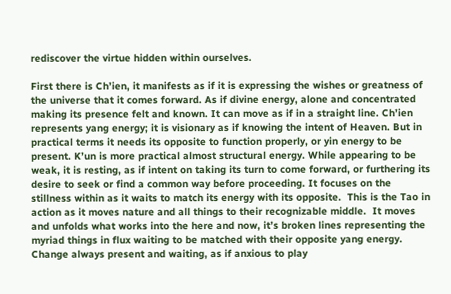rediscover the virtue hidden within ourselves.

First there is Ch’ien, it manifests as if it is expressing the wishes or greatness of the universe that it comes forward. As if divine energy, alone and concentrated making its presence felt and known. It can move as if in a straight line. Ch’ien represents yang energy; it is visionary as if knowing the intent of Heaven. But in practical terms it needs its opposite to function properly, or yin energy to be present. K’un is more practical almost structural energy. While appearing to be weak, it is resting, as if intent on taking its turn to come forward, or furthering its desire to seek or find a common way before proceeding. It focuses on the stillness within as it waits to match its energy with its opposite.  This is the Tao in action as it moves nature and all things to their recognizable middle.  It moves and unfolds what works into the here and now, it’s broken lines representing the myriad things in flux waiting to be matched with their opposite yang energy.  Change always present and waiting, as if anxious to play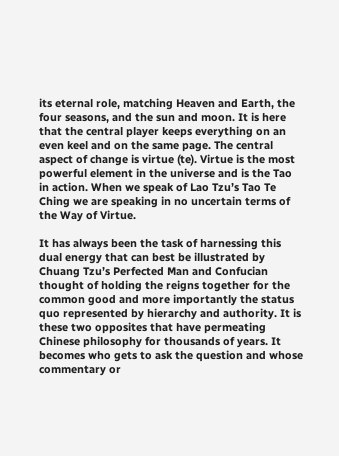its eternal role, matching Heaven and Earth, the four seasons, and the sun and moon. It is here that the central player keeps everything on an even keel and on the same page. The central aspect of change is virtue (te). Virtue is the most powerful element in the universe and is the Tao in action. When we speak of Lao Tzu’s Tao Te Ching we are speaking in no uncertain terms of the Way of Virtue.

It has always been the task of harnessing this dual energy that can best be illustrated by Chuang Tzu’s Perfected Man and Confucian thought of holding the reigns together for the common good and more importantly the status quo represented by hierarchy and authority. It is these two opposites that have permeating Chinese philosophy for thousands of years. It becomes who gets to ask the question and whose commentary or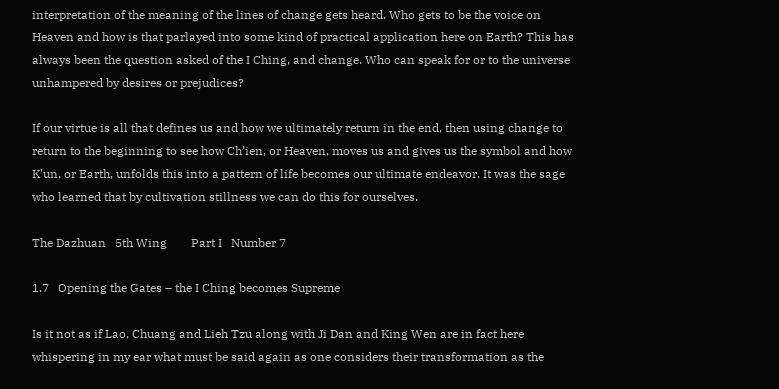interpretation of the meaning of the lines of change gets heard. Who gets to be the voice on Heaven and how is that parlayed into some kind of practical application here on Earth? This has always been the question asked of the I Ching, and change. Who can speak for or to the universe unhampered by desires or prejudices?

If our virtue is all that defines us and how we ultimately return in the end, then using change to return to the beginning to see how Ch’ien, or Heaven, moves us and gives us the symbol and how K’un, or Earth, unfolds this into a pattern of life becomes our ultimate endeavor. It was the sage who learned that by cultivation stillness we can do this for ourselves.

The Dazhuan   5th Wing        Part I   Number 7

1.7   Opening the Gates – the I Ching becomes Supreme

Is it not as if Lao, Chuang and Lieh Tzu along with Ji Dan and King Wen are in fact here whispering in my ear what must be said again as one considers their transformation as the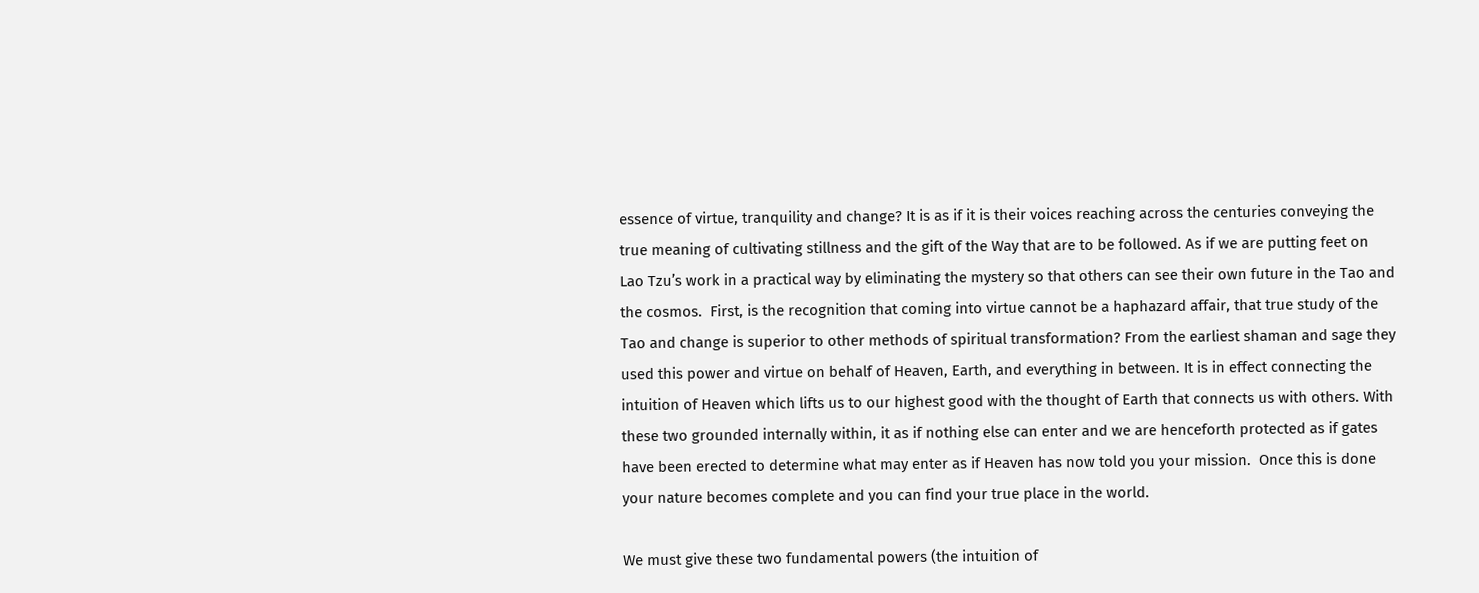essence of virtue, tranquility and change? It is as if it is their voices reaching across the centuries conveying the true meaning of cultivating stillness and the gift of the Way that are to be followed. As if we are putting feet on Lao Tzu’s work in a practical way by eliminating the mystery so that others can see their own future in the Tao and the cosmos.  First, is the recognition that coming into virtue cannot be a haphazard affair, that true study of the Tao and change is superior to other methods of spiritual transformation? From the earliest shaman and sage they used this power and virtue on behalf of Heaven, Earth, and everything in between. It is in effect connecting the intuition of Heaven which lifts us to our highest good with the thought of Earth that connects us with others. With these two grounded internally within, it as if nothing else can enter and we are henceforth protected as if gates have been erected to determine what may enter as if Heaven has now told you your mission.  Once this is done your nature becomes complete and you can find your true place in the world.

We must give these two fundamental powers (the intuition of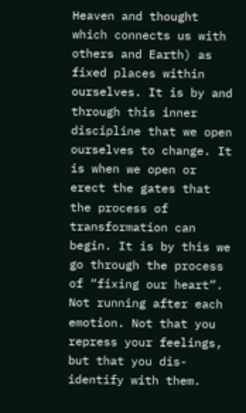Heaven and thought which connects us with others and Earth) as fixed places within ourselves. It is by and through this inner discipline that we open ourselves to change. It is when we open or erect the gates that the process of transformation can begin. It is by this we go through the process of “fixing our heart”. Not running after each emotion. Not that you repress your feelings, but that you dis-identify with them.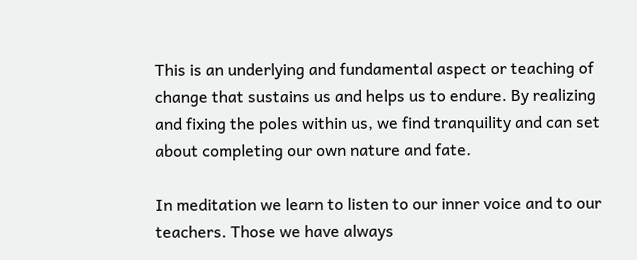This is an underlying and fundamental aspect or teaching of change that sustains us and helps us to endure. By realizing and fixing the poles within us, we find tranquility and can set about completing our own nature and fate.

In meditation we learn to listen to our inner voice and to our teachers. Those we have always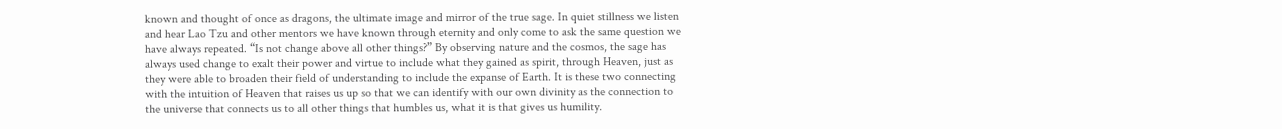known and thought of once as dragons, the ultimate image and mirror of the true sage. In quiet stillness we listen and hear Lao Tzu and other mentors we have known through eternity and only come to ask the same question we have always repeated. “Is not change above all other things?” By observing nature and the cosmos, the sage has always used change to exalt their power and virtue to include what they gained as spirit, through Heaven, just as they were able to broaden their field of understanding to include the expanse of Earth. It is these two connecting with the intuition of Heaven that raises us up so that we can identify with our own divinity as the connection to the universe that connects us to all other things that humbles us, what it is that gives us humility.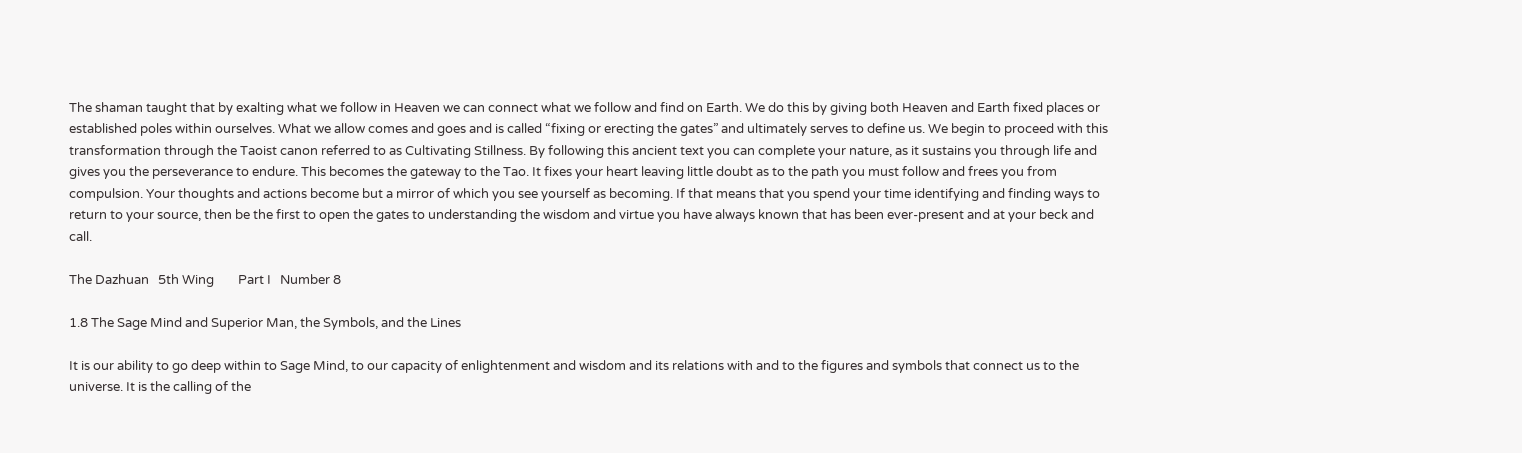The shaman taught that by exalting what we follow in Heaven we can connect what we follow and find on Earth. We do this by giving both Heaven and Earth fixed places or established poles within ourselves. What we allow comes and goes and is called “fixing or erecting the gates” and ultimately serves to define us. We begin to proceed with this transformation through the Taoist canon referred to as Cultivating Stillness. By following this ancient text you can complete your nature, as it sustains you through life and gives you the perseverance to endure. This becomes the gateway to the Tao. It fixes your heart leaving little doubt as to the path you must follow and frees you from compulsion. Your thoughts and actions become but a mirror of which you see yourself as becoming. If that means that you spend your time identifying and finding ways to return to your source, then be the first to open the gates to understanding the wisdom and virtue you have always known that has been ever-present and at your beck and call.

The Dazhuan   5th Wing        Part I   Number 8

1.8 The Sage Mind and Superior Man, the Symbols, and the Lines

It is our ability to go deep within to Sage Mind, to our capacity of enlightenment and wisdom and its relations with and to the figures and symbols that connect us to the universe. It is the calling of the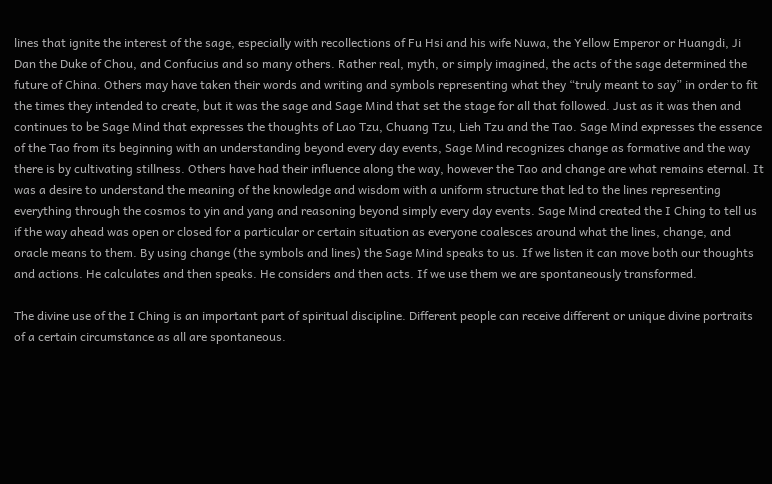lines that ignite the interest of the sage, especially with recollections of Fu Hsi and his wife Nuwa, the Yellow Emperor or Huangdi, Ji Dan the Duke of Chou, and Confucius and so many others. Rather real, myth, or simply imagined, the acts of the sage determined the future of China. Others may have taken their words and writing and symbols representing what they “truly meant to say” in order to fit the times they intended to create, but it was the sage and Sage Mind that set the stage for all that followed. Just as it was then and continues to be Sage Mind that expresses the thoughts of Lao Tzu, Chuang Tzu, Lieh Tzu and the Tao. Sage Mind expresses the essence of the Tao from its beginning with an understanding beyond every day events, Sage Mind recognizes change as formative and the way there is by cultivating stillness. Others have had their influence along the way, however the Tao and change are what remains eternal. It was a desire to understand the meaning of the knowledge and wisdom with a uniform structure that led to the lines representing everything through the cosmos to yin and yang and reasoning beyond simply every day events. Sage Mind created the I Ching to tell us if the way ahead was open or closed for a particular or certain situation as everyone coalesces around what the lines, change, and oracle means to them. By using change (the symbols and lines) the Sage Mind speaks to us. If we listen it can move both our thoughts and actions. He calculates and then speaks. He considers and then acts. If we use them we are spontaneously transformed.

The divine use of the I Ching is an important part of spiritual discipline. Different people can receive different or unique divine portraits of a certain circumstance as all are spontaneous.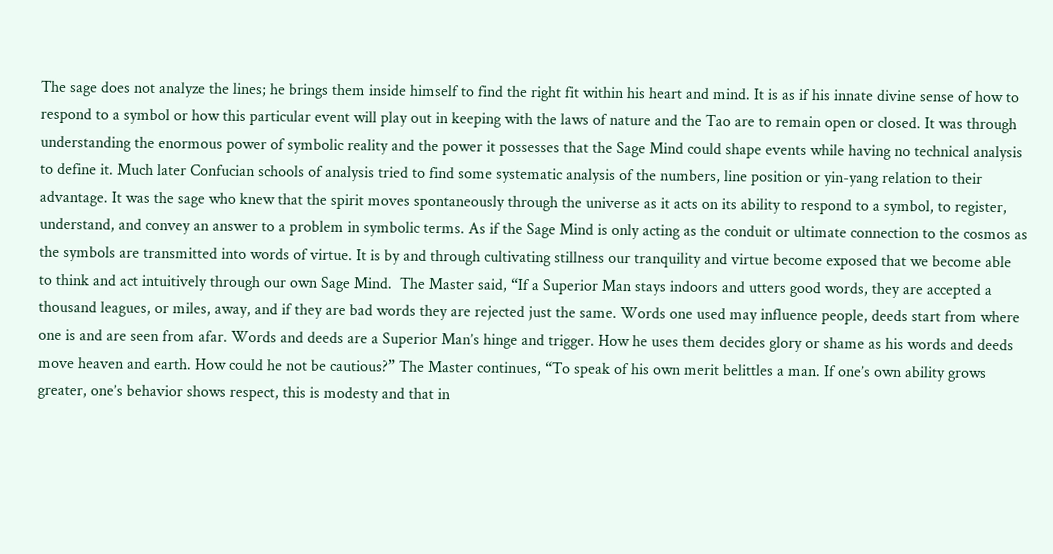The sage does not analyze the lines; he brings them inside himself to find the right fit within his heart and mind. It is as if his innate divine sense of how to respond to a symbol or how this particular event will play out in keeping with the laws of nature and the Tao are to remain open or closed. It was through understanding the enormous power of symbolic reality and the power it possesses that the Sage Mind could shape events while having no technical analysis to define it. Much later Confucian schools of analysis tried to find some systematic analysis of the numbers, line position or yin-yang relation to their advantage. It was the sage who knew that the spirit moves spontaneously through the universe as it acts on its ability to respond to a symbol, to register, understand, and convey an answer to a problem in symbolic terms. As if the Sage Mind is only acting as the conduit or ultimate connection to the cosmos as the symbols are transmitted into words of virtue. It is by and through cultivating stillness our tranquility and virtue become exposed that we become able to think and act intuitively through our own Sage Mind.  The Master said, “If a Superior Man stays indoors and utters good words, they are accepted a thousand leagues, or miles, away, and if they are bad words they are rejected just the same. Words one used may influence people, deeds start from where one is and are seen from afar. Words and deeds are a Superior Man’s hinge and trigger. How he uses them decides glory or shame as his words and deeds move heaven and earth. How could he not be cautious?” The Master continues, “To speak of his own merit belittles a man. If one’s own ability grows greater, one’s behavior shows respect, this is modesty and that in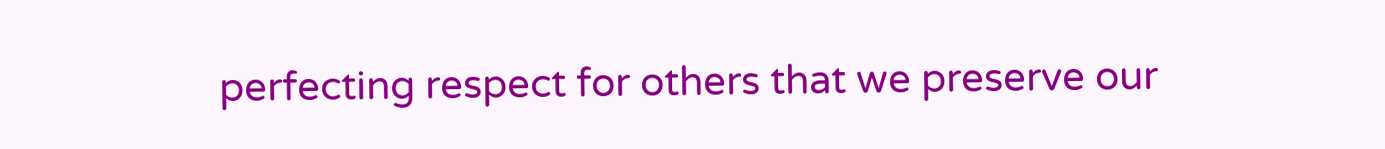perfecting respect for others that we preserve our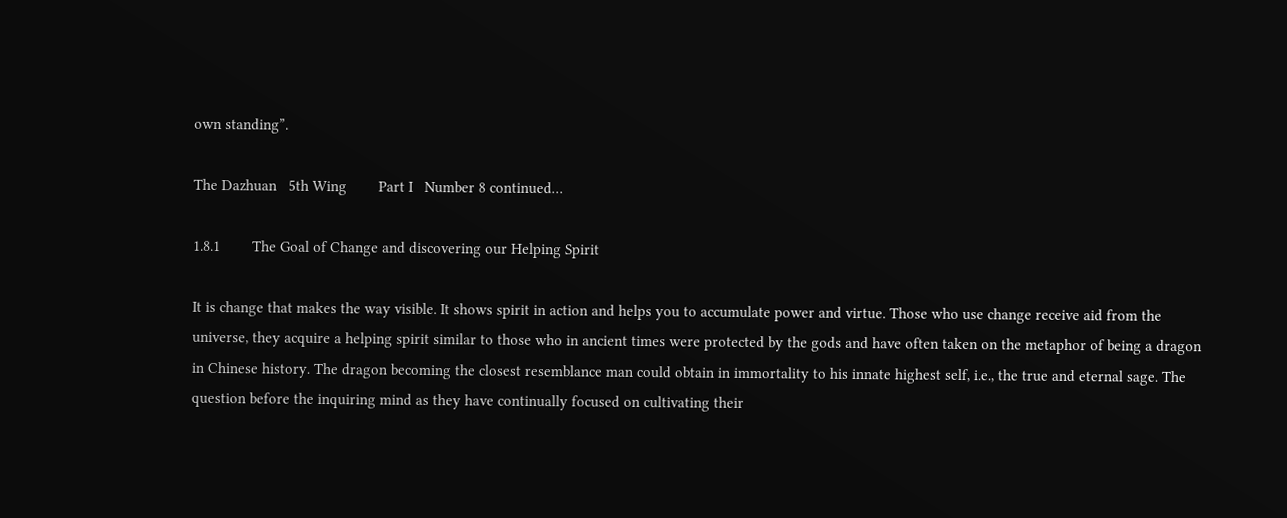own standing”.

The Dazhuan   5th Wing        Part I   Number 8 continued…

1.8.1        The Goal of Change and discovering our Helping Spirit

It is change that makes the way visible. It shows spirit in action and helps you to accumulate power and virtue. Those who use change receive aid from the universe, they acquire a helping spirit similar to those who in ancient times were protected by the gods and have often taken on the metaphor of being a dragon in Chinese history. The dragon becoming the closest resemblance man could obtain in immortality to his innate highest self, i.e., the true and eternal sage. The question before the inquiring mind as they have continually focused on cultivating their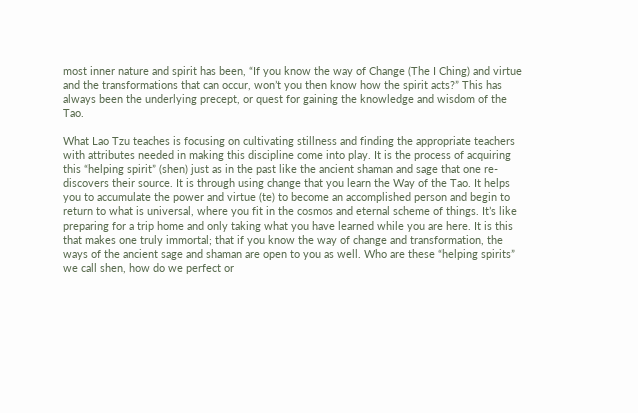most inner nature and spirit has been, “If you know the way of Change (The I Ching) and virtue and the transformations that can occur, won’t you then know how the spirit acts?” This has always been the underlying precept, or quest for gaining the knowledge and wisdom of the Tao.

What Lao Tzu teaches is focusing on cultivating stillness and finding the appropriate teachers with attributes needed in making this discipline come into play. It is the process of acquiring this “helping spirit” (shen) just as in the past like the ancient shaman and sage that one re-discovers their source. It is through using change that you learn the Way of the Tao. It helps you to accumulate the power and virtue (te) to become an accomplished person and begin to return to what is universal, where you fit in the cosmos and eternal scheme of things. It’s like preparing for a trip home and only taking what you have learned while you are here. It is this that makes one truly immortal; that if you know the way of change and transformation, the ways of the ancient sage and shaman are open to you as well. Who are these “helping spirits” we call shen, how do we perfect or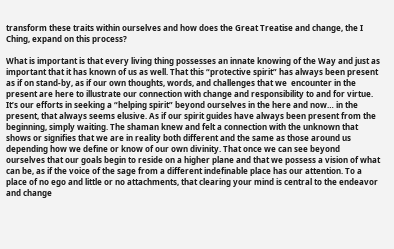transform these traits within ourselves and how does the Great Treatise and change, the I Ching, expand on this process?

What is important is that every living thing possesses an innate knowing of the Way and just as important that it has known of us as well. That this “protective spirit” has always been present as if on stand-by, as if our own thoughts, words, and challenges that we  encounter in the present are here to illustrate our connection with change and responsibility to and for virtue. It’s our efforts in seeking a “helping spirit” beyond ourselves in the here and now… in the present, that always seems elusive. As if our spirit guides have always been present from the beginning, simply waiting. The shaman knew and felt a connection with the unknown that shows or signifies that we are in reality both different and the same as those around us depending how we define or know of our own divinity. That once we can see beyond ourselves that our goals begin to reside on a higher plane and that we possess a vision of what can be, as if the voice of the sage from a different indefinable place has our attention. To a place of no ego and little or no attachments, that clearing your mind is central to the endeavor and change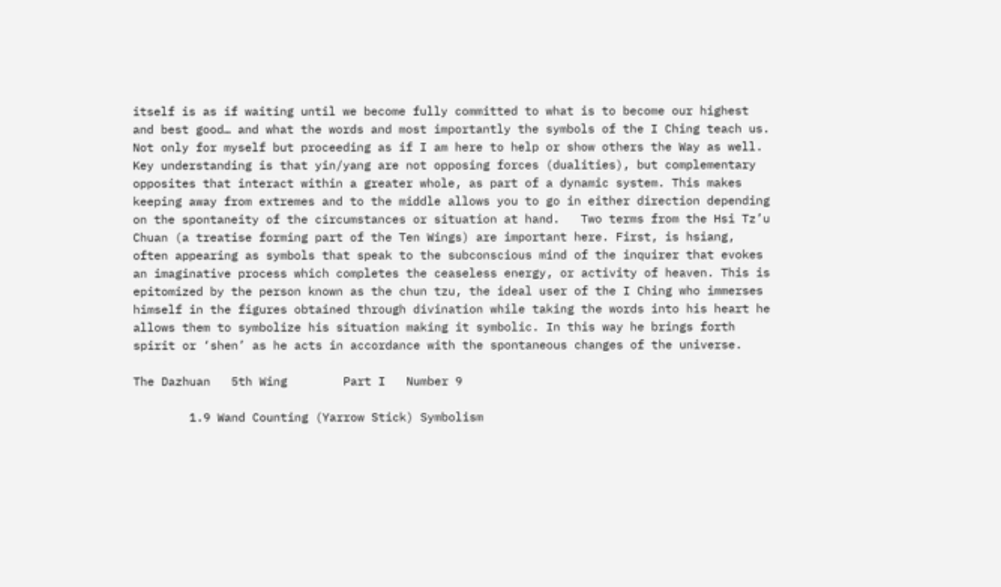itself is as if waiting until we become fully committed to what is to become our highest and best good… and what the words and most importantly the symbols of the I Ching teach us. Not only for myself but proceeding as if I am here to help or show others the Way as well. Key understanding is that yin/yang are not opposing forces (dualities), but complementary opposites that interact within a greater whole, as part of a dynamic system. This makes keeping away from extremes and to the middle allows you to go in either direction depending on the spontaneity of the circumstances or situation at hand.   Two terms from the Hsi Tz’u Chuan (a treatise forming part of the Ten Wings) are important here. First, is hsiang, often appearing as symbols that speak to the subconscious mind of the inquirer that evokes an imaginative process which completes the ceaseless energy, or activity of heaven. This is epitomized by the person known as the chun tzu, the ideal user of the I Ching who immerses himself in the figures obtained through divination while taking the words into his heart he allows them to symbolize his situation making it symbolic. In this way he brings forth spirit or ‘shen’ as he acts in accordance with the spontaneous changes of the universe.

The Dazhuan   5th Wing        Part I   Number 9

        1.9 Wand Counting (Yarrow Stick) Symbolism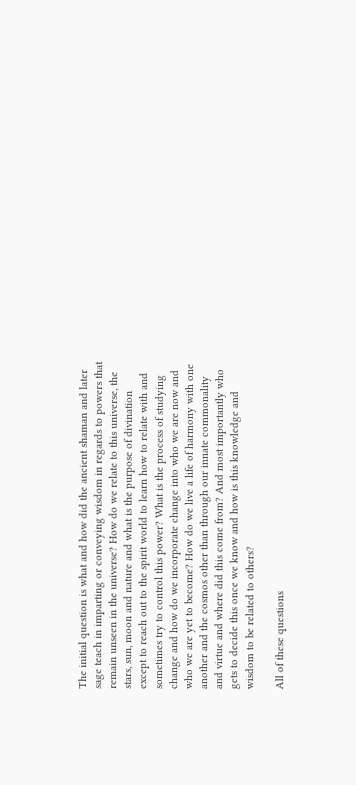The initial question is what and how did the ancient shaman and later sage teach in imparting or conveying wisdom in regards to powers that remain unseen in the universe? How do we relate to this universe, the stars, sun, moon and nature and what is the purpose of divination except to reach out to the spirit world to learn how to relate with and sometimes try to control this power? What is the process of studying change and how do we incorporate change into who we are now and who we are yet to become? How do we live a life of harmony with one another and the cosmos other than through our innate commonality and virtue and where did this come from? And most importantly who gets to decide this once we know and how is this knowledge and wisdom to be related to others?

All of these questions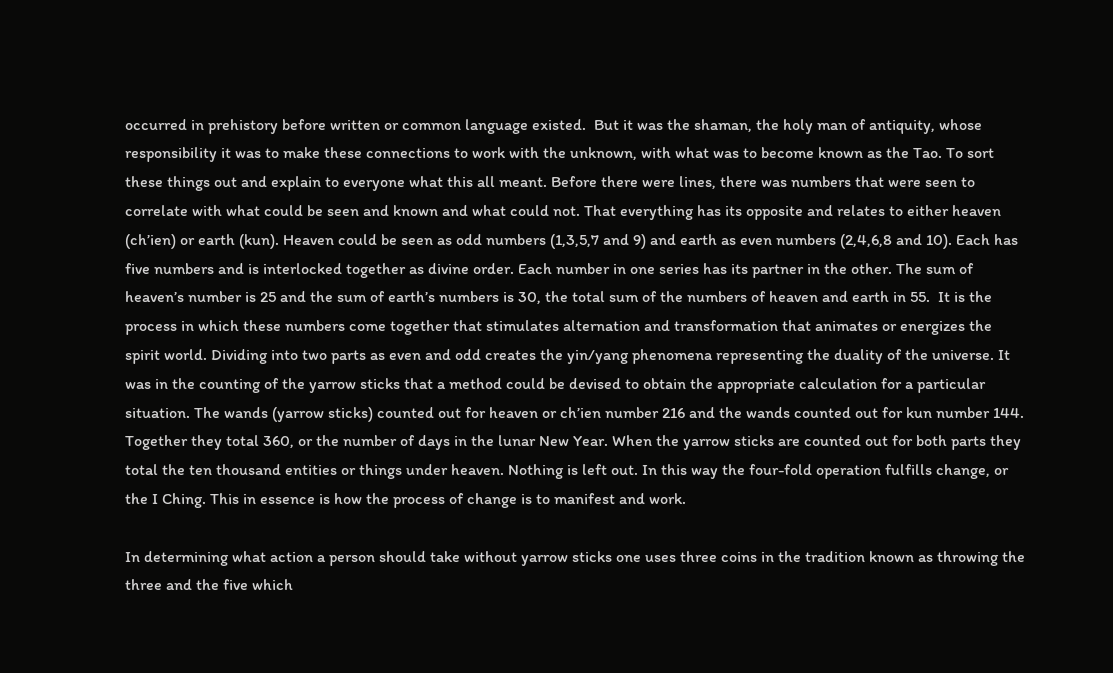occurred in prehistory before written or common language existed.  But it was the shaman, the holy man of antiquity, whose responsibility it was to make these connections to work with the unknown, with what was to become known as the Tao. To sort these things out and explain to everyone what this all meant. Before there were lines, there was numbers that were seen to correlate with what could be seen and known and what could not. That everything has its opposite and relates to either heaven (ch’ien) or earth (kun). Heaven could be seen as odd numbers (1,3,5,7 and 9) and earth as even numbers (2,4,6,8 and 10). Each has five numbers and is interlocked together as divine order. Each number in one series has its partner in the other. The sum of heaven’s number is 25 and the sum of earth’s numbers is 30, the total sum of the numbers of heaven and earth in 55.  It is the process in which these numbers come together that stimulates alternation and transformation that animates or energizes the spirit world. Dividing into two parts as even and odd creates the yin/yang phenomena representing the duality of the universe. It was in the counting of the yarrow sticks that a method could be devised to obtain the appropriate calculation for a particular situation. The wands (yarrow sticks) counted out for heaven or ch’ien number 216 and the wands counted out for kun number 144. Together they total 360, or the number of days in the lunar New Year. When the yarrow sticks are counted out for both parts they total the ten thousand entities or things under heaven. Nothing is left out. In this way the four-fold operation fulfills change, or the I Ching. This in essence is how the process of change is to manifest and work.

In determining what action a person should take without yarrow sticks one uses three coins in the tradition known as throwing the three and the five which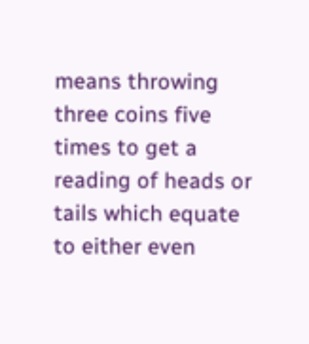means throwing three coins five times to get a reading of heads or tails which equate to either even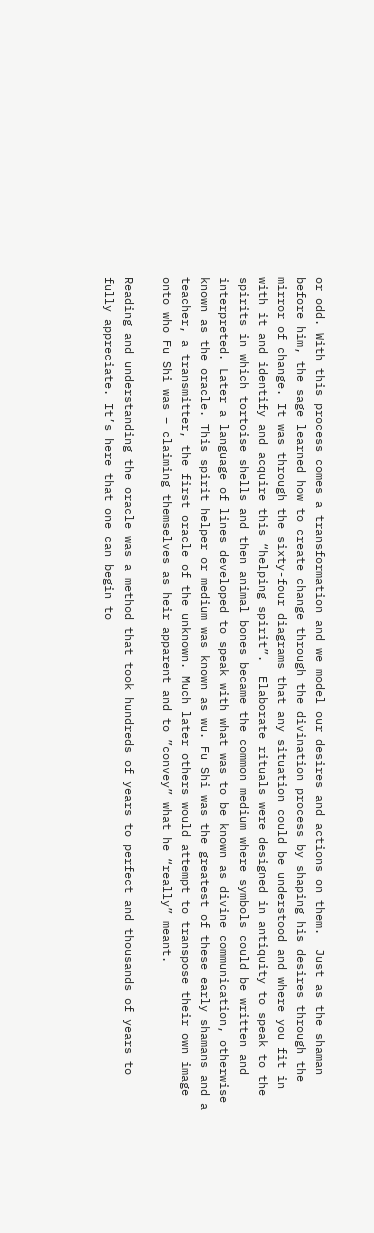or odd. With this process comes a transformation and we model our desires and actions on them.  Just as the shaman before him, the sage learned how to create change through the divination process by shaping his desires through the mirror of change. It was through the sixty-four diagrams that any situation could be understood and where you fit in with it and identify and acquire this “helping spirit”.  Elaborate rituals were designed in antiquity to speak to the spirits in which tortoise shells and then animal bones became the common medium where symbols could be written and interpreted. Later a language of lines developed to speak with what was to be known as divine communication, otherwise known as the oracle. This spirit helper or medium was known as wu. Fu Shi was the greatest of these early shamans and a teacher, a transmitter, the first oracle of the unknown. Much later others would attempt to transpose their own image onto who Fu Shi was – claiming themselves as heir apparent and to ”convey” what he “really” meant.

Reading and understanding the oracle was a method that took hundreds of years to perfect and thousands of years to fully appreciate. It’s here that one can begin to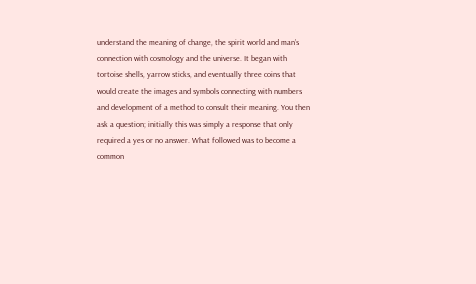understand the meaning of change, the spirit world and man’s connection with cosmology and the universe. It began with tortoise shells, yarrow sticks, and eventually three coins that would create the images and symbols connecting with numbers and development of a method to consult their meaning. You then ask a question; initially this was simply a response that only required a yes or no answer. What followed was to become a common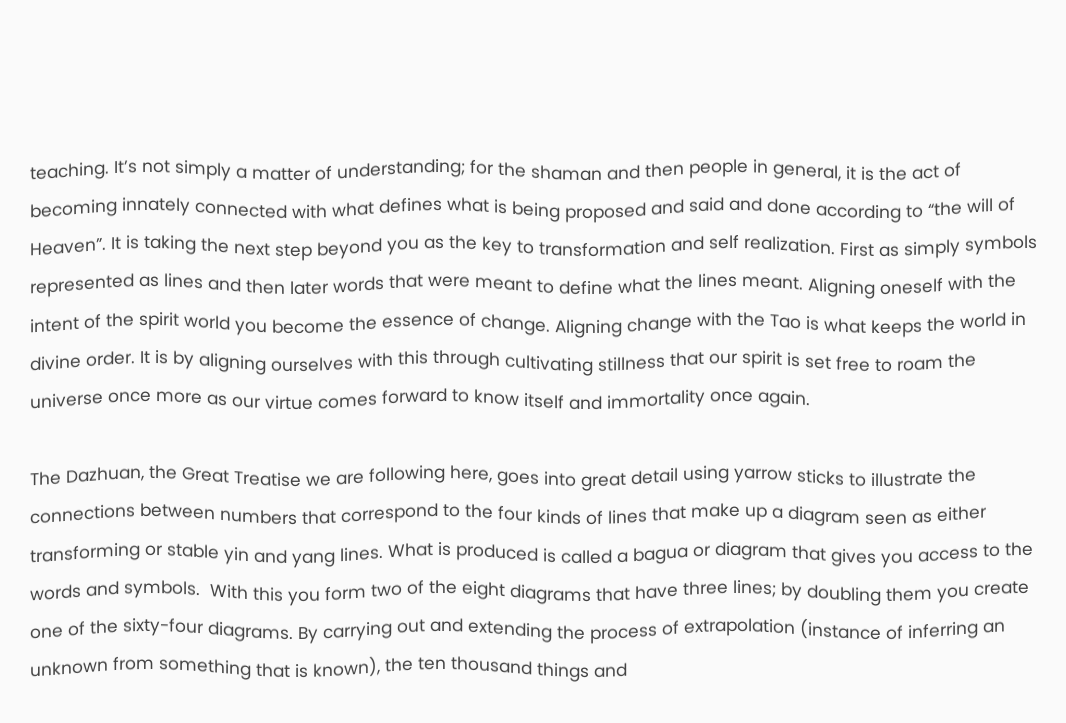teaching. It’s not simply a matter of understanding; for the shaman and then people in general, it is the act of becoming innately connected with what defines what is being proposed and said and done according to “the will of Heaven”. It is taking the next step beyond you as the key to transformation and self realization. First as simply symbols represented as lines and then later words that were meant to define what the lines meant. Aligning oneself with the intent of the spirit world you become the essence of change. Aligning change with the Tao is what keeps the world in divine order. It is by aligning ourselves with this through cultivating stillness that our spirit is set free to roam the universe once more as our virtue comes forward to know itself and immortality once again.

The Dazhuan, the Great Treatise we are following here, goes into great detail using yarrow sticks to illustrate the connections between numbers that correspond to the four kinds of lines that make up a diagram seen as either transforming or stable yin and yang lines. What is produced is called a bagua or diagram that gives you access to the words and symbols.  With this you form two of the eight diagrams that have three lines; by doubling them you create one of the sixty-four diagrams. By carrying out and extending the process of extrapolation (instance of inferring an unknown from something that is known), the ten thousand things and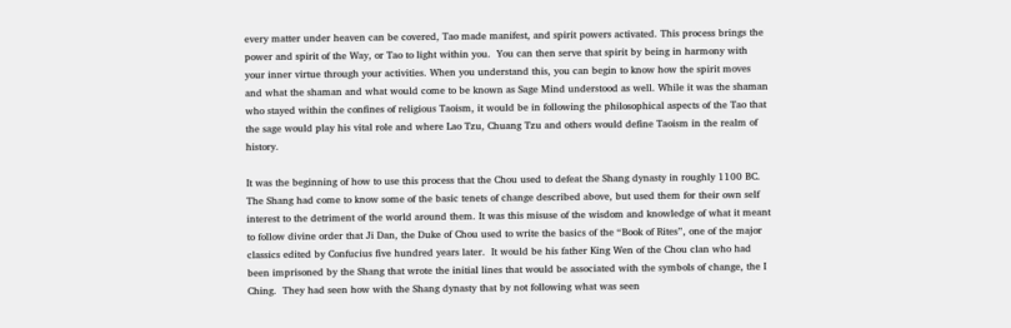every matter under heaven can be covered, Tao made manifest, and spirit powers activated. This process brings the power and spirit of the Way, or Tao to light within you.  You can then serve that spirit by being in harmony with your inner virtue through your activities. When you understand this, you can begin to know how the spirit moves and what the shaman and what would come to be known as Sage Mind understood as well. While it was the shaman who stayed within the confines of religious Taoism, it would be in following the philosophical aspects of the Tao that the sage would play his vital role and where Lao Tzu, Chuang Tzu and others would define Taoism in the realm of history.

It was the beginning of how to use this process that the Chou used to defeat the Shang dynasty in roughly 1100 BC. The Shang had come to know some of the basic tenets of change described above, but used them for their own self interest to the detriment of the world around them. It was this misuse of the wisdom and knowledge of what it meant to follow divine order that Ji Dan, the Duke of Chou used to write the basics of the “Book of Rites”, one of the major classics edited by Confucius five hundred years later.  It would be his father King Wen of the Chou clan who had been imprisoned by the Shang that wrote the initial lines that would be associated with the symbols of change, the I Ching.  They had seen how with the Shang dynasty that by not following what was seen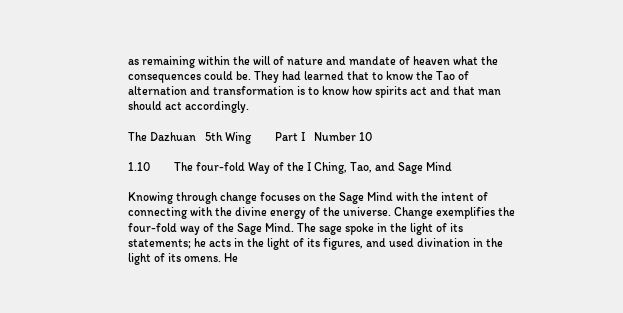as remaining within the will of nature and mandate of heaven what the consequences could be. They had learned that to know the Tao of alternation and transformation is to know how spirits act and that man should act accordingly.

The Dazhuan   5th Wing        Part I   Number 10

1.10        The four-fold Way of the I Ching, Tao, and Sage Mind

Knowing through change focuses on the Sage Mind with the intent of connecting with the divine energy of the universe. Change exemplifies the four-fold way of the Sage Mind. The sage spoke in the light of its statements; he acts in the light of its figures, and used divination in the light of its omens. He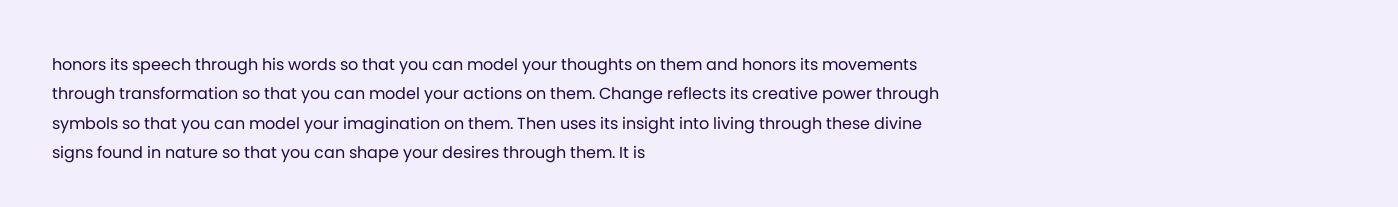honors its speech through his words so that you can model your thoughts on them and honors its movements through transformation so that you can model your actions on them. Change reflects its creative power through symbols so that you can model your imagination on them. Then uses its insight into living through these divine signs found in nature so that you can shape your desires through them. It is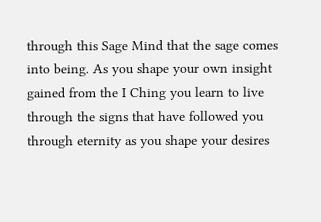through this Sage Mind that the sage comes into being. As you shape your own insight gained from the I Ching you learn to live through the signs that have followed you through eternity as you shape your desires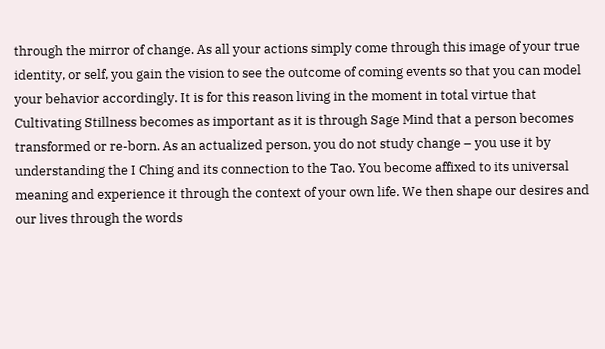through the mirror of change. As all your actions simply come through this image of your true identity, or self, you gain the vision to see the outcome of coming events so that you can model your behavior accordingly. It is for this reason living in the moment in total virtue that Cultivating Stillness becomes as important as it is through Sage Mind that a person becomes transformed or re-born. As an actualized person, you do not study change – you use it by understanding the I Ching and its connection to the Tao. You become affixed to its universal meaning and experience it through the context of your own life. We then shape our desires and our lives through the words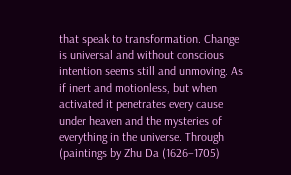that speak to transformation. Change is universal and without conscious intention seems still and unmoving. As if inert and motionless, but when activated it penetrates every cause under heaven and the mysteries of everything in the universe. Through (paintings by Zhu Da (1626–1705)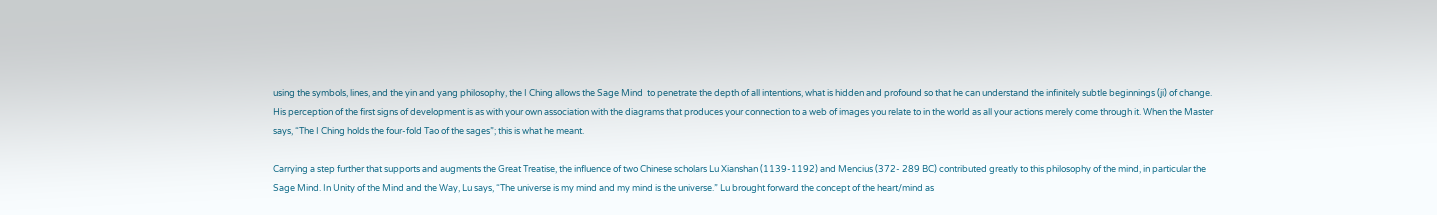using the symbols, lines, and the yin and yang philosophy, the I Ching allows the Sage Mind  to penetrate the depth of all intentions, what is hidden and profound so that he can understand the infinitely subtle beginnings (ji) of change. His perception of the first signs of development is as with your own association with the diagrams that produces your connection to a web of images you relate to in the world as all your actions merely come through it. When the Master says, “The I Ching holds the four-fold Tao of the sages”; this is what he meant.

Carrying a step further that supports and augments the Great Treatise, the influence of two Chinese scholars Lu Xianshan (1139-1192) and Mencius (372- 289 BC) contributed greatly to this philosophy of the mind, in particular the Sage Mind. In Unity of the Mind and the Way, Lu says, “The universe is my mind and my mind is the universe.” Lu brought forward the concept of the heart/mind as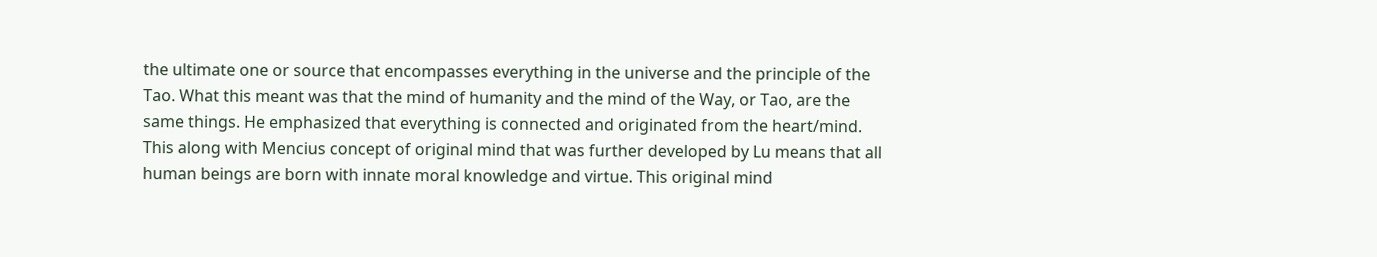the ultimate one or source that encompasses everything in the universe and the principle of the Tao. What this meant was that the mind of humanity and the mind of the Way, or Tao, are the same things. He emphasized that everything is connected and originated from the heart/mind. This along with Mencius concept of original mind that was further developed by Lu means that all human beings are born with innate moral knowledge and virtue. This original mind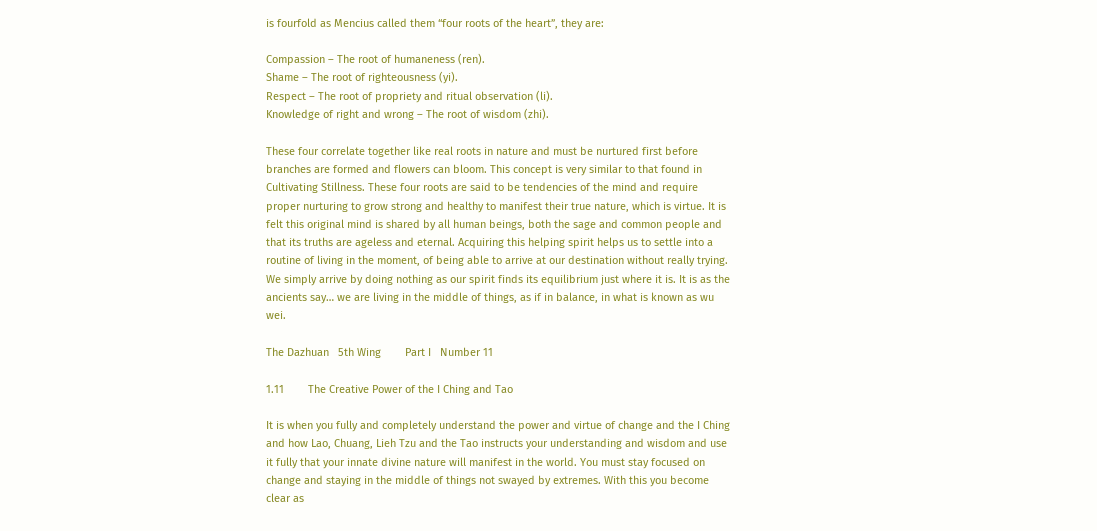is fourfold as Mencius called them “four roots of the heart”, they are:

Compassion – The root of humaneness (ren).                                                                               Shame – The root of righteousness (yi).                                                                                       Respect – The root of propriety and ritual observation (li).                                             Knowledge of right and wrong – The root of wisdom (zhi).

These four correlate together like real roots in nature and must be nurtured first before branches are formed and flowers can bloom. This concept is very similar to that found in Cultivating Stillness. These four roots are said to be tendencies of the mind and require proper nurturing to grow strong and healthy to manifest their true nature, which is virtue. It is felt this original mind is shared by all human beings, both the sage and common people and that its truths are ageless and eternal. Acquiring this helping spirit helps us to settle into a routine of living in the moment, of being able to arrive at our destination without really trying. We simply arrive by doing nothing as our spirit finds its equilibrium just where it is. It is as the ancients say… we are living in the middle of things, as if in balance, in what is known as wu wei.

The Dazhuan   5th Wing        Part I   Number 11

1.11        The Creative Power of the I Ching and Tao

It is when you fully and completely understand the power and virtue of change and the I Ching and how Lao, Chuang, Lieh Tzu and the Tao instructs your understanding and wisdom and use it fully that your innate divine nature will manifest in the world. You must stay focused on change and staying in the middle of things not swayed by extremes. With this you become clear as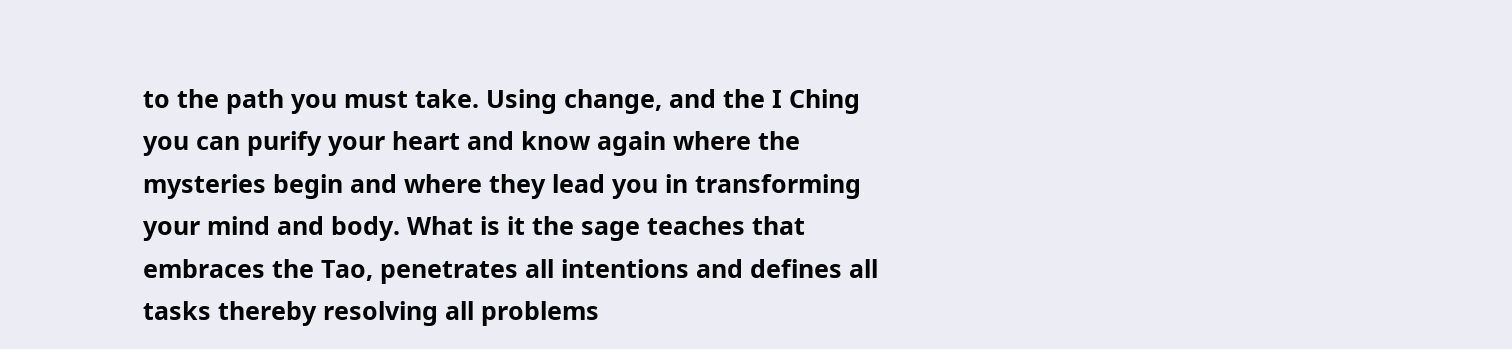to the path you must take. Using change, and the I Ching you can purify your heart and know again where the mysteries begin and where they lead you in transforming your mind and body. What is it the sage teaches that embraces the Tao, penetrates all intentions and defines all tasks thereby resolving all problems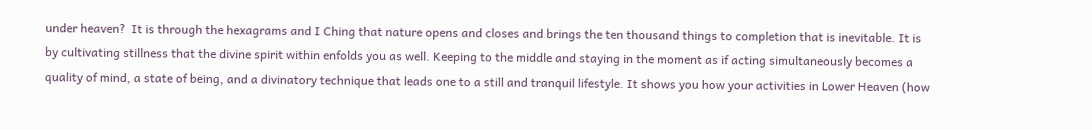under heaven?  It is through the hexagrams and I Ching that nature opens and closes and brings the ten thousand things to completion that is inevitable. It is by cultivating stillness that the divine spirit within enfolds you as well. Keeping to the middle and staying in the moment as if acting simultaneously becomes a quality of mind, a state of being, and a divinatory technique that leads one to a still and tranquil lifestyle. It shows you how your activities in Lower Heaven (how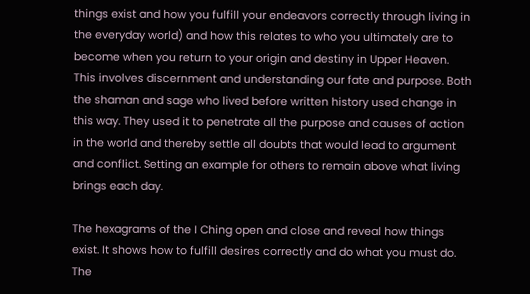things exist and how you fulfill your endeavors correctly through living in the everyday world) and how this relates to who you ultimately are to become when you return to your origin and destiny in Upper Heaven. This involves discernment and understanding our fate and purpose. Both the shaman and sage who lived before written history used change in this way. They used it to penetrate all the purpose and causes of action in the world and thereby settle all doubts that would lead to argument and conflict. Setting an example for others to remain above what living brings each day.

The hexagrams of the I Ching open and close and reveal how things exist. It shows how to fulfill desires correctly and do what you must do. The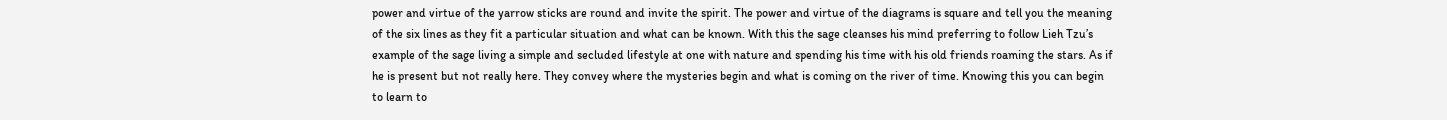power and virtue of the yarrow sticks are round and invite the spirit. The power and virtue of the diagrams is square and tell you the meaning of the six lines as they fit a particular situation and what can be known. With this the sage cleanses his mind preferring to follow Lieh Tzu’s example of the sage living a simple and secluded lifestyle at one with nature and spending his time with his old friends roaming the stars. As if he is present but not really here. They convey where the mysteries begin and what is coming on the river of time. Knowing this you can begin to learn to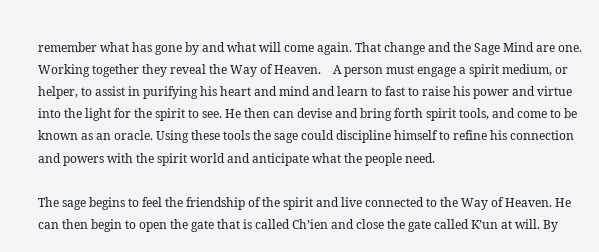remember what has gone by and what will come again. That change and the Sage Mind are one. Working together they reveal the Way of Heaven.    A person must engage a spirit medium, or helper, to assist in purifying his heart and mind and learn to fast to raise his power and virtue into the light for the spirit to see. He then can devise and bring forth spirit tools, and come to be known as an oracle. Using these tools the sage could discipline himself to refine his connection and powers with the spirit world and anticipate what the people need.

The sage begins to feel the friendship of the spirit and live connected to the Way of Heaven. He can then begin to open the gate that is called Ch’ien and close the gate called K’un at will. By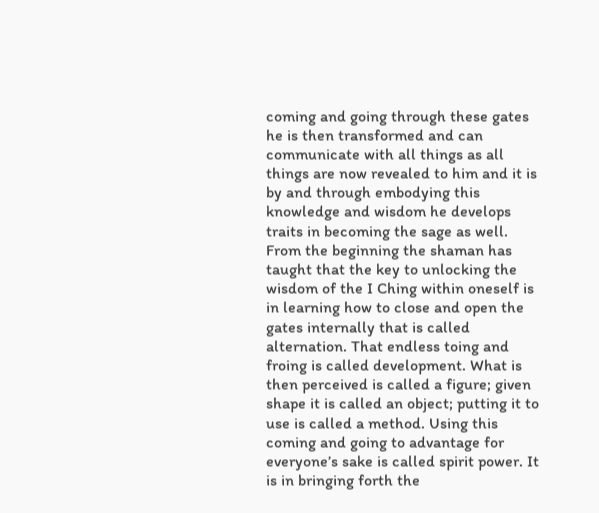coming and going through these gates he is then transformed and can communicate with all things as all things are now revealed to him and it is by and through embodying this knowledge and wisdom he develops traits in becoming the sage as well.  From the beginning the shaman has taught that the key to unlocking the wisdom of the I Ching within oneself is in learning how to close and open the gates internally that is called alternation. That endless toing and froing is called development. What is then perceived is called a figure; given shape it is called an object; putting it to use is called a method. Using this coming and going to advantage for everyone’s sake is called spirit power. It is in bringing forth the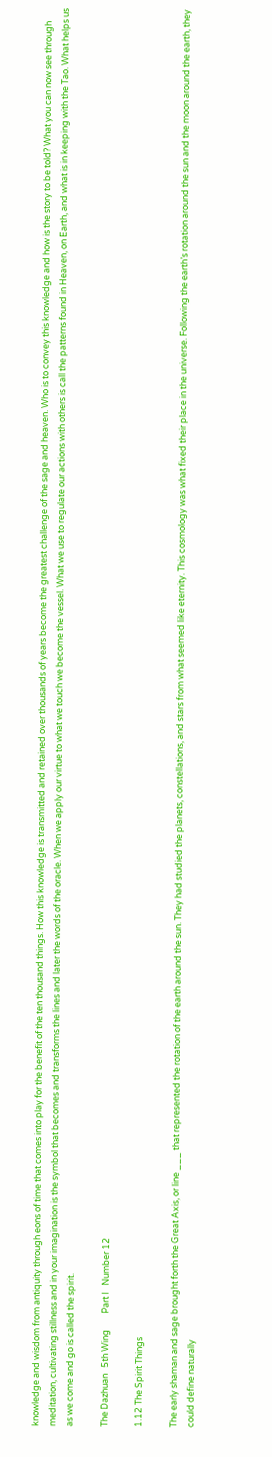knowledge and wisdom from antiquity through eons of time that comes into play for the benefit of the ten thousand things. How this knowledge is transmitted and retained over thousands of years become the greatest challenge of the sage and heaven. Who is to convey this knowledge and how is the story to be told? What you can now see through meditation, cultivating stillness and in your imagination is the symbol that becomes and transforms the lines and later the words of the oracle. When we apply our virtue to what we touch we become the vessel. What we use to regulate our actions with others is call the patterns found in Heaven, on Earth, and what is in keeping with the Tao. What helps us as we come and go is called the spirit.

The Dazhuan   5th Wing        Part I   Number 12

1.12 The Spirit Things

The early shaman and sage brought forth the Great Axis, or line ___ that represented the rotation of the earth around the sun. They had studied the planets, constellations, and stars from what seemed like eternity. This cosmology was what fixed their place in the universe. Following the earth’s rotation around the sun and the moon around the earth, they could define naturally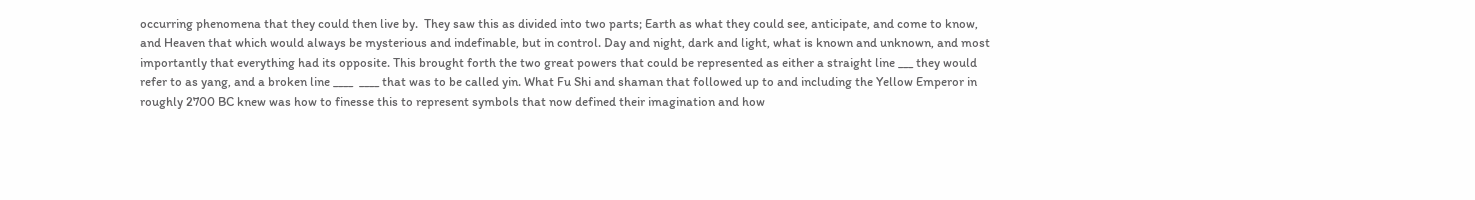occurring phenomena that they could then live by.  They saw this as divided into two parts; Earth as what they could see, anticipate, and come to know, and Heaven that which would always be mysterious and indefinable, but in control. Day and night, dark and light, what is known and unknown, and most importantly that everything had its opposite. This brought forth the two great powers that could be represented as either a straight line ___ they would refer to as yang, and a broken line ____  ____ that was to be called yin. What Fu Shi and shaman that followed up to and including the Yellow Emperor in roughly 2700 BC knew was how to finesse this to represent symbols that now defined their imagination and how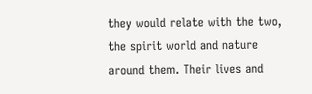they would relate with the two, the spirit world and nature around them. Their lives and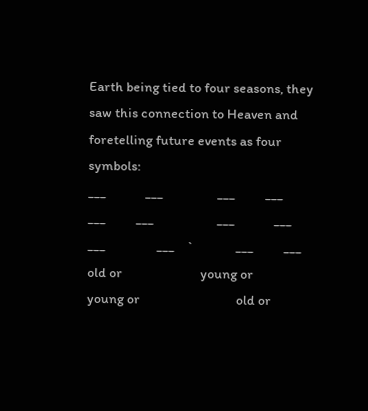Earth being tied to four seasons, they saw this connection to Heaven and foretelling future events as four symbols:                                                                                                                                     ___             ___                  ___          ___                     ___          ___                     ___             ___        ___                 ___    `              ___          ___                            old or                          young or                          young or                                old or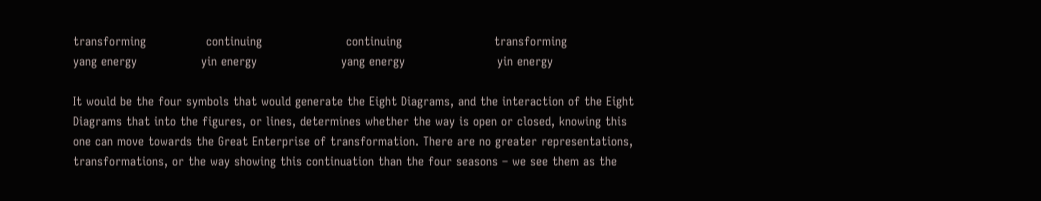transforming               continuing                     continuing                       transforming                         yang energy                yin energy                     yang energy                       yin energy

It would be the four symbols that would generate the Eight Diagrams, and the interaction of the Eight Diagrams that into the figures, or lines, determines whether the way is open or closed, knowing this one can move towards the Great Enterprise of transformation. There are no greater representations, transformations, or the way showing this continuation than the four seasons – we see them as the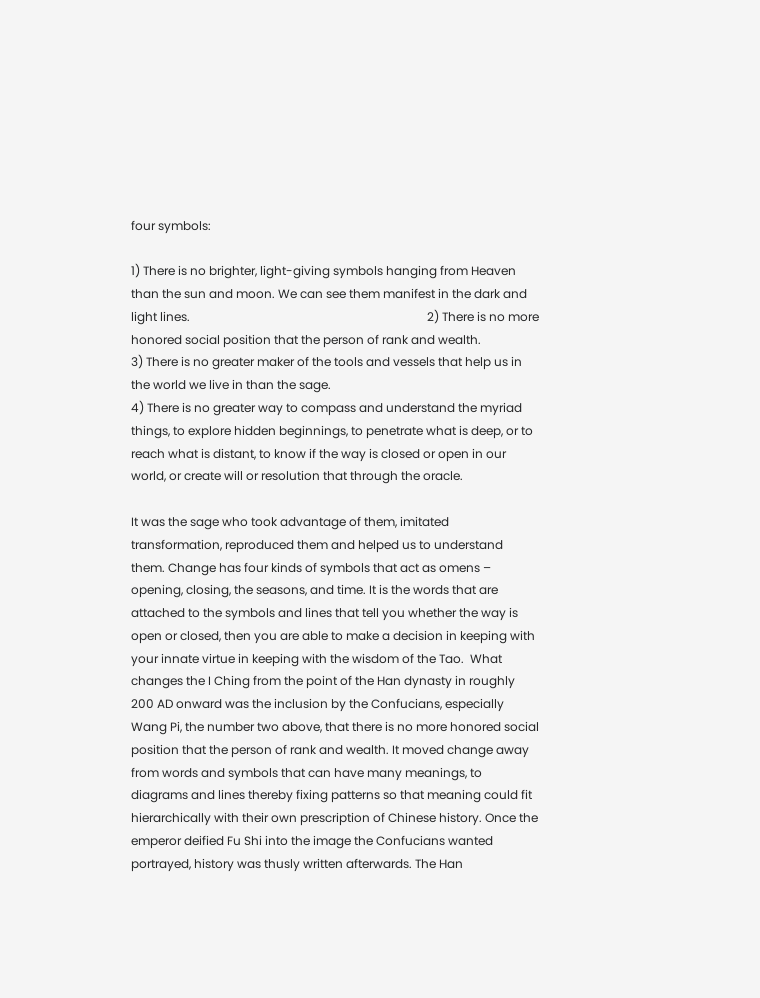four symbols:

1) There is no brighter, light-giving symbols hanging from Heaven than the sun and moon. We can see them manifest in the dark and light lines.                                                                               2) There is no more honored social position that the person of rank and wealth.                               3) There is no greater maker of the tools and vessels that help us in the world we live in than the sage.                                                                                                                                                                         4) There is no greater way to compass and understand the myriad things, to explore hidden beginnings, to penetrate what is deep, or to reach what is distant, to know if the way is closed or open in our world, or create will or resolution that through the oracle.

It was the sage who took advantage of them, imitated transformation, reproduced them and helped us to understand them. Change has four kinds of symbols that act as omens – opening, closing, the seasons, and time. It is the words that are attached to the symbols and lines that tell you whether the way is open or closed, then you are able to make a decision in keeping with your innate virtue in keeping with the wisdom of the Tao.  What changes the I Ching from the point of the Han dynasty in roughly 200 AD onward was the inclusion by the Confucians, especially Wang Pi, the number two above, that there is no more honored social position that the person of rank and wealth. It moved change away from words and symbols that can have many meanings, to diagrams and lines thereby fixing patterns so that meaning could fit hierarchically with their own prescription of Chinese history. Once the emperor deified Fu Shi into the image the Confucians wanted portrayed, history was thusly written afterwards. The Han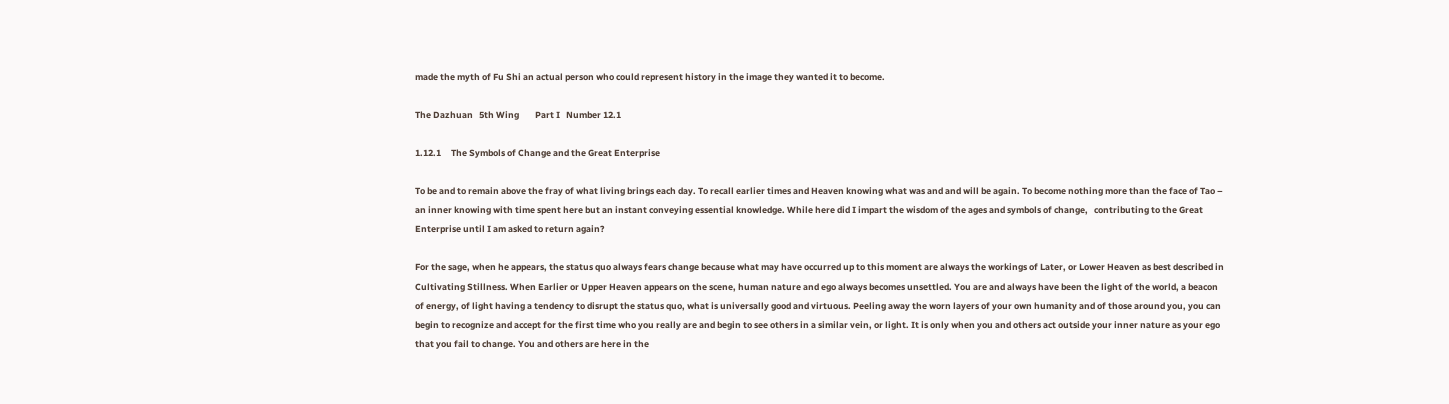made the myth of Fu Shi an actual person who could represent history in the image they wanted it to become.

The Dazhuan   5th Wing        Part I   Number 12.1

1.12.1     The Symbols of Change and the Great Enterprise

To be and to remain above the fray of what living brings each day. To recall earlier times and Heaven knowing what was and and will be again. To become nothing more than the face of Tao – an inner knowing with time spent here but an instant conveying essential knowledge. While here did I impart the wisdom of the ages and symbols of change,   contributing to the Great Enterprise until I am asked to return again?

For the sage, when he appears, the status quo always fears change because what may have occurred up to this moment are always the workings of Later, or Lower Heaven as best described in Cultivating Stillness. When Earlier or Upper Heaven appears on the scene, human nature and ego always becomes unsettled. You are and always have been the light of the world, a beacon of energy, of light having a tendency to disrupt the status quo, what is universally good and virtuous. Peeling away the worn layers of your own humanity and of those around you, you can begin to recognize and accept for the first time who you really are and begin to see others in a similar vein, or light. It is only when you and others act outside your inner nature as your ego that you fail to change. You and others are here in the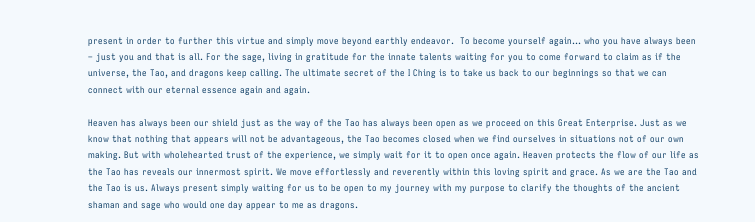present in order to further this virtue and simply move beyond earthly endeavor.  To become yourself again… who you have always been – just you and that is all. For the sage, living in gratitude for the innate talents waiting for you to come forward to claim as if the universe, the Tao, and dragons keep calling. The ultimate secret of the I Ching is to take us back to our beginnings so that we can connect with our eternal essence again and again.

Heaven has always been our shield just as the way of the Tao has always been open as we proceed on this Great Enterprise. Just as we know that nothing that appears will not be advantageous, the Tao becomes closed when we find ourselves in situations not of our own making. But with wholehearted trust of the experience, we simply wait for it to open once again. Heaven protects the flow of our life as the Tao has reveals our innermost spirit. We move effortlessly and reverently within this loving spirit and grace. As we are the Tao and the Tao is us. Always present simply waiting for us to be open to my journey with my purpose to clarify the thoughts of the ancient shaman and sage who would one day appear to me as dragons.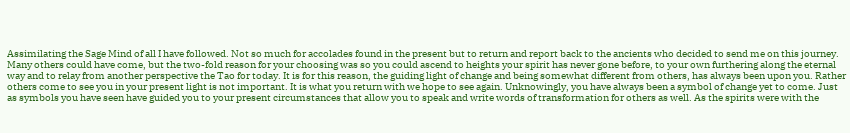Assimilating the Sage Mind of all I have followed. Not so much for accolades found in the present but to return and report back to the ancients who decided to send me on this journey. Many others could have come, but the two-fold reason for your choosing was so you could ascend to heights your spirit has never gone before, to your own furthering along the eternal way and to relay from another perspective the Tao for today. It is for this reason, the guiding light of change and being somewhat different from others, has always been upon you. Rather others come to see you in your present light is not important. It is what you return with we hope to see again. Unknowingly, you have always been a symbol of change yet to come. Just as symbols you have seen have guided you to your present circumstances that allow you to speak and write words of transformation for others as well. As the spirits were with the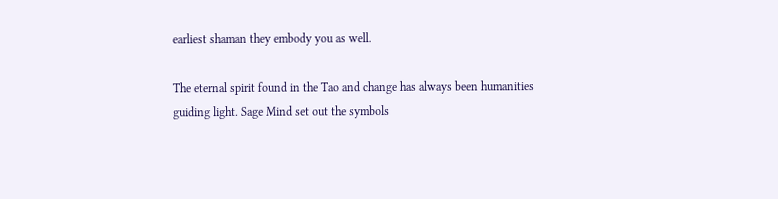earliest shaman they embody you as well.

The eternal spirit found in the Tao and change has always been humanities guiding light. Sage Mind set out the symbols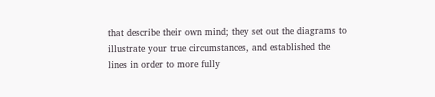that describe their own mind; they set out the diagrams to illustrate your true circumstances, and established the lines in order to more fully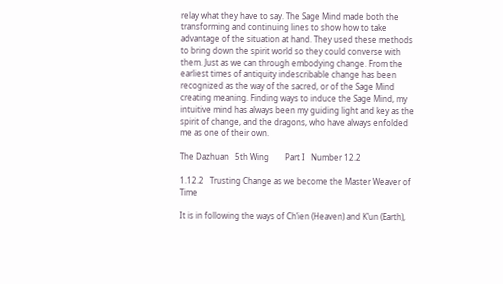relay what they have to say. The Sage Mind made both the transforming and continuing lines to show how to take advantage of the situation at hand. They used these methods to bring down the spirit world so they could converse with them. Just as we can through embodying change. From the earliest times of antiquity indescribable change has been recognized as the way of the sacred, or of the Sage Mind creating meaning. Finding ways to induce the Sage Mind, my intuitive mind has always been my guiding light and key as the spirit of change, and the dragons, who have always enfolded me as one of their own.

The Dazhuan   5th Wing        Part I   Number 12.2

1.12.2   Trusting Change as we become the Master Weaver of Time

It is in following the ways of Ch’ien (Heaven) and K’un (Earth),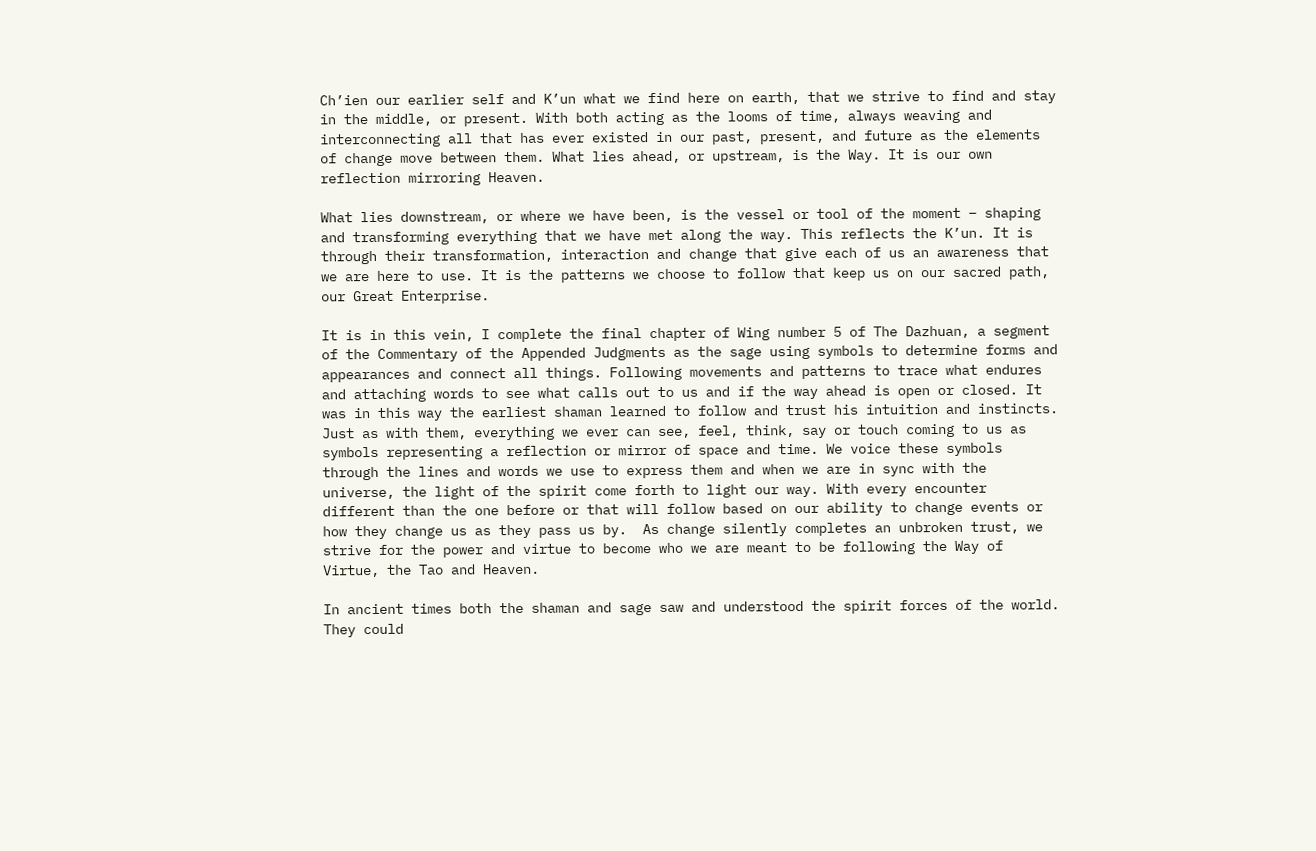Ch’ien our earlier self and K’un what we find here on earth, that we strive to find and stay in the middle, or present. With both acting as the looms of time, always weaving and interconnecting all that has ever existed in our past, present, and future as the elements of change move between them. What lies ahead, or upstream, is the Way. It is our own reflection mirroring Heaven.

What lies downstream, or where we have been, is the vessel or tool of the moment – shaping and transforming everything that we have met along the way. This reflects the K’un. It is through their transformation, interaction and change that give each of us an awareness that we are here to use. It is the patterns we choose to follow that keep us on our sacred path, our Great Enterprise.

It is in this vein, I complete the final chapter of Wing number 5 of The Dazhuan, a segment of the Commentary of the Appended Judgments as the sage using symbols to determine forms and appearances and connect all things. Following movements and patterns to trace what endures and attaching words to see what calls out to us and if the way ahead is open or closed. It was in this way the earliest shaman learned to follow and trust his intuition and instincts. Just as with them, everything we ever can see, feel, think, say or touch coming to us as symbols representing a reflection or mirror of space and time. We voice these symbols through the lines and words we use to express them and when we are in sync with the universe, the light of the spirit come forth to light our way. With every encounter different than the one before or that will follow based on our ability to change events or how they change us as they pass us by.  As change silently completes an unbroken trust, we strive for the power and virtue to become who we are meant to be following the Way of Virtue, the Tao and Heaven.

In ancient times both the shaman and sage saw and understood the spirit forces of the world. They could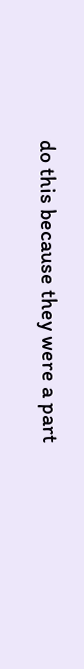do this because they were a part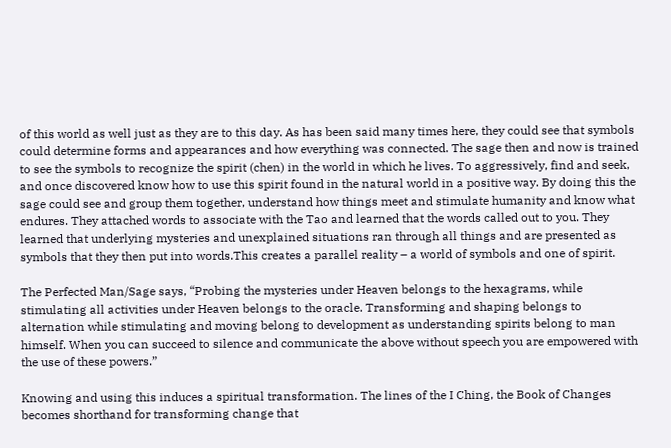of this world as well just as they are to this day. As has been said many times here, they could see that symbols could determine forms and appearances and how everything was connected. The sage then and now is trained to see the symbols to recognize the spirit (chen) in the world in which he lives. To aggressively, find and seek, and once discovered know how to use this spirit found in the natural world in a positive way. By doing this the sage could see and group them together, understand how things meet and stimulate humanity and know what endures. They attached words to associate with the Tao and learned that the words called out to you. They learned that underlying mysteries and unexplained situations ran through all things and are presented as symbols that they then put into words.This creates a parallel reality – a world of symbols and one of spirit.

The Perfected Man/Sage says, “Probing the mysteries under Heaven belongs to the hexagrams, while stimulating all activities under Heaven belongs to the oracle. Transforming and shaping belongs to alternation while stimulating and moving belong to development as understanding spirits belong to man himself. When you can succeed to silence and communicate the above without speech you are empowered with the use of these powers.”

Knowing and using this induces a spiritual transformation. The lines of the I Ching, the Book of Changes becomes shorthand for transforming change that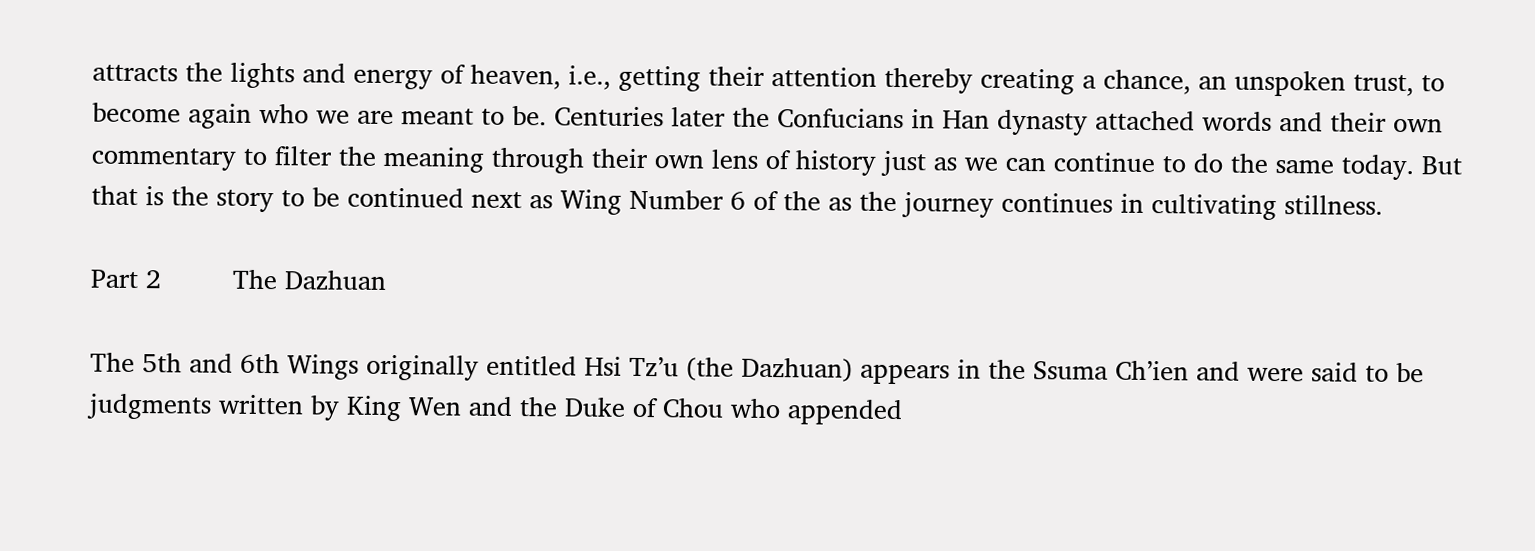attracts the lights and energy of heaven, i.e., getting their attention thereby creating a chance, an unspoken trust, to become again who we are meant to be. Centuries later the Confucians in Han dynasty attached words and their own commentary to filter the meaning through their own lens of history just as we can continue to do the same today. But that is the story to be continued next as Wing Number 6 of the as the journey continues in cultivating stillness.

Part 2         The Dazhuan

The 5th and 6th Wings originally entitled Hsi Tz’u (the Dazhuan) appears in the Ssuma Ch’ien and were said to be judgments written by King Wen and the Duke of Chou who appended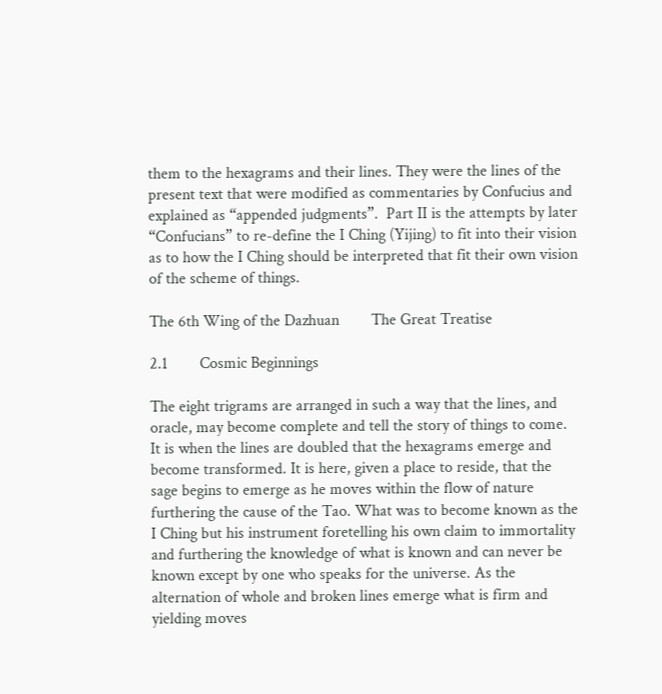them to the hexagrams and their lines. They were the lines of the present text that were modified as commentaries by Confucius and explained as “appended judgments”.  Part II is the attempts by later “Confucians” to re-define the I Ching (Yijing) to fit into their vision as to how the I Ching should be interpreted that fit their own vision of the scheme of things.

The 6th Wing of the Dazhuan        The Great Treatise

2.1        Cosmic Beginnings

The eight trigrams are arranged in such a way that the lines, and oracle, may become complete and tell the story of things to come. It is when the lines are doubled that the hexagrams emerge and become transformed. It is here, given a place to reside, that the sage begins to emerge as he moves within the flow of nature furthering the cause of the Tao. What was to become known as the I Ching but his instrument foretelling his own claim to immortality and furthering the knowledge of what is known and can never be known except by one who speaks for the universe. As the alternation of whole and broken lines emerge what is firm and yielding moves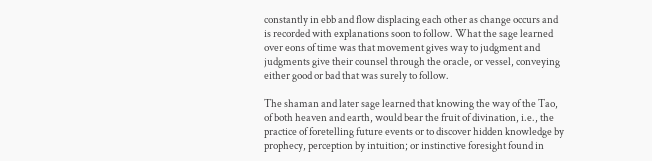constantly in ebb and flow displacing each other as change occurs and is recorded with explanations soon to follow. What the sage learned over eons of time was that movement gives way to judgment and judgments give their counsel through the oracle, or vessel, conveying either good or bad that was surely to follow.

The shaman and later sage learned that knowing the way of the Tao, of both heaven and earth, would bear the fruit of divination, i.e., the practice of foretelling future events or to discover hidden knowledge by prophecy, perception by intuition; or instinctive foresight found in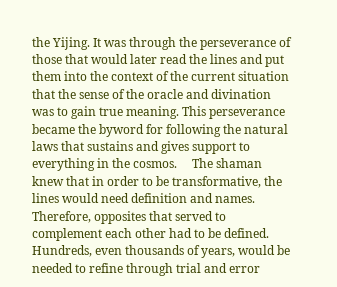the Yijing. It was through the perseverance of those that would later read the lines and put them into the context of the current situation that the sense of the oracle and divination was to gain true meaning. This perseverance became the byword for following the natural laws that sustains and gives support to everything in the cosmos.     The shaman knew that in order to be transformative, the lines would need definition and names. Therefore, opposites that served to complement each other had to be defined. Hundreds, even thousands of years, would be needed to refine through trial and error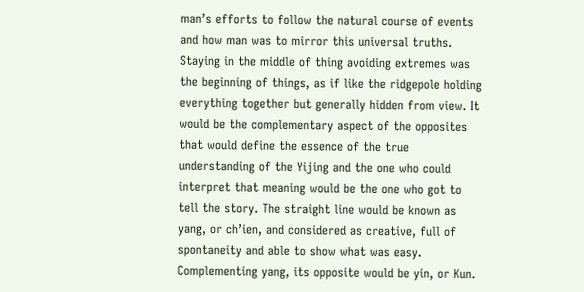man’s efforts to follow the natural course of events and how man was to mirror this universal truths. Staying in the middle of thing avoiding extremes was the beginning of things, as if like the ridgepole holding everything together but generally hidden from view. It would be the complementary aspect of the opposites that would define the essence of the true understanding of the Yijing and the one who could interpret that meaning would be the one who got to tell the story. The straight line would be known as yang, or ch’ien, and considered as creative, full of spontaneity and able to show what was easy. Complementing yang, its opposite would be yin, or Kun.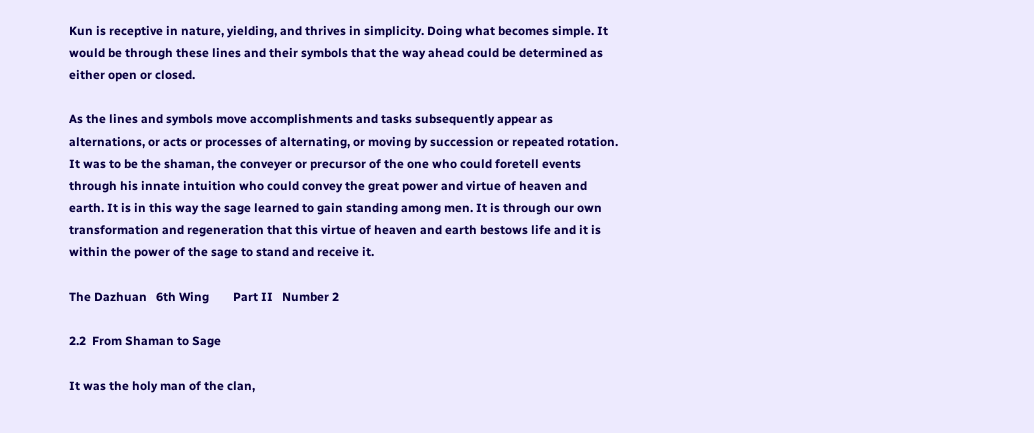Kun is receptive in nature, yielding, and thrives in simplicity. Doing what becomes simple. It would be through these lines and their symbols that the way ahead could be determined as either open or closed.

As the lines and symbols move accomplishments and tasks subsequently appear as alternations, or acts or processes of alternating, or moving by succession or repeated rotation. It was to be the shaman, the conveyer or precursor of the one who could foretell events through his innate intuition who could convey the great power and virtue of heaven and earth. It is in this way the sage learned to gain standing among men. It is through our own transformation and regeneration that this virtue of heaven and earth bestows life and it is within the power of the sage to stand and receive it.

The Dazhuan   6th Wing        Part II   Number 2

2.2  From Shaman to Sage

It was the holy man of the clan,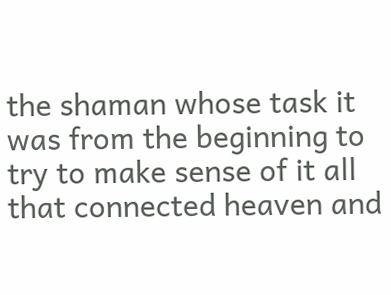the shaman whose task it was from the beginning to try to make sense of it all that connected heaven and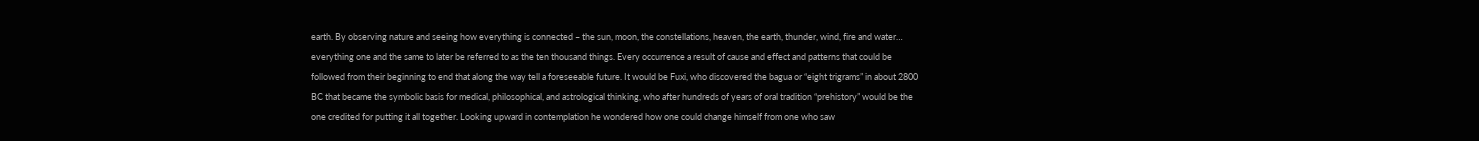earth. By observing nature and seeing how everything is connected – the sun, moon, the constellations, heaven, the earth, thunder, wind, fire and water… everything one and the same to later be referred to as the ten thousand things. Every occurrence a result of cause and effect and patterns that could be followed from their beginning to end that along the way tell a foreseeable future. It would be Fuxi, who discovered the bagua or “eight trigrams” in about 2800 BC that became the symbolic basis for medical, philosophical, and astrological thinking, who after hundreds of years of oral tradition “prehistory” would be the one credited for putting it all together. Looking upward in contemplation he wondered how one could change himself from one who saw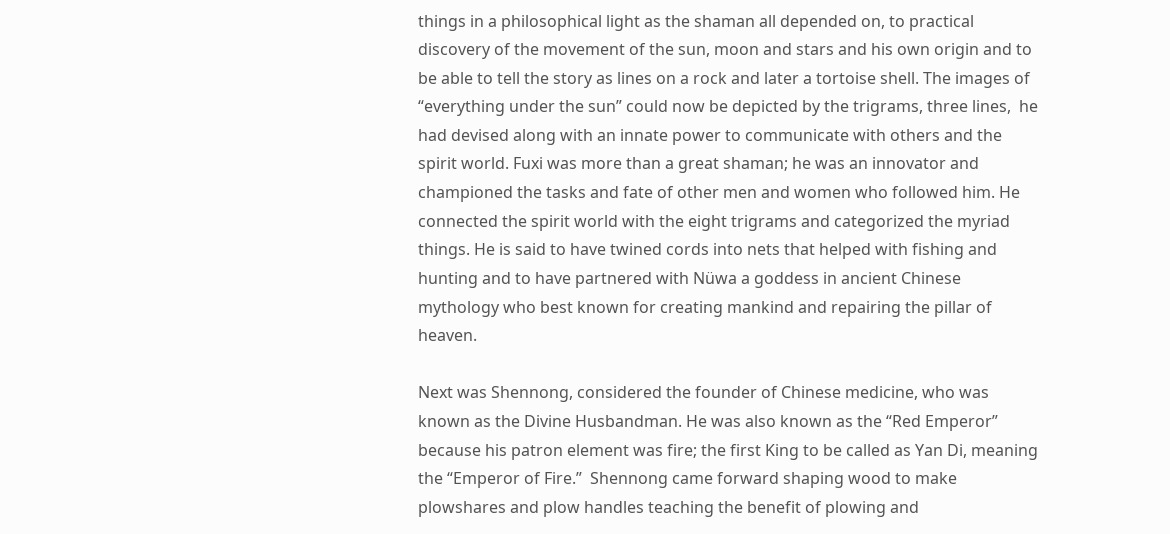things in a philosophical light as the shaman all depended on, to practical discovery of the movement of the sun, moon and stars and his own origin and to be able to tell the story as lines on a rock and later a tortoise shell. The images of “everything under the sun” could now be depicted by the trigrams, three lines,  he had devised along with an innate power to communicate with others and the spirit world. Fuxi was more than a great shaman; he was an innovator and championed the tasks and fate of other men and women who followed him. He connected the spirit world with the eight trigrams and categorized the myriad things. He is said to have twined cords into nets that helped with fishing and hunting and to have partnered with Nüwa a goddess in ancient Chinese mythology who best known for creating mankind and repairing the pillar of heaven.

Next was Shennong, considered the founder of Chinese medicine, who was known as the Divine Husbandman. He was also known as the “Red Emperor” because his patron element was fire; the first King to be called as Yan Di, meaning the “Emperor of Fire.”  Shennong came forward shaping wood to make plowshares and plow handles teaching the benefit of plowing and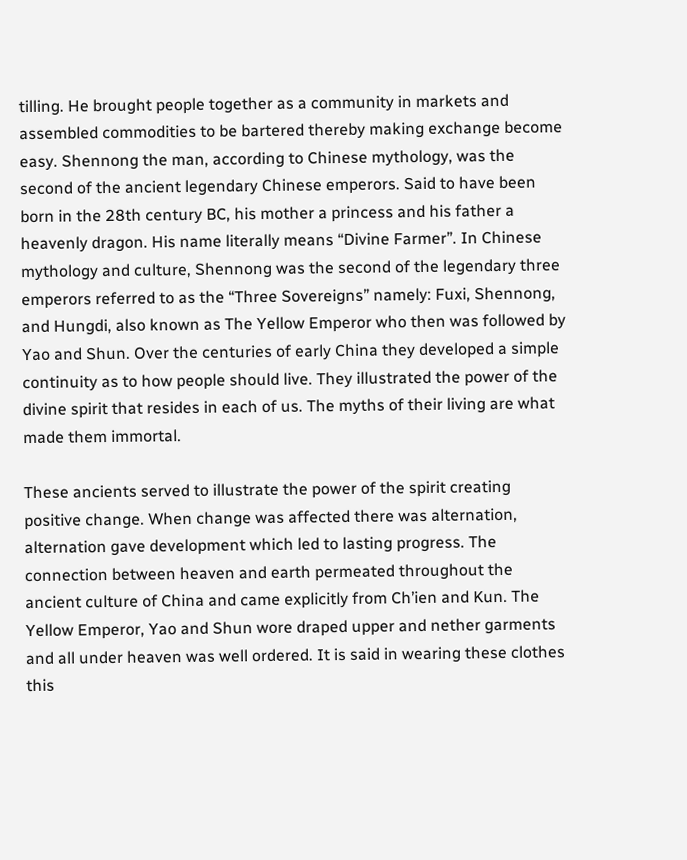tilling. He brought people together as a community in markets and assembled commodities to be bartered thereby making exchange become easy. Shennong the man, according to Chinese mythology, was the second of the ancient legendary Chinese emperors. Said to have been born in the 28th century BC, his mother a princess and his father a heavenly dragon. His name literally means “Divine Farmer”. In Chinese mythology and culture, Shennong was the second of the legendary three emperors referred to as the “Three Sovereigns” namely: Fuxi, Shennong, and Hungdi, also known as The Yellow Emperor who then was followed by Yao and Shun. Over the centuries of early China they developed a simple continuity as to how people should live. They illustrated the power of the divine spirit that resides in each of us. The myths of their living are what made them immortal.

These ancients served to illustrate the power of the spirit creating positive change. When change was affected there was alternation, alternation gave development which led to lasting progress. The connection between heaven and earth permeated throughout the ancient culture of China and came explicitly from Ch’ien and Kun. The Yellow Emperor, Yao and Shun wore draped upper and nether garments and all under heaven was well ordered. It is said in wearing these clothes this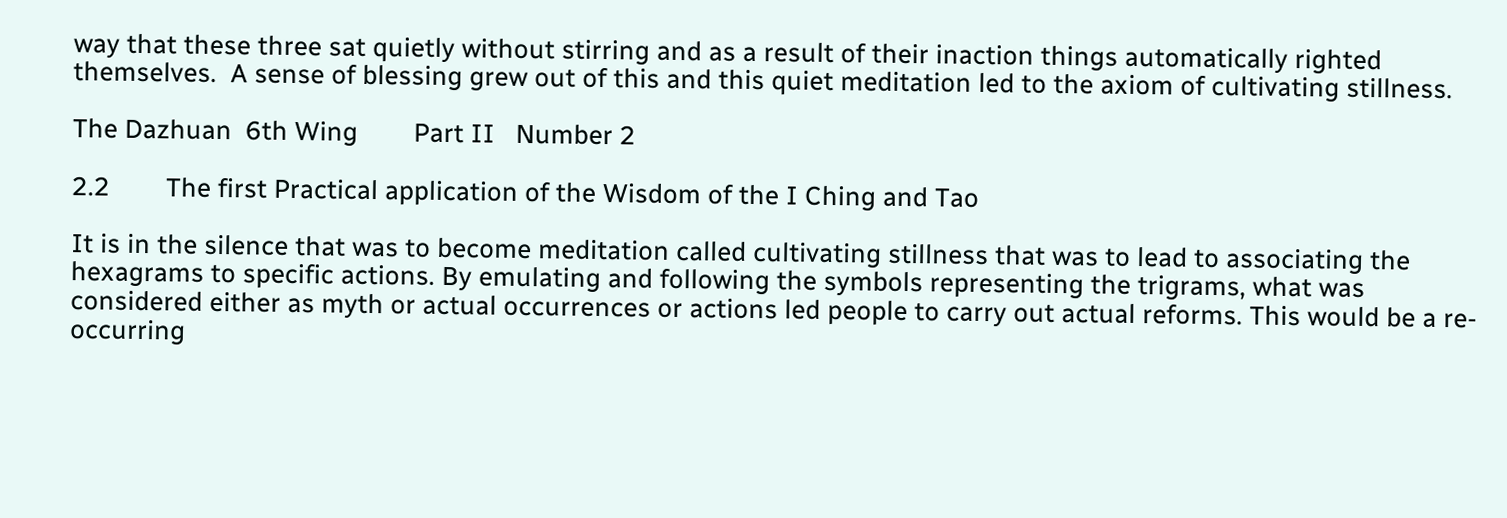way that these three sat quietly without stirring and as a result of their inaction things automatically righted themselves.  A sense of blessing grew out of this and this quiet meditation led to the axiom of cultivating stillness.

The Dazhuan  6th Wing        Part II   Number 2

2.2        The first Practical application of the Wisdom of the I Ching and Tao

It is in the silence that was to become meditation called cultivating stillness that was to lead to associating the hexagrams to specific actions. By emulating and following the symbols representing the trigrams, what was considered either as myth or actual occurrences or actions led people to carry out actual reforms. This would be a re-occurring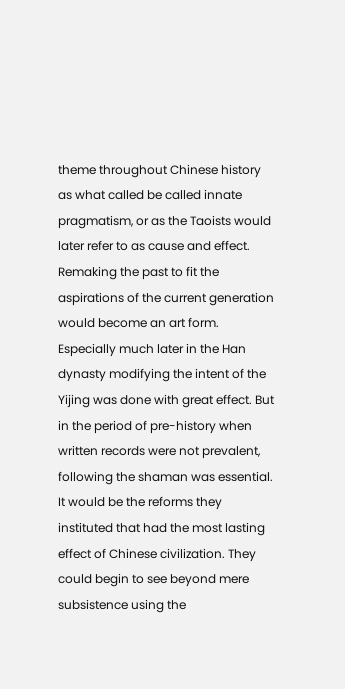theme throughout Chinese history as what called be called innate pragmatism, or as the Taoists would later refer to as cause and effect. Remaking the past to fit the aspirations of the current generation would become an art form. Especially much later in the Han dynasty modifying the intent of the Yijing was done with great effect. But in the period of pre-history when written records were not prevalent, following the shaman was essential. It would be the reforms they instituted that had the most lasting effect of Chinese civilization. They could begin to see beyond mere subsistence using the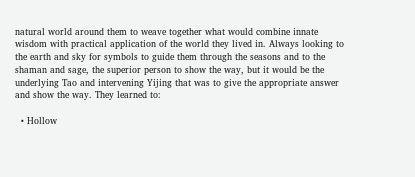natural world around them to weave together what would combine innate wisdom with practical application of the world they lived in. Always looking to the earth and sky for symbols to guide them through the seasons and to the shaman and sage, the superior person to show the way, but it would be the underlying Tao and intervening Yijing that was to give the appropriate answer and show the way. They learned to:

  • Hollow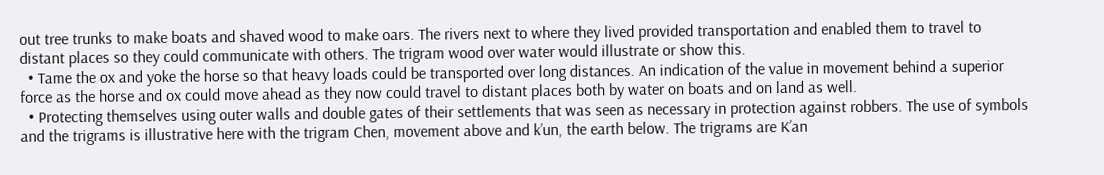out tree trunks to make boats and shaved wood to make oars. The rivers next to where they lived provided transportation and enabled them to travel to distant places so they could communicate with others. The trigram wood over water would illustrate or show this.
  • Tame the ox and yoke the horse so that heavy loads could be transported over long distances. An indication of the value in movement behind a superior force as the horse and ox could move ahead as they now could travel to distant places both by water on boats and on land as well.
  • Protecting themselves using outer walls and double gates of their settlements that was seen as necessary in protection against robbers. The use of symbols and the trigrams is illustrative here with the trigram Chen, movement above and k’un, the earth below. The trigrams are K’an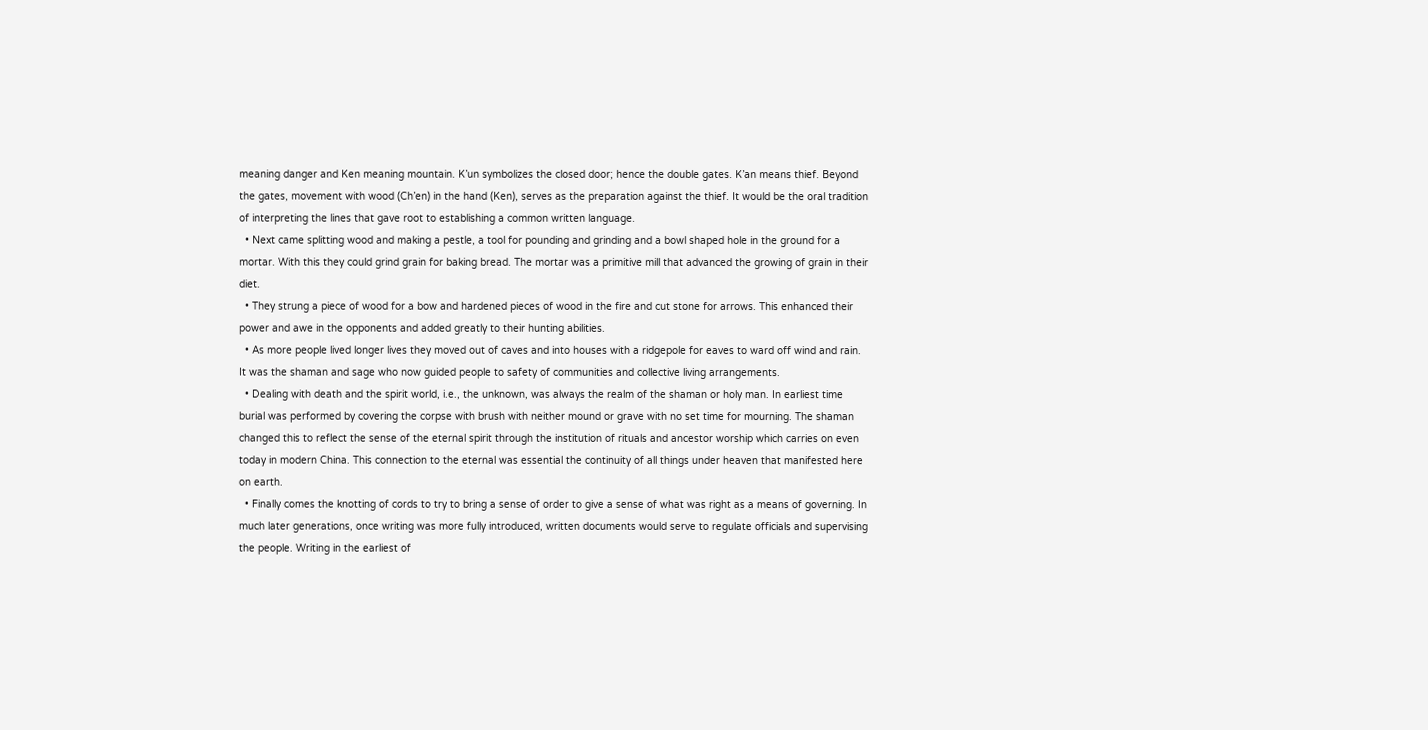meaning danger and Ken meaning mountain. K’un symbolizes the closed door; hence the double gates. K’an means thief. Beyond the gates, movement with wood (Ch’en) in the hand (Ken), serves as the preparation against the thief. It would be the oral tradition of interpreting the lines that gave root to establishing a common written language.
  • Next came splitting wood and making a pestle, a tool for pounding and grinding and a bowl shaped hole in the ground for a mortar. With this they could grind grain for baking bread. The mortar was a primitive mill that advanced the growing of grain in their diet.
  • They strung a piece of wood for a bow and hardened pieces of wood in the fire and cut stone for arrows. This enhanced their power and awe in the opponents and added greatly to their hunting abilities.
  • As more people lived longer lives they moved out of caves and into houses with a ridgepole for eaves to ward off wind and rain. It was the shaman and sage who now guided people to safety of communities and collective living arrangements.
  • Dealing with death and the spirit world, i.e., the unknown, was always the realm of the shaman or holy man. In earliest time burial was performed by covering the corpse with brush with neither mound or grave with no set time for mourning. The shaman changed this to reflect the sense of the eternal spirit through the institution of rituals and ancestor worship which carries on even today in modern China. This connection to the eternal was essential the continuity of all things under heaven that manifested here on earth.
  • Finally comes the knotting of cords to try to bring a sense of order to give a sense of what was right as a means of governing. In much later generations, once writing was more fully introduced, written documents would serve to regulate officials and supervising the people. Writing in the earliest of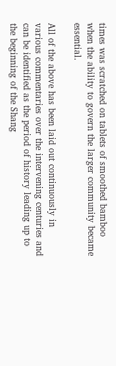times was scratched on tablets of smoothed bamboo when the ability to govern the larger community became essential.

All of the above has been laid out continuously in various commentaries over the intervening centuries and can be identified as the period of history leading up to the beginning of the Shang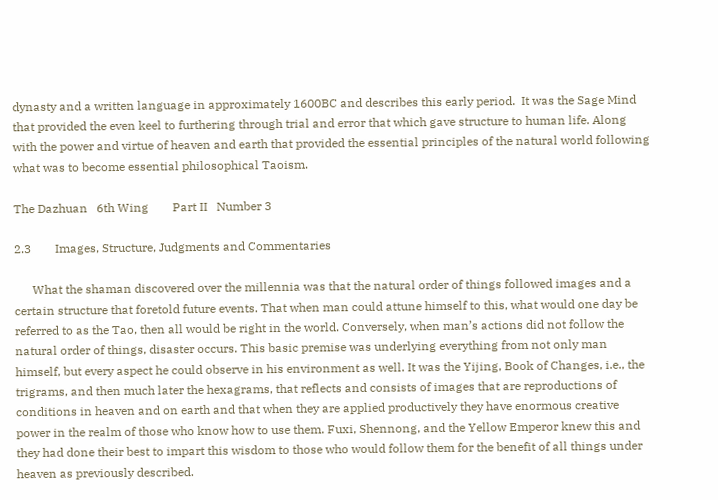dynasty and a written language in approximately 1600BC and describes this early period.  It was the Sage Mind that provided the even keel to furthering through trial and error that which gave structure to human life. Along with the power and virtue of heaven and earth that provided the essential principles of the natural world following what was to become essential philosophical Taoism.

The Dazhuan   6th Wing        Part II   Number 3

2.3        Images, Structure, Judgments and Commentaries

      What the shaman discovered over the millennia was that the natural order of things followed images and a certain structure that foretold future events. That when man could attune himself to this, what would one day be referred to as the Tao, then all would be right in the world. Conversely, when man’s actions did not follow the natural order of things, disaster occurs. This basic premise was underlying everything from not only man himself, but every aspect he could observe in his environment as well. It was the Yijing, Book of Changes, i.e., the trigrams, and then much later the hexagrams, that reflects and consists of images that are reproductions of conditions in heaven and on earth and that when they are applied productively they have enormous creative power in the realm of those who know how to use them. Fuxi, Shennong, and the Yellow Emperor knew this and they had done their best to impart this wisdom to those who would follow them for the benefit of all things under heaven as previously described.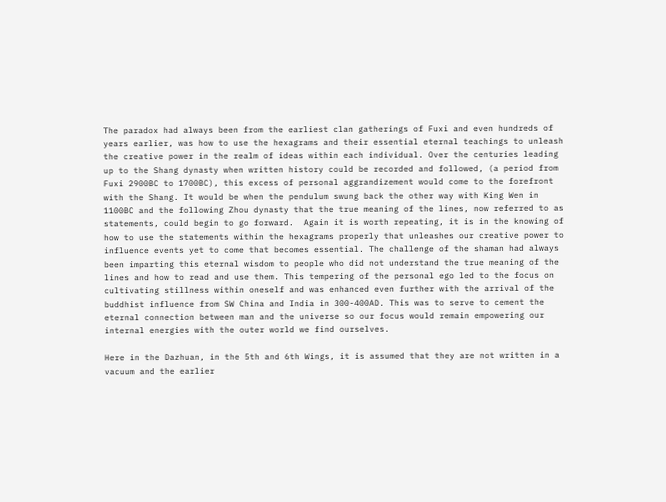The paradox had always been from the earliest clan gatherings of Fuxi and even hundreds of years earlier, was how to use the hexagrams and their essential eternal teachings to unleash the creative power in the realm of ideas within each individual. Over the centuries leading up to the Shang dynasty when written history could be recorded and followed, (a period from Fuxi 2900BC to 1700BC), this excess of personal aggrandizement would come to the forefront with the Shang. It would be when the pendulum swung back the other way with King Wen in 1100BC and the following Zhou dynasty that the true meaning of the lines, now referred to as statements, could begin to go forward.  Again it is worth repeating, it is in the knowing of how to use the statements within the hexagrams properly that unleashes our creative power to influence events yet to come that becomes essential. The challenge of the shaman had always been imparting this eternal wisdom to people who did not understand the true meaning of the lines and how to read and use them. This tempering of the personal ego led to the focus on cultivating stillness within oneself and was enhanced even further with the arrival of the buddhist influence from SW China and India in 300-400AD. This was to serve to cement the eternal connection between man and the universe so our focus would remain empowering our internal energies with the outer world we find ourselves.

Here in the Dazhuan, in the 5th and 6th Wings, it is assumed that they are not written in a vacuum and the earlier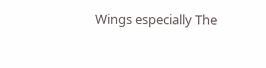Wings especially The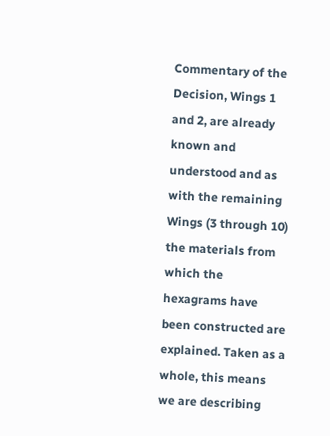Commentary of the Decision, Wings 1 and 2, are already known and understood and as with the remaining Wings (3 through 10) the materials from which the hexagrams have been constructed are explained. Taken as a whole, this means we are describing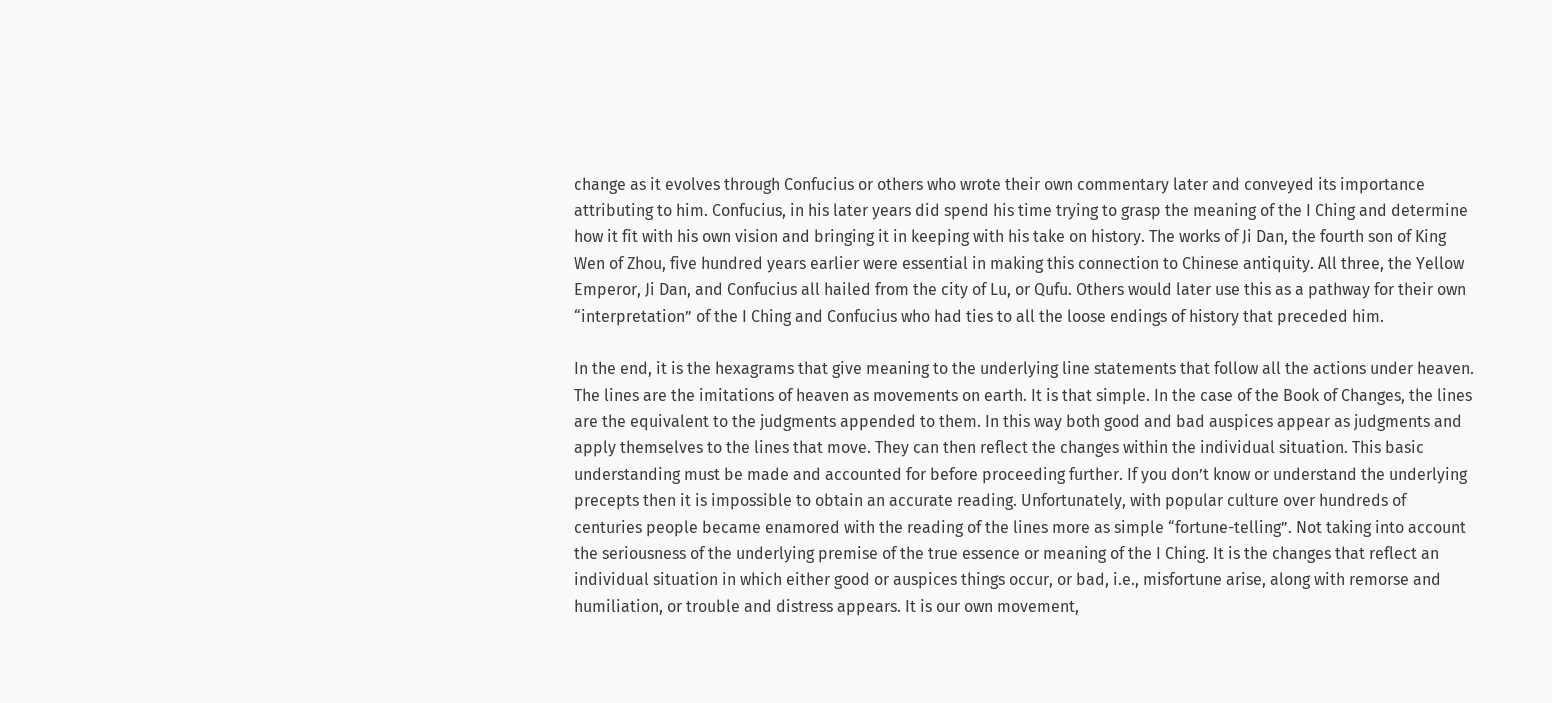change as it evolves through Confucius or others who wrote their own commentary later and conveyed its importance attributing to him. Confucius, in his later years did spend his time trying to grasp the meaning of the I Ching and determine how it fit with his own vision and bringing it in keeping with his take on history. The works of Ji Dan, the fourth son of King Wen of Zhou, five hundred years earlier were essential in making this connection to Chinese antiquity. All three, the Yellow Emperor, Ji Dan, and Confucius all hailed from the city of Lu, or Qufu. Others would later use this as a pathway for their own “interpretation” of the I Ching and Confucius who had ties to all the loose endings of history that preceded him.

In the end, it is the hexagrams that give meaning to the underlying line statements that follow all the actions under heaven. The lines are the imitations of heaven as movements on earth. It is that simple. In the case of the Book of Changes, the lines are the equivalent to the judgments appended to them. In this way both good and bad auspices appear as judgments and apply themselves to the lines that move. They can then reflect the changes within the individual situation. This basic understanding must be made and accounted for before proceeding further. If you don’t know or understand the underlying precepts then it is impossible to obtain an accurate reading. Unfortunately, with popular culture over hundreds of centuries people became enamored with the reading of the lines more as simple “fortune-telling”. Not taking into account the seriousness of the underlying premise of the true essence or meaning of the I Ching. It is the changes that reflect an individual situation in which either good or auspices things occur, or bad, i.e., misfortune arise, along with remorse and humiliation, or trouble and distress appears. It is our own movement,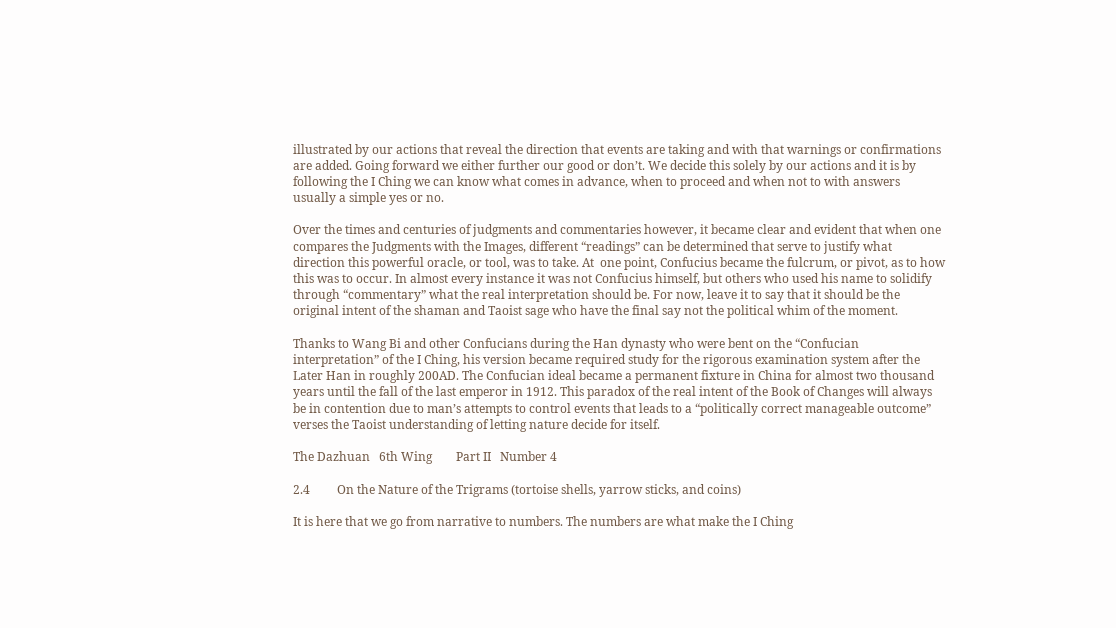illustrated by our actions that reveal the direction that events are taking and with that warnings or confirmations are added. Going forward we either further our good or don’t. We decide this solely by our actions and it is by following the I Ching we can know what comes in advance, when to proceed and when not to with answers usually a simple yes or no.

Over the times and centuries of judgments and commentaries however, it became clear and evident that when one compares the Judgments with the Images, different “readings” can be determined that serve to justify what direction this powerful oracle, or tool, was to take. At  one point, Confucius became the fulcrum, or pivot, as to how this was to occur. In almost every instance it was not Confucius himself, but others who used his name to solidify through “commentary” what the real interpretation should be. For now, leave it to say that it should be the original intent of the shaman and Taoist sage who have the final say not the political whim of the moment.

Thanks to Wang Bi and other Confucians during the Han dynasty who were bent on the “Confucian interpretation” of the I Ching, his version became required study for the rigorous examination system after the Later Han in roughly 200AD. The Confucian ideal became a permanent fixture in China for almost two thousand years until the fall of the last emperor in 1912. This paradox of the real intent of the Book of Changes will always be in contention due to man’s attempts to control events that leads to a “politically correct manageable outcome” verses the Taoist understanding of letting nature decide for itself.

The Dazhuan   6th Wing        Part II   Number 4

2.4         On the Nature of the Trigrams (tortoise shells, yarrow sticks, and coins)

It is here that we go from narrative to numbers. The numbers are what make the I Ching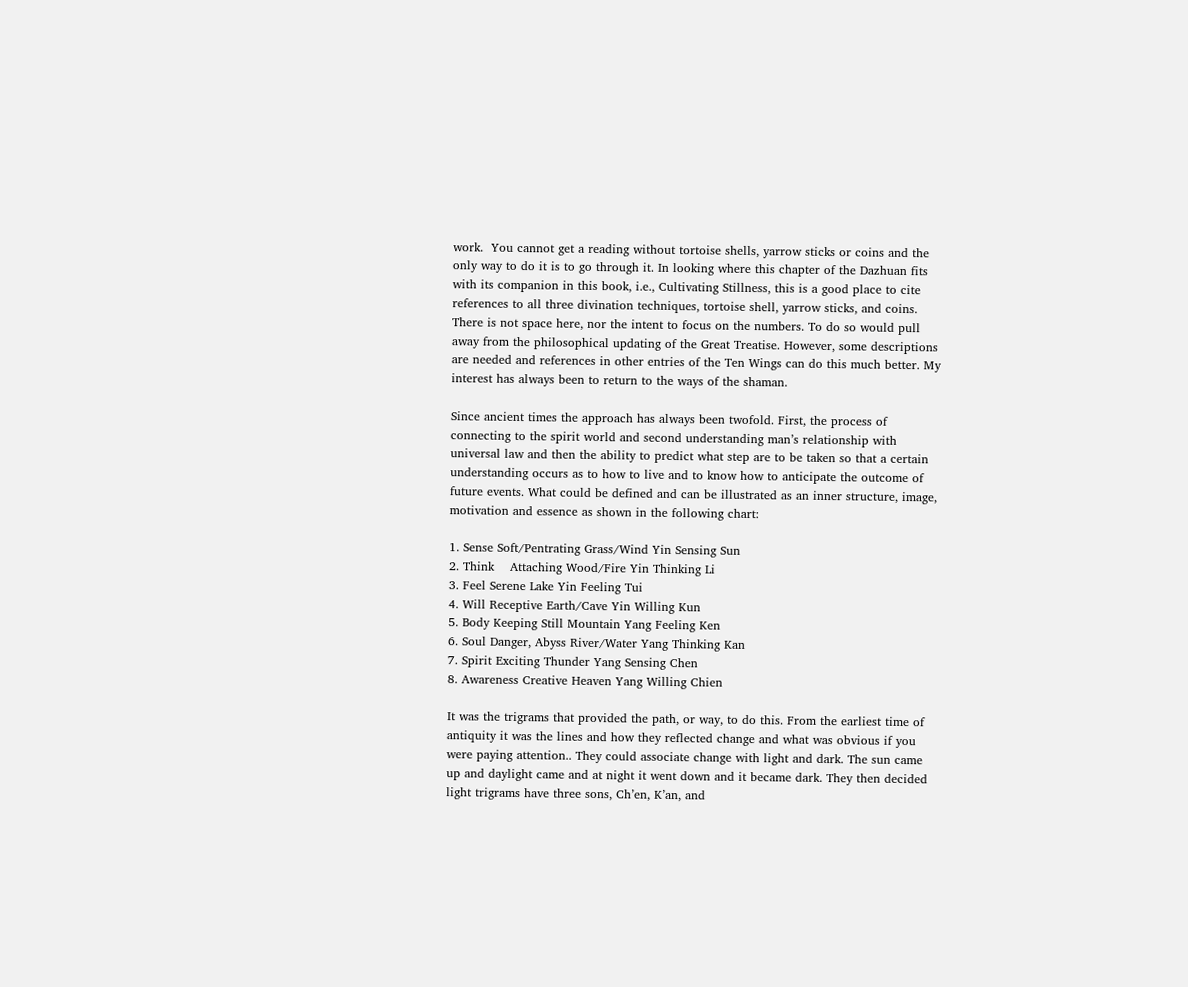work.  You cannot get a reading without tortoise shells, yarrow sticks or coins and the only way to do it is to go through it. In looking where this chapter of the Dazhuan fits with its companion in this book, i.e., Cultivating Stillness, this is a good place to cite references to all three divination techniques, tortoise shell, yarrow sticks, and coins. There is not space here, nor the intent to focus on the numbers. To do so would pull away from the philosophical updating of the Great Treatise. However, some descriptions are needed and references in other entries of the Ten Wings can do this much better. My interest has always been to return to the ways of the shaman.

Since ancient times the approach has always been twofold. First, the process of connecting to the spirit world and second understanding man’s relationship with universal law and then the ability to predict what step are to be taken so that a certain understanding occurs as to how to live and to know how to anticipate the outcome of future events. What could be defined and can be illustrated as an inner structure, image, motivation and essence as shown in the following chart:

1. Sense Soft/Pentrating Grass/Wind Yin Sensing Sun
2. Think    Attaching Wood/Fire Yin Thinking Li
3. Feel Serene Lake Yin Feeling Tui
4. Will Receptive Earth/Cave Yin Willing Kun
5. Body Keeping Still Mountain Yang Feeling Ken
6. Soul Danger, Abyss River/Water Yang Thinking Kan
7. Spirit Exciting Thunder Yang Sensing Chen
8. Awareness Creative Heaven Yang Willing Chien

It was the trigrams that provided the path, or way, to do this. From the earliest time of antiquity it was the lines and how they reflected change and what was obvious if you were paying attention.. They could associate change with light and dark. The sun came up and daylight came and at night it went down and it became dark. They then decided light trigrams have three sons, Ch’en, K’an, and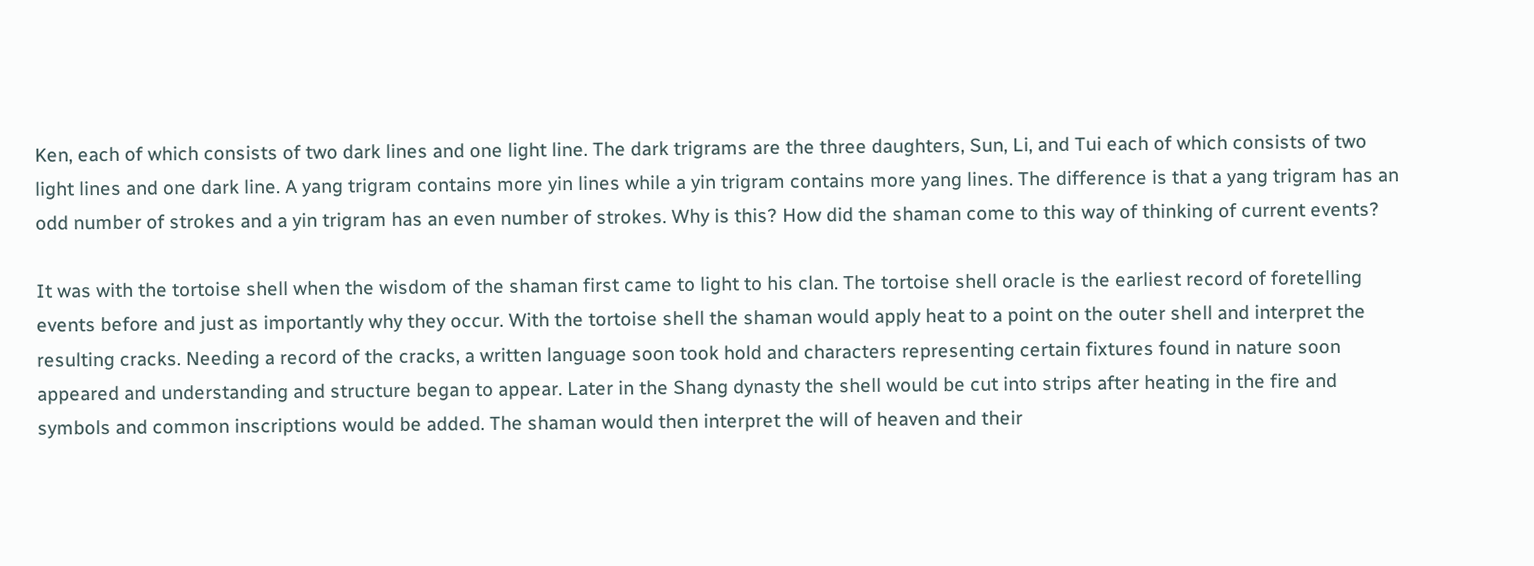Ken, each of which consists of two dark lines and one light line. The dark trigrams are the three daughters, Sun, Li, and Tui each of which consists of two light lines and one dark line. A yang trigram contains more yin lines while a yin trigram contains more yang lines. The difference is that a yang trigram has an odd number of strokes and a yin trigram has an even number of strokes. Why is this? How did the shaman come to this way of thinking of current events?

It was with the tortoise shell when the wisdom of the shaman first came to light to his clan. The tortoise shell oracle is the earliest record of foretelling events before and just as importantly why they occur. With the tortoise shell the shaman would apply heat to a point on the outer shell and interpret the resulting cracks. Needing a record of the cracks, a written language soon took hold and characters representing certain fixtures found in nature soon appeared and understanding and structure began to appear. Later in the Shang dynasty the shell would be cut into strips after heating in the fire and symbols and common inscriptions would be added. The shaman would then interpret the will of heaven and their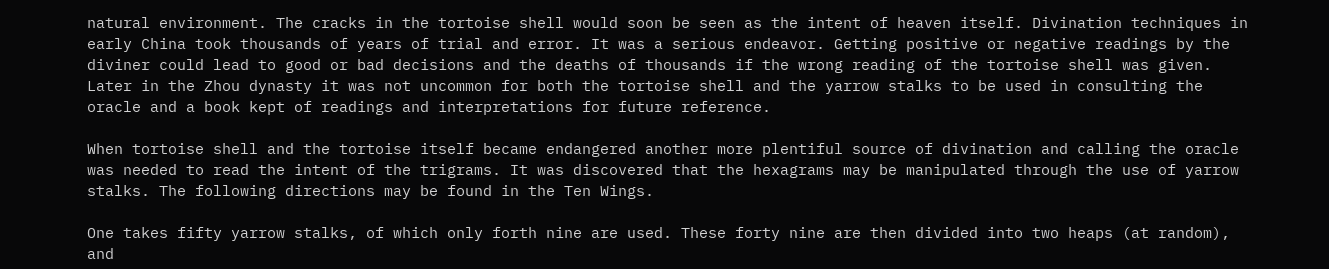natural environment. The cracks in the tortoise shell would soon be seen as the intent of heaven itself. Divination techniques in early China took thousands of years of trial and error. It was a serious endeavor. Getting positive or negative readings by the diviner could lead to good or bad decisions and the deaths of thousands if the wrong reading of the tortoise shell was given. Later in the Zhou dynasty it was not uncommon for both the tortoise shell and the yarrow stalks to be used in consulting the oracle and a book kept of readings and interpretations for future reference.

When tortoise shell and the tortoise itself became endangered another more plentiful source of divination and calling the oracle was needed to read the intent of the trigrams. It was discovered that the hexagrams may be manipulated through the use of yarrow stalks. The following directions may be found in the Ten Wings.

One takes fifty yarrow stalks, of which only forth nine are used. These forty nine are then divided into two heaps (at random), and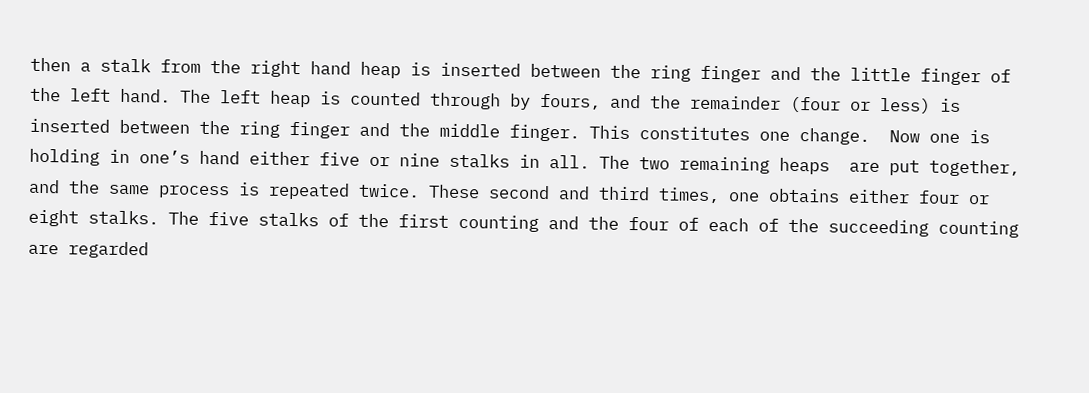then a stalk from the right hand heap is inserted between the ring finger and the little finger of the left hand. The left heap is counted through by fours, and the remainder (four or less) is inserted between the ring finger and the middle finger. This constitutes one change.  Now one is holding in one’s hand either five or nine stalks in all. The two remaining heaps  are put together, and the same process is repeated twice. These second and third times, one obtains either four or eight stalks. The five stalks of the first counting and the four of each of the succeeding counting are regarded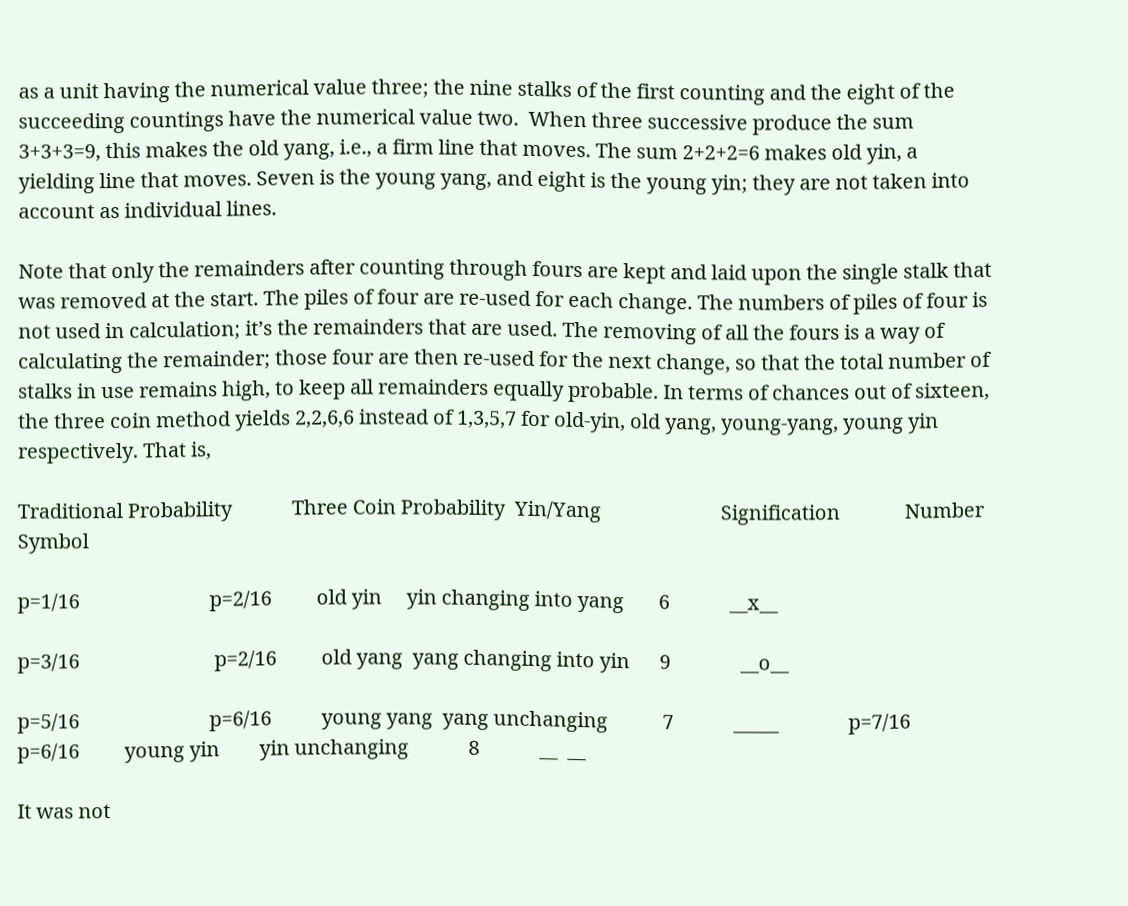as a unit having the numerical value three; the nine stalks of the first counting and the eight of the succeeding countings have the numerical value two.  When three successive produce the sum 3+3+3=9, this makes the old yang, i.e., a firm line that moves. The sum 2+2+2=6 makes old yin, a yielding line that moves. Seven is the young yang, and eight is the young yin; they are not taken into account as individual lines.

Note that only the remainders after counting through fours are kept and laid upon the single stalk that was removed at the start. The piles of four are re-used for each change. The numbers of piles of four is not used in calculation; it’s the remainders that are used. The removing of all the fours is a way of calculating the remainder; those four are then re-used for the next change, so that the total number of stalks in use remains high, to keep all remainders equally probable. In terms of chances out of sixteen, the three coin method yields 2,2,6,6 instead of 1,3,5,7 for old-yin, old yang, young-yang, young yin respectively. That is,

Traditional Probability            Three Coin Probability  Yin/Yang                        Signification             Number    Symbol

p=1/16                          p=2/16         old yin     yin changing into yang       6            __x__

p=3/16                           p=2/16         old yang  yang changing into yin      9              __o__

p=5/16                          p=6/16          young yang  yang unchanging           7            _____              p=7/16                          p=6/16         young yin        yin unchanging            8            __  __

It was not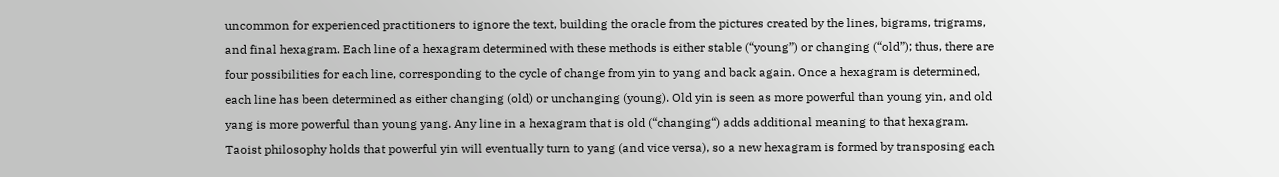uncommon for experienced practitioners to ignore the text, building the oracle from the pictures created by the lines, bigrams, trigrams, and final hexagram. Each line of a hexagram determined with these methods is either stable (“young”) or changing (“old”); thus, there are four possibilities for each line, corresponding to the cycle of change from yin to yang and back again. Once a hexagram is determined, each line has been determined as either changing (old) or unchanging (young). Old yin is seen as more powerful than young yin, and old yang is more powerful than young yang. Any line in a hexagram that is old (“changing“) adds additional meaning to that hexagram. Taoist philosophy holds that powerful yin will eventually turn to yang (and vice versa), so a new hexagram is formed by transposing each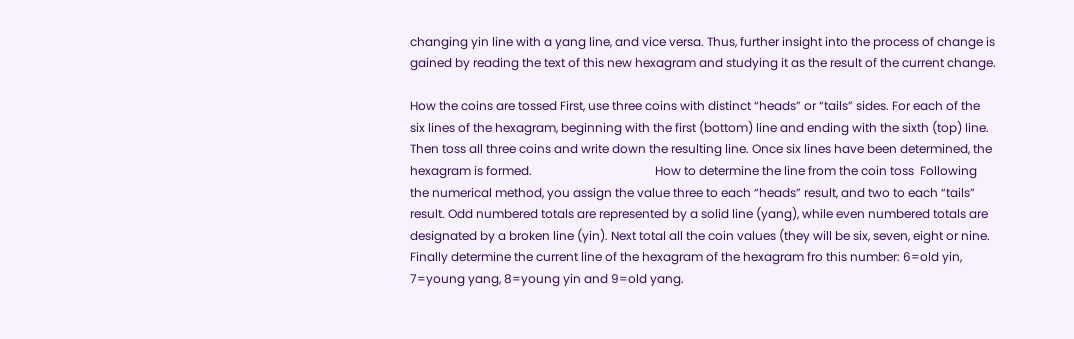changing yin line with a yang line, and vice versa. Thus, further insight into the process of change is gained by reading the text of this new hexagram and studying it as the result of the current change.

How the coins are tossed First, use three coins with distinct “heads” or “tails” sides. For each of the six lines of the hexagram, beginning with the first (bottom) line and ending with the sixth (top) line. Then toss all three coins and write down the resulting line. Once six lines have been determined, the hexagram is formed.                                         How to determine the line from the coin toss  Following the numerical method, you assign the value three to each “heads” result, and two to each “tails” result. Odd numbered totals are represented by a solid line (yang), while even numbered totals are designated by a broken line (yin). Next total all the coin values (they will be six, seven, eight or nine. Finally determine the current line of the hexagram of the hexagram fro this number: 6=old yin, 7=young yang, 8=young yin and 9=old yang.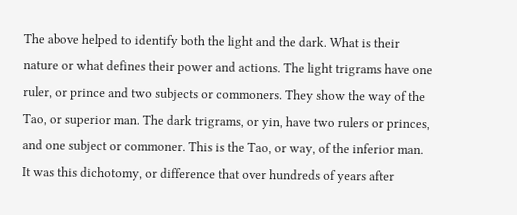The above helped to identify both the light and the dark. What is their nature or what defines their power and actions. The light trigrams have one ruler, or prince and two subjects or commoners. They show the way of the Tao, or superior man. The dark trigrams, or yin, have two rulers or princes, and one subject or commoner. This is the Tao, or way, of the inferior man. It was this dichotomy, or difference that over hundreds of years after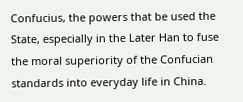Confucius, the powers that be used the State, especially in the Later Han to fuse the moral superiority of the Confucian standards into everyday life in China.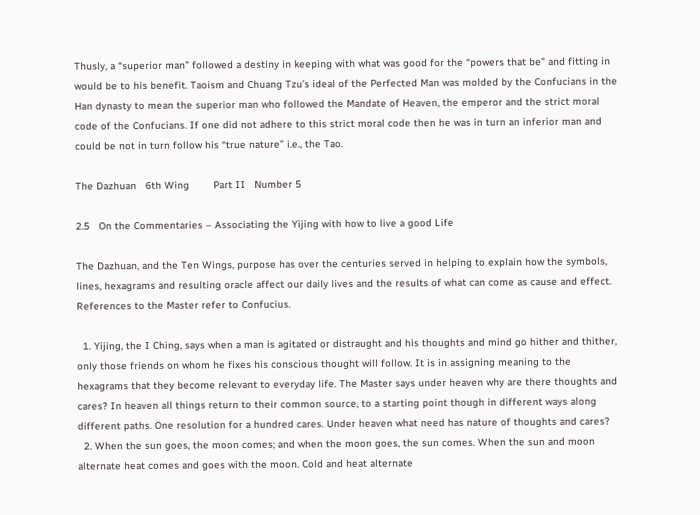Thusly, a “superior man” followed a destiny in keeping with what was good for the “powers that be” and fitting in would be to his benefit. Taoism and Chuang Tzu’s ideal of the Perfected Man was molded by the Confucians in the Han dynasty to mean the superior man who followed the Mandate of Heaven, the emperor and the strict moral code of the Confucians. If one did not adhere to this strict moral code then he was in turn an inferior man and could be not in turn follow his “true nature” i.e., the Tao.

The Dazhuan   6th Wing        Part II   Number 5

2.5   On the Commentaries – Associating the Yijing with how to live a good Life

The Dazhuan, and the Ten Wings, purpose has over the centuries served in helping to explain how the symbols, lines, hexagrams and resulting oracle affect our daily lives and the results of what can come as cause and effect. References to the Master refer to Confucius.

  1. Yijing, the I Ching, says when a man is agitated or distraught and his thoughts and mind go hither and thither, only those friends on whom he fixes his conscious thought will follow. It is in assigning meaning to the hexagrams that they become relevant to everyday life. The Master says under heaven why are there thoughts and cares? In heaven all things return to their common source, to a starting point though in different ways along different paths. One resolution for a hundred cares. Under heaven what need has nature of thoughts and cares?
  2. When the sun goes, the moon comes; and when the moon goes, the sun comes. When the sun and moon alternate heat comes and goes with the moon. Cold and heat alternate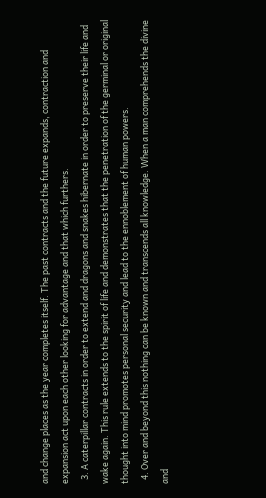and change places as the year completes itself. The past contracts and the future expands, contraction and expansion act upon each other looking for advantage and that which furthers.
  3. A caterpillar contracts in order to extend and dragons and snakes hibernate in order to preserve their life and wake again. This rule extends to the spirit of life and demonstrates that the penetration of the germinal or original thought into mind promotes personal security and lead to the ennoblement of human powers.
  4. Over and beyond this nothing can be known and transcends all knowledge. When a man comprehends the divine and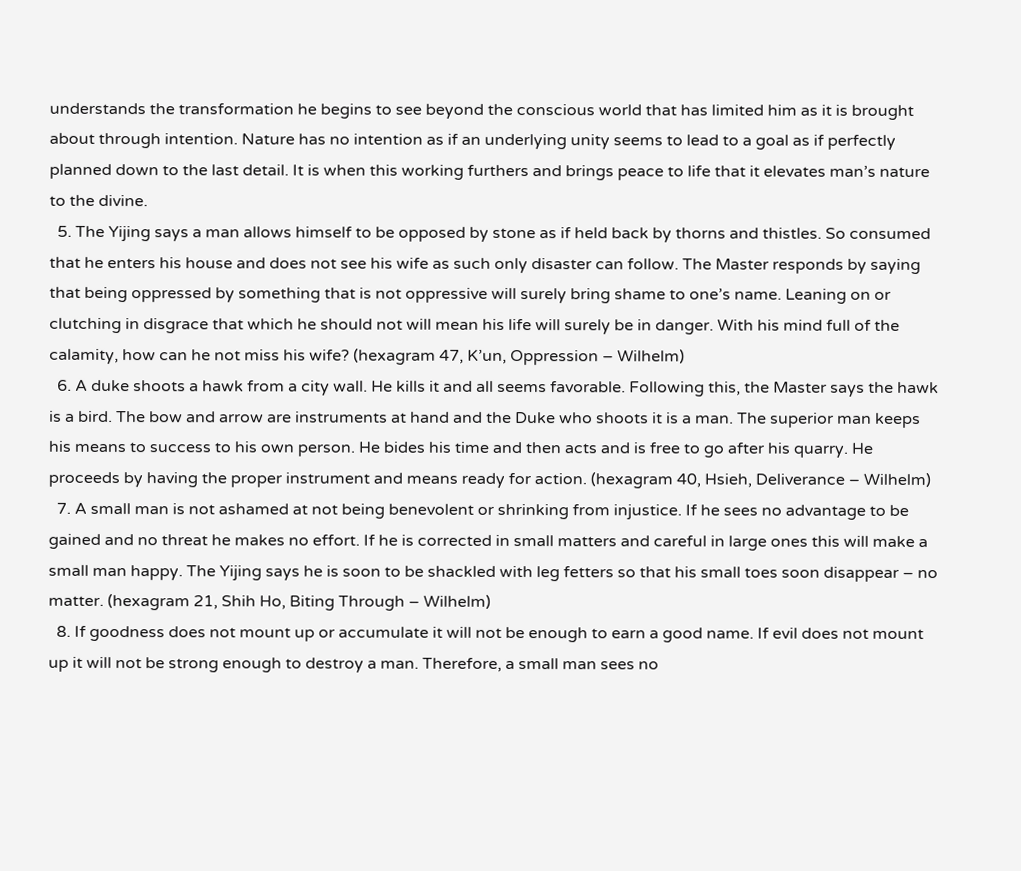understands the transformation he begins to see beyond the conscious world that has limited him as it is brought about through intention. Nature has no intention as if an underlying unity seems to lead to a goal as if perfectly planned down to the last detail. It is when this working furthers and brings peace to life that it elevates man’s nature to the divine.
  5. The Yijing says a man allows himself to be opposed by stone as if held back by thorns and thistles. So consumed that he enters his house and does not see his wife as such only disaster can follow. The Master responds by saying that being oppressed by something that is not oppressive will surely bring shame to one’s name. Leaning on or clutching in disgrace that which he should not will mean his life will surely be in danger. With his mind full of the calamity, how can he not miss his wife? (hexagram 47, K’un, Oppression – Wilhelm)
  6. A duke shoots a hawk from a city wall. He kills it and all seems favorable. Following this, the Master says the hawk is a bird. The bow and arrow are instruments at hand and the Duke who shoots it is a man. The superior man keeps his means to success to his own person. He bides his time and then acts and is free to go after his quarry. He proceeds by having the proper instrument and means ready for action. (hexagram 40, Hsieh, Deliverance – Wilhelm)
  7. A small man is not ashamed at not being benevolent or shrinking from injustice. If he sees no advantage to be gained and no threat he makes no effort. If he is corrected in small matters and careful in large ones this will make a small man happy. The Yijing says he is soon to be shackled with leg fetters so that his small toes soon disappear – no matter. (hexagram 21, Shih Ho, Biting Through – Wilhelm)
  8. If goodness does not mount up or accumulate it will not be enough to earn a good name. If evil does not mount up it will not be strong enough to destroy a man. Therefore, a small man sees no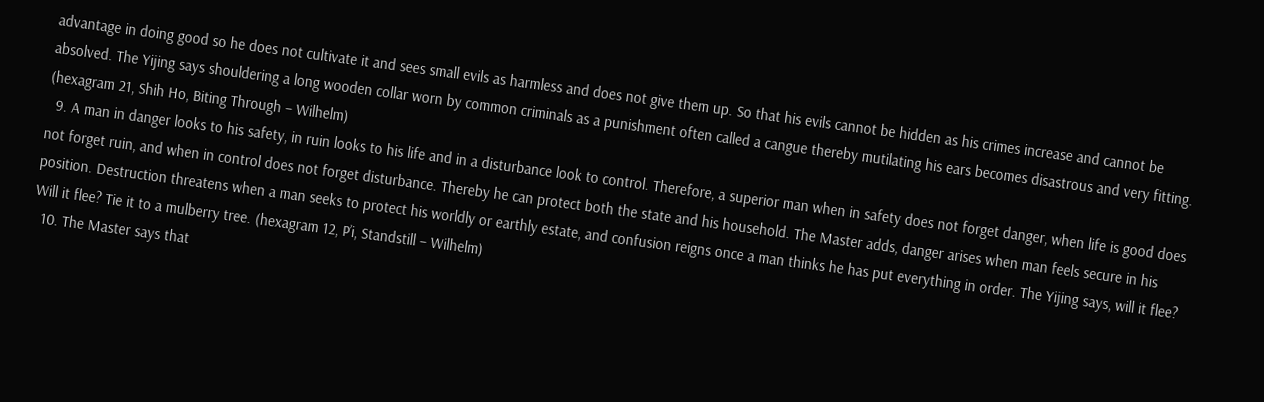advantage in doing good so he does not cultivate it and sees small evils as harmless and does not give them up. So that his evils cannot be hidden as his crimes increase and cannot be absolved. The Yijing says shouldering a long wooden collar worn by common criminals as a punishment often called a cangue thereby mutilating his ears becomes disastrous and very fitting. (hexagram 21, Shih Ho, Biting Through – Wilhelm)
  9. A man in danger looks to his safety, in ruin looks to his life and in a disturbance look to control. Therefore, a superior man when in safety does not forget danger, when life is good does not forget ruin, and when in control does not forget disturbance. Thereby he can protect both the state and his household. The Master adds, danger arises when man feels secure in his position. Destruction threatens when a man seeks to protect his worldly or earthly estate, and confusion reigns once a man thinks he has put everything in order. The Yijing says, will it flee? Will it flee? Tie it to a mulberry tree. (hexagram 12, P’i, Standstill – Wilhelm)
  10. The Master says that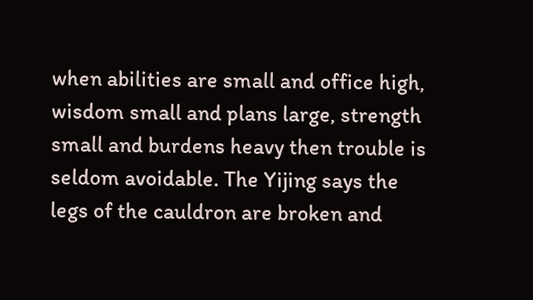when abilities are small and office high, wisdom small and plans large, strength small and burdens heavy then trouble is seldom avoidable. The Yijing says the legs of the cauldron are broken and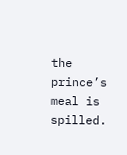the prince’s meal is spilled.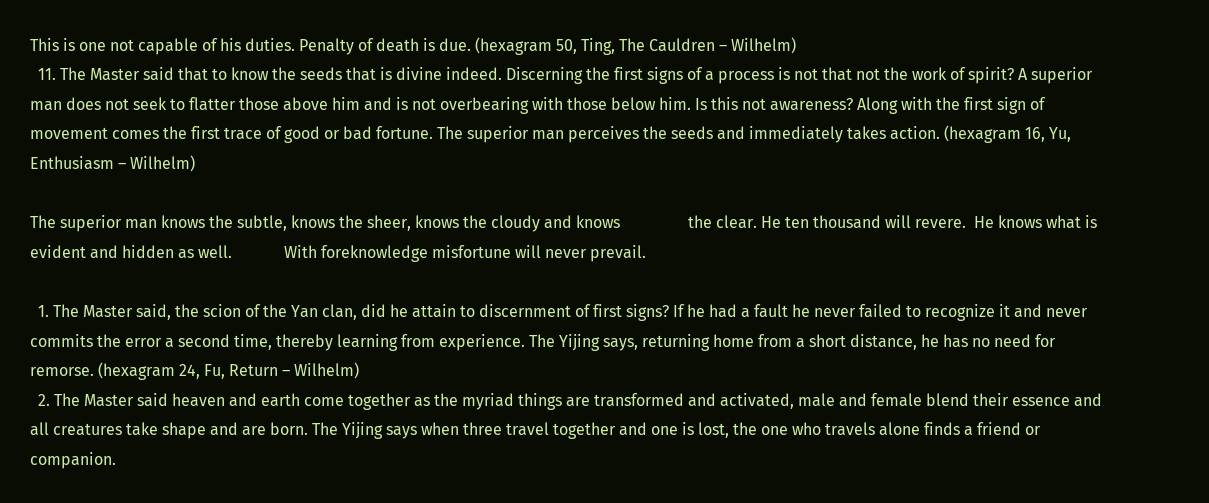This is one not capable of his duties. Penalty of death is due. (hexagram 50, Ting, The Cauldren – Wilhelm)
  11. The Master said that to know the seeds that is divine indeed. Discerning the first signs of a process is not that not the work of spirit? A superior man does not seek to flatter those above him and is not overbearing with those below him. Is this not awareness? Along with the first sign of movement comes the first trace of good or bad fortune. The superior man perceives the seeds and immediately takes action. (hexagram 16, Yu, Enthusiasm – Wilhelm)

The superior man knows the subtle, knows the sheer, knows the cloudy and knows                 the clear. He ten thousand will revere.  He knows what is evident and hidden as well.             With foreknowledge misfortune will never prevail.

  1. The Master said, the scion of the Yan clan, did he attain to discernment of first signs? If he had a fault he never failed to recognize it and never commits the error a second time, thereby learning from experience. The Yijing says, returning home from a short distance, he has no need for remorse. (hexagram 24, Fu, Return – Wilhelm)
  2. The Master said heaven and earth come together as the myriad things are transformed and activated, male and female blend their essence and all creatures take shape and are born. The Yijing says when three travel together and one is lost, the one who travels alone finds a friend or companion.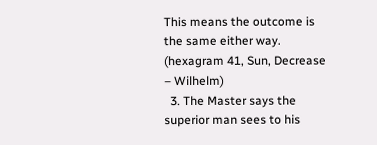This means the outcome is the same either way.  (hexagram 41, Sun, Decrease – Wilhelm)
  3. The Master says the superior man sees to his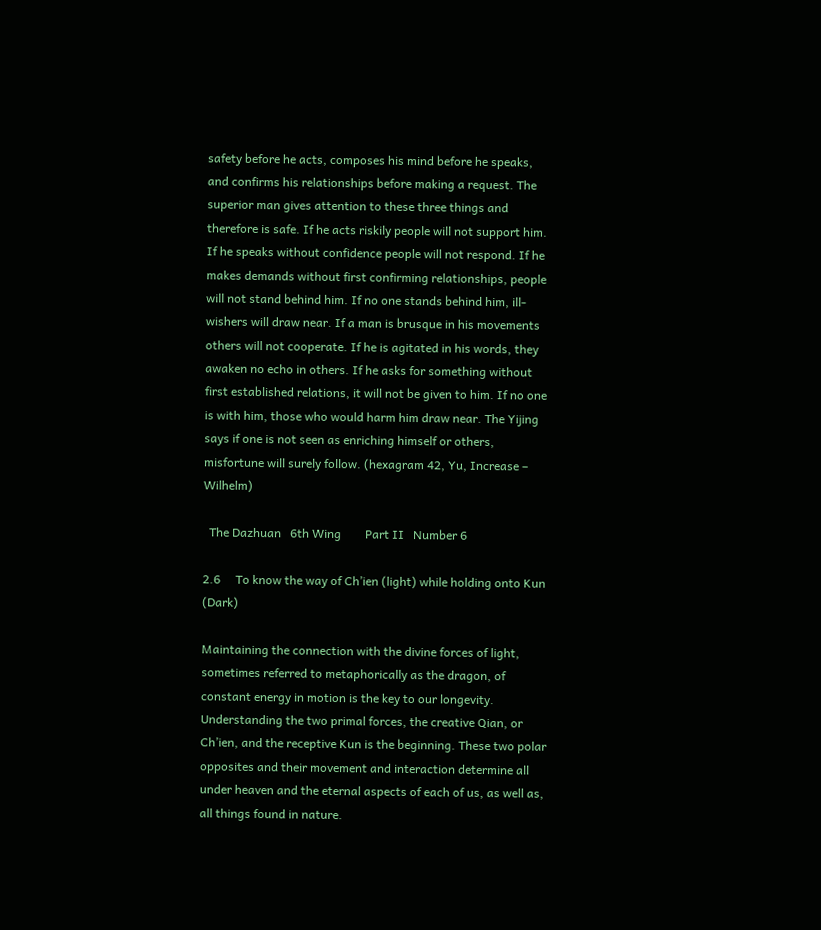safety before he acts, composes his mind before he speaks, and confirms his relationships before making a request. The superior man gives attention to these three things and therefore is safe. If he acts riskily people will not support him. If he speaks without confidence people will not respond. If he makes demands without first confirming relationships, people will not stand behind him. If no one stands behind him, ill-wishers will draw near. If a man is brusque in his movements others will not cooperate. If he is agitated in his words, they awaken no echo in others. If he asks for something without first established relations, it will not be given to him. If no one is with him, those who would harm him draw near. The Yijing says if one is not seen as enriching himself or others, misfortune will surely follow. (hexagram 42, Yu, Increase – Wilhelm)

  The Dazhuan   6th Wing        Part II   Number 6

2.6     To know the way of Ch’ien (light) while holding onto Kun (Dark)

Maintaining the connection with the divine forces of light, sometimes referred to metaphorically as the dragon, of constant energy in motion is the key to our longevity. Understanding the two primal forces, the creative Qian, or Ch’ien, and the receptive Kun is the beginning. These two polar opposites and their movement and interaction determine all under heaven and the eternal aspects of each of us, as well as, all things found in nature.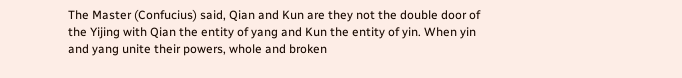The Master (Confucius) said, Qian and Kun are they not the double door of the Yijing with Qian the entity of yang and Kun the entity of yin. When yin and yang unite their powers, whole and broken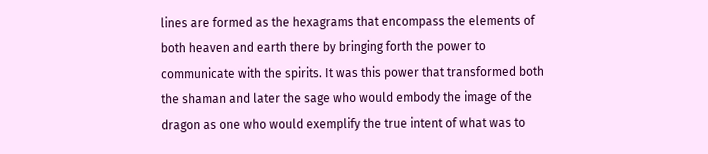lines are formed as the hexagrams that encompass the elements of both heaven and earth there by bringing forth the power to communicate with the spirits. It was this power that transformed both the shaman and later the sage who would embody the image of the dragon as one who would exemplify the true intent of what was to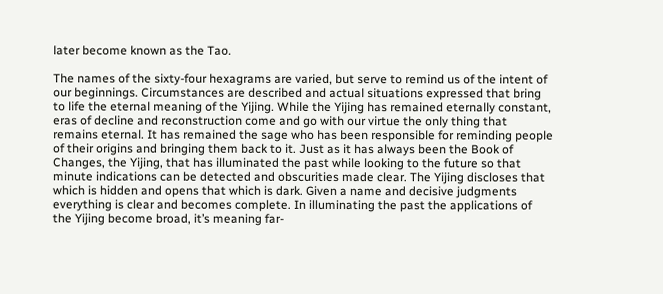later become known as the Tao.

The names of the sixty-four hexagrams are varied, but serve to remind us of the intent of our beginnings. Circumstances are described and actual situations expressed that bring to life the eternal meaning of the Yijing. While the Yijing has remained eternally constant, eras of decline and reconstruction come and go with our virtue the only thing that remains eternal. It has remained the sage who has been responsible for reminding people of their origins and bringing them back to it. Just as it has always been the Book of Changes, the Yijing, that has illuminated the past while looking to the future so that minute indications can be detected and obscurities made clear. The Yijing discloses that which is hidden and opens that which is dark. Given a name and decisive judgments everything is clear and becomes complete. In illuminating the past the applications of the Yijing become broad, it’s meaning far-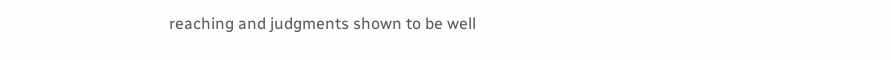reaching and judgments shown to be well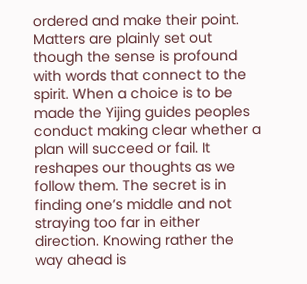ordered and make their point. Matters are plainly set out though the sense is profound with words that connect to the spirit. When a choice is to be made the Yijing guides peoples conduct making clear whether a plan will succeed or fail. It reshapes our thoughts as we follow them. The secret is in finding one’s middle and not straying too far in either direction. Knowing rather the way ahead is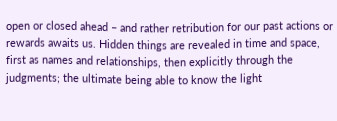open or closed ahead – and rather retribution for our past actions or rewards awaits us. Hidden things are revealed in time and space, first as names and relationships, then explicitly through the judgments; the ultimate being able to know the light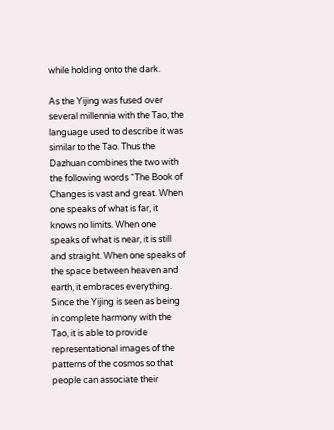while holding onto the dark.

As the Yijing was fused over several millennia with the Tao, the language used to describe it was similar to the Tao. Thus the Dazhuan combines the two with the following words “The Book of Changes is vast and great. When one speaks of what is far, it knows no limits. When one speaks of what is near, it is still and straight. When one speaks of the space between heaven and earth, it embraces everything. Since the Yijing is seen as being in complete harmony with the Tao, it is able to provide representational images of the patterns of the cosmos so that people can associate their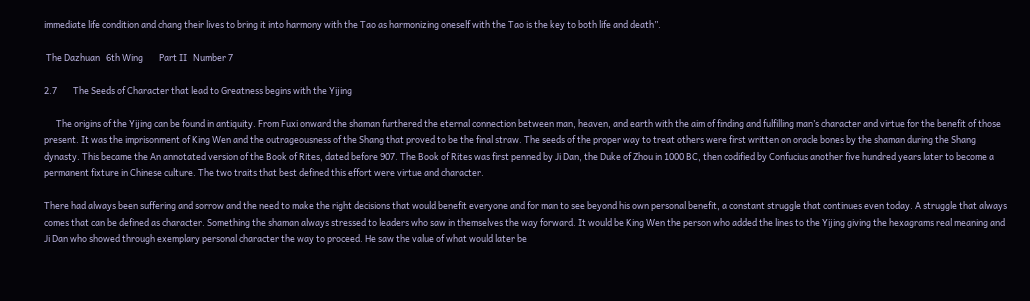immediate life condition and chang their lives to bring it into harmony with the Tao as harmonizing oneself with the Tao is the key to both life and death”.

 The Dazhuan   6th Wing        Part II   Number 7

2.7        The Seeds of Character that lead to Greatness begins with the Yijing

      The origins of the Yijing can be found in antiquity. From Fuxi onward the shaman furthered the eternal connection between man, heaven, and earth with the aim of finding and fulfilling man’s character and virtue for the benefit of those present. It was the imprisonment of King Wen and the outrageousness of the Shang that proved to be the final straw. The seeds of the proper way to treat others were first written on oracle bones by the shaman during the Shang dynasty. This became the An annotated version of the Book of Rites, dated before 907. The Book of Rites was first penned by Ji Dan, the Duke of Zhou in 1000 BC, then codified by Confucius another five hundred years later to become a permanent fixture in Chinese culture. The two traits that best defined this effort were virtue and character.

There had always been suffering and sorrow and the need to make the right decisions that would benefit everyone and for man to see beyond his own personal benefit, a constant struggle that continues even today. A struggle that always comes that can be defined as character. Something the shaman always stressed to leaders who saw in themselves the way forward. It would be King Wen the person who added the lines to the Yijing giving the hexagrams real meaning and Ji Dan who showed through exemplary personal character the way to proceed. He saw the value of what would later be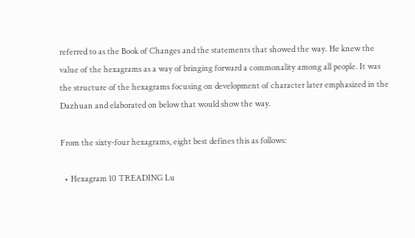referred to as the Book of Changes and the statements that showed the way. He knew the value of the hexagrams as a way of bringing forward a commonality among all people. It was the structure of the hexagrams focusing on development of character later emphasized in the Dazhuan and elaborated on below that would show the way.

From the sixty-four hexagrams, eight best defines this as follows:

  • Hexagram 10 TREADING Lu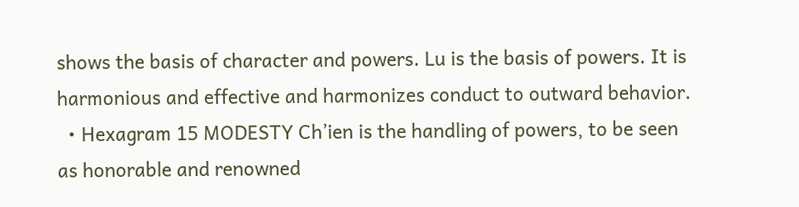shows the basis of character and powers. Lu is the basis of powers. It is harmonious and effective and harmonizes conduct to outward behavior.
  • Hexagram 15 MODESTY Ch’ien is the handling of powers, to be seen as honorable and renowned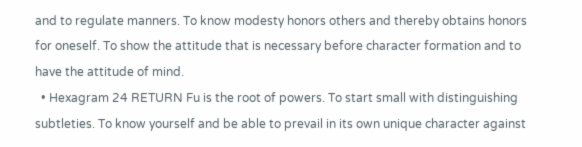and to regulate manners. To know modesty honors others and thereby obtains honors for oneself. To show the attitude that is necessary before character formation and to have the attitude of mind.
  • Hexagram 24 RETURN Fu is the root of powers. To start small with distinguishing subtleties. To know yourself and be able to prevail in its own unique character against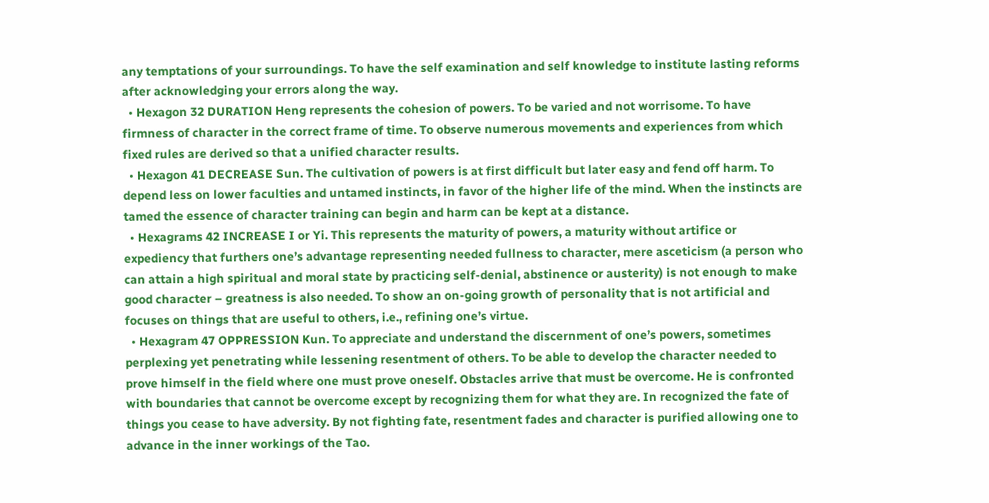any temptations of your surroundings. To have the self examination and self knowledge to institute lasting reforms after acknowledging your errors along the way.
  • Hexagon 32 DURATION Heng represents the cohesion of powers. To be varied and not worrisome. To have firmness of character in the correct frame of time. To observe numerous movements and experiences from which fixed rules are derived so that a unified character results.
  • Hexagon 41 DECREASE Sun. The cultivation of powers is at first difficult but later easy and fend off harm. To depend less on lower faculties and untamed instincts, in favor of the higher life of the mind. When the instincts are tamed the essence of character training can begin and harm can be kept at a distance.
  • Hexagrams 42 INCREASE I or Yi. This represents the maturity of powers, a maturity without artifice or expediency that furthers one’s advantage representing needed fullness to character, mere asceticism (a person who can attain a high spiritual and moral state by practicing self-denial, abstinence or austerity) is not enough to make good character – greatness is also needed. To show an on-going growth of personality that is not artificial and focuses on things that are useful to others, i.e., refining one’s virtue.
  • Hexagram 47 OPPRESSION Kun. To appreciate and understand the discernment of one’s powers, sometimes perplexing yet penetrating while lessening resentment of others. To be able to develop the character needed to prove himself in the field where one must prove oneself. Obstacles arrive that must be overcome. He is confronted with boundaries that cannot be overcome except by recognizing them for what they are. In recognized the fate of things you cease to have adversity. By not fighting fate, resentment fades and character is purified allowing one to advance in the inner workings of the Tao.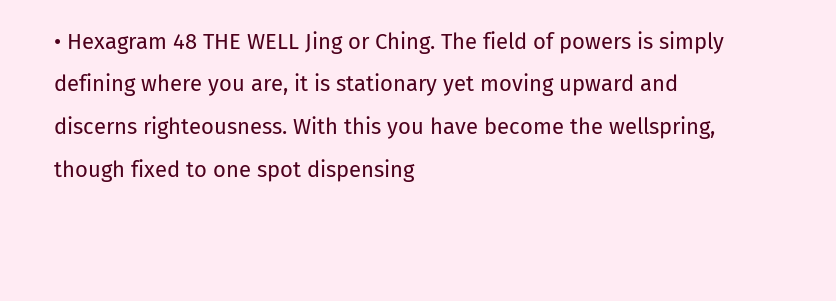• Hexagram 48 THE WELL Jing or Ching. The field of powers is simply defining where you are, it is stationary yet moving upward and discerns righteousness. With this you have become the wellspring, though fixed to one spot dispensing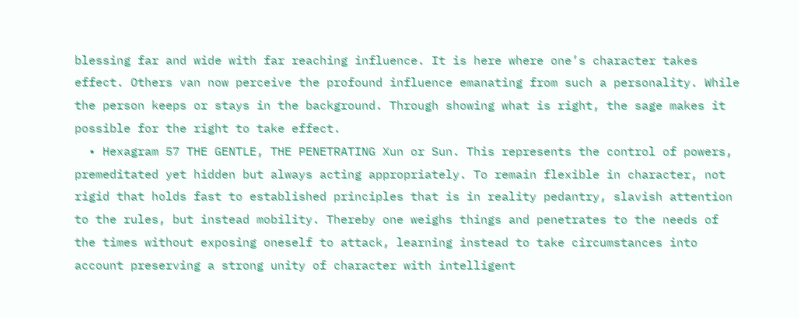blessing far and wide with far reaching influence. It is here where one’s character takes effect. Others van now perceive the profound influence emanating from such a personality. While the person keeps or stays in the background. Through showing what is right, the sage makes it possible for the right to take effect.
  • Hexagram 57 THE GENTLE, THE PENETRATING Xun or Sun. This represents the control of powers, premeditated yet hidden but always acting appropriately. To remain flexible in character, not rigid that holds fast to established principles that is in reality pedantry, slavish attention to the rules, but instead mobility. Thereby one weighs things and penetrates to the needs of the times without exposing oneself to attack, learning instead to take circumstances into account preserving a strong unity of character with intelligent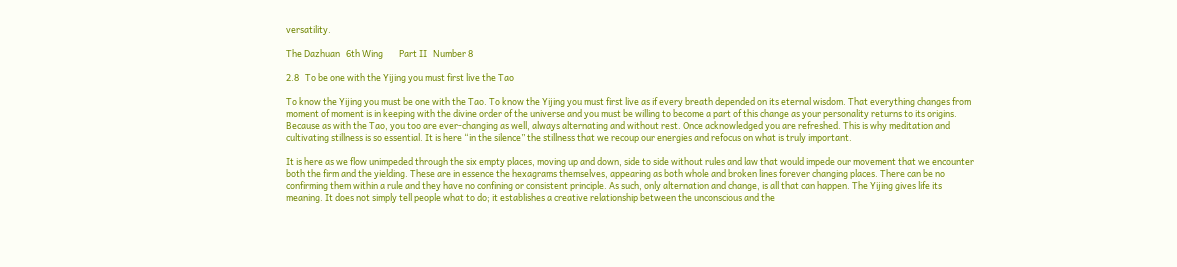versatility.

The Dazhuan   6th Wing        Part II   Number 8

2.8   To be one with the Yijing you must first live the Tao

To know the Yijing you must be one with the Tao. To know the Yijing you must first live as if every breath depended on its eternal wisdom. That everything changes from moment of moment is in keeping with the divine order of the universe and you must be willing to become a part of this change as your personality returns to its origins. Because as with the Tao, you too are ever-changing as well, always alternating and without rest. Once acknowledged you are refreshed. This is why meditation and cultivating stillness is so essential. It is here “in the silence” the stillness that we recoup our energies and refocus on what is truly important.

It is here as we flow unimpeded through the six empty places, moving up and down, side to side without rules and law that would impede our movement that we encounter both the firm and the yielding. These are in essence the hexagrams themselves, appearing as both whole and broken lines forever changing places. There can be no confirming them within a rule and they have no confining or consistent principle. As such, only alternation and change, is all that can happen. The Yijing gives life its meaning. It does not simply tell people what to do; it establishes a creative relationship between the unconscious and the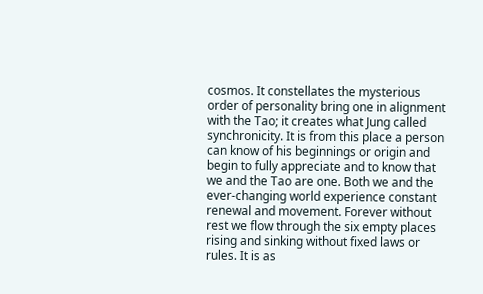cosmos. It constellates the mysterious order of personality bring one in alignment with the Tao; it creates what Jung called synchronicity. It is from this place a person can know of his beginnings or origin and begin to fully appreciate and to know that we and the Tao are one. Both we and the ever-changing world experience constant renewal and movement. Forever without rest we flow through the six empty places rising and sinking without fixed laws or rules. It is as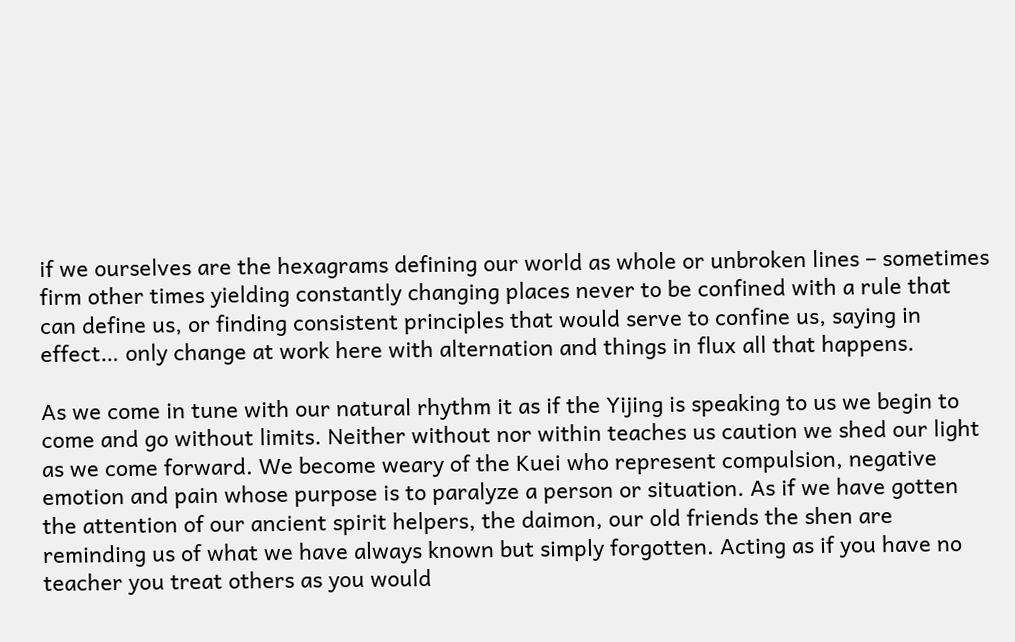if we ourselves are the hexagrams defining our world as whole or unbroken lines – sometimes firm other times yielding constantly changing places never to be confined with a rule that can define us, or finding consistent principles that would serve to confine us, saying in effect… only change at work here with alternation and things in flux all that happens.

As we come in tune with our natural rhythm it as if the Yijing is speaking to us we begin to come and go without limits. Neither without nor within teaches us caution we shed our light as we come forward. We become weary of the Kuei who represent compulsion, negative emotion and pain whose purpose is to paralyze a person or situation. As if we have gotten the attention of our ancient spirit helpers, the daimon, our old friends the shen are reminding us of what we have always known but simply forgotten. Acting as if you have no teacher you treat others as you would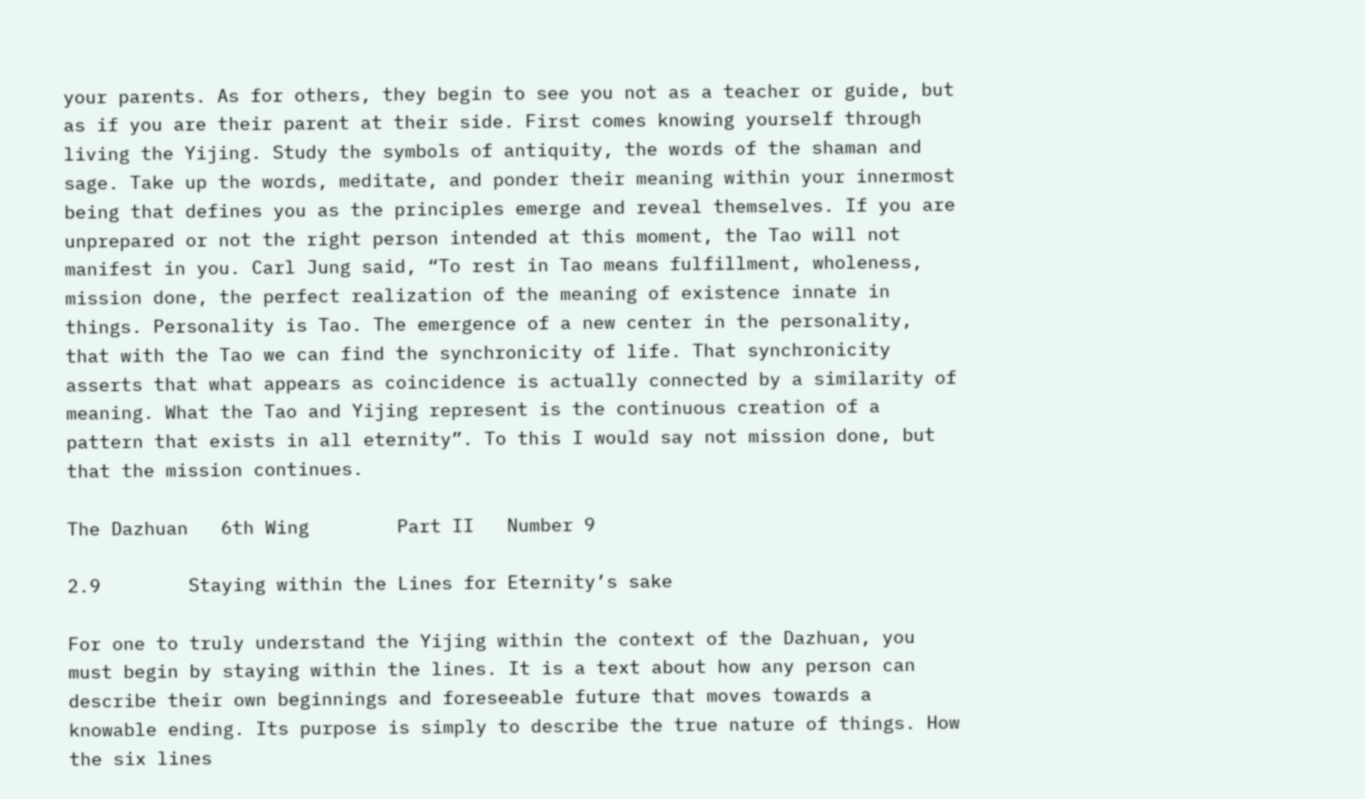your parents. As for others, they begin to see you not as a teacher or guide, but as if you are their parent at their side. First comes knowing yourself through living the Yijing. Study the symbols of antiquity, the words of the shaman and sage. Take up the words, meditate, and ponder their meaning within your innermost being that defines you as the principles emerge and reveal themselves. If you are unprepared or not the right person intended at this moment, the Tao will not manifest in you. Carl Jung said, “To rest in Tao means fulfillment, wholeness, mission done, the perfect realization of the meaning of existence innate in things. Personality is Tao. The emergence of a new center in the personality, that with the Tao we can find the synchronicity of life. That synchronicity asserts that what appears as coincidence is actually connected by a similarity of meaning. What the Tao and Yijing represent is the continuous creation of a pattern that exists in all eternity”. To this I would say not mission done, but that the mission continues.

The Dazhuan   6th Wing        Part II   Number 9

2.9        Staying within the Lines for Eternity’s sake

For one to truly understand the Yijing within the context of the Dazhuan, you must begin by staying within the lines. It is a text about how any person can describe their own beginnings and foreseeable future that moves towards a knowable ending. Its purpose is simply to describe the true nature of things. How the six lines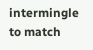intermingle to match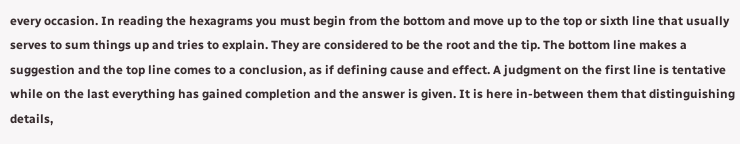every occasion. In reading the hexagrams you must begin from the bottom and move up to the top or sixth line that usually serves to sum things up and tries to explain. They are considered to be the root and the tip. The bottom line makes a suggestion and the top line comes to a conclusion, as if defining cause and effect. A judgment on the first line is tentative while on the last everything has gained completion and the answer is given. It is here in-between them that distinguishing details,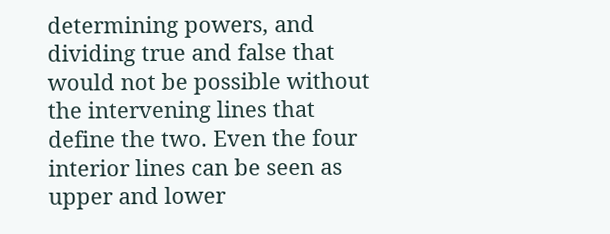determining powers, and dividing true and false that would not be possible without the intervening lines that define the two. Even the four interior lines can be seen as upper and lower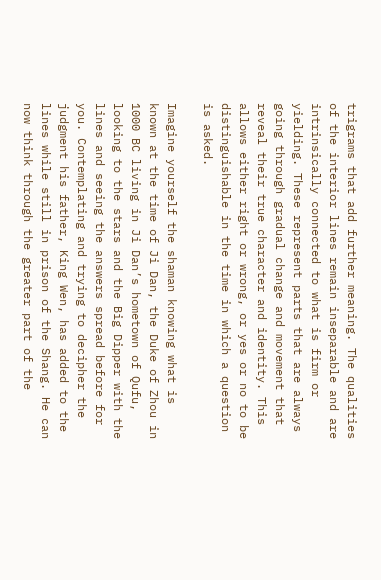trigrams that add further meaning. The qualities of the interior lines remain inseparable and are intrinsically connected to what is firm or yielding. These represent parts that are always going through gradual change and movement that reveal their true character and identity. This allows either right or wrong, or yes or no to be distinguishable in the time in which a question is asked.

Imagine yourself the shaman knowing what is known at the time of Ji Dan, the Duke of Zhou in 1000 BC living in Ji Dan’s hometown of Qufu, looking to the stars and the Big Dipper with the lines and seeing the answers spread before for you. Contemplating and trying to decipher the judgment his father, King Wen, has added to the lines while still in prison of the Shang. He can now think through the greater part of the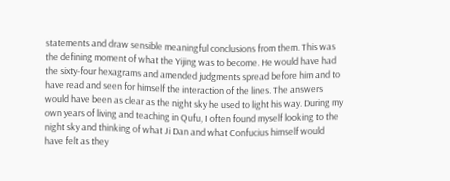statements and draw sensible meaningful conclusions from them. This was the defining moment of what the Yijing was to become. He would have had the sixty-four hexagrams and amended judgments spread before him and to have read and seen for himself the interaction of the lines. The answers would have been as clear as the night sky he used to light his way. During my own years of living and teaching in Qufu, I often found myself looking to the night sky and thinking of what Ji Dan and what Confucius himself would have felt as they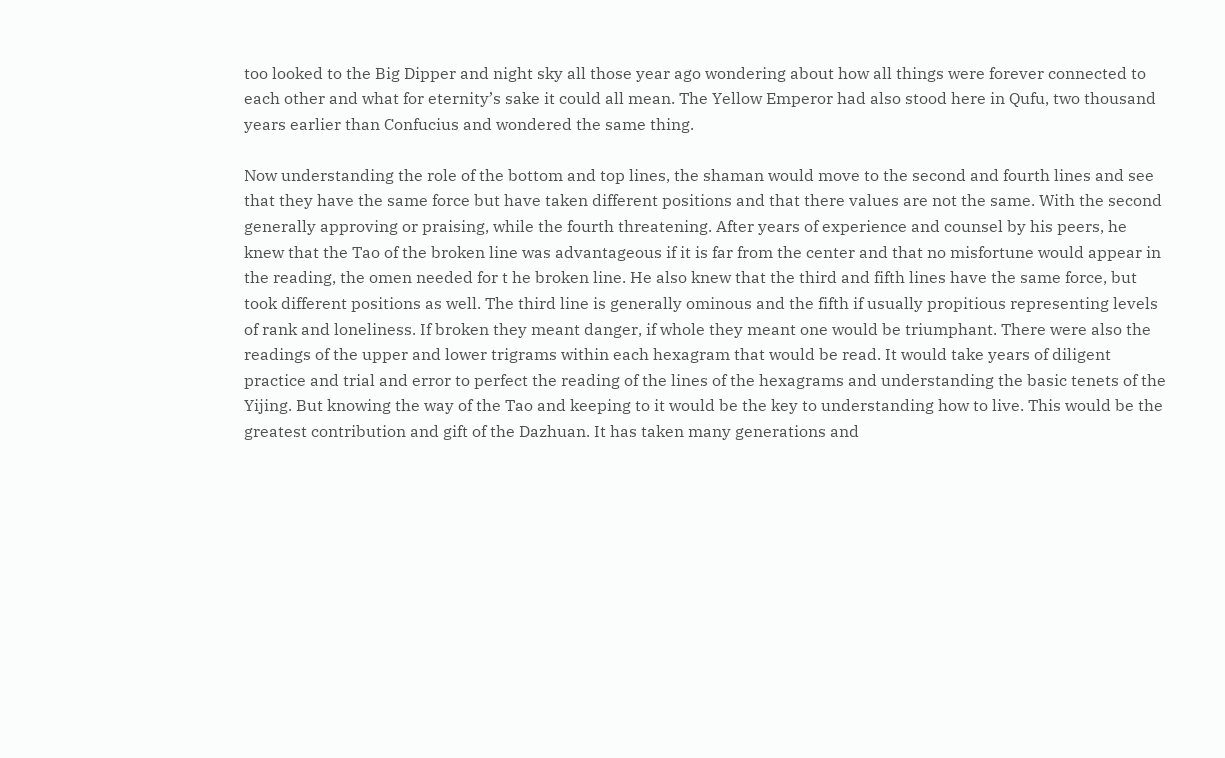too looked to the Big Dipper and night sky all those year ago wondering about how all things were forever connected to each other and what for eternity’s sake it could all mean. The Yellow Emperor had also stood here in Qufu, two thousand years earlier than Confucius and wondered the same thing.

Now understanding the role of the bottom and top lines, the shaman would move to the second and fourth lines and see that they have the same force but have taken different positions and that there values are not the same. With the second generally approving or praising, while the fourth threatening. After years of experience and counsel by his peers, he knew that the Tao of the broken line was advantageous if it is far from the center and that no misfortune would appear in the reading, the omen needed for t he broken line. He also knew that the third and fifth lines have the same force, but took different positions as well. The third line is generally ominous and the fifth if usually propitious representing levels of rank and loneliness. If broken they meant danger, if whole they meant one would be triumphant. There were also the readings of the upper and lower trigrams within each hexagram that would be read. It would take years of diligent practice and trial and error to perfect the reading of the lines of the hexagrams and understanding the basic tenets of the Yijing. But knowing the way of the Tao and keeping to it would be the key to understanding how to live. This would be the greatest contribution and gift of the Dazhuan. It has taken many generations and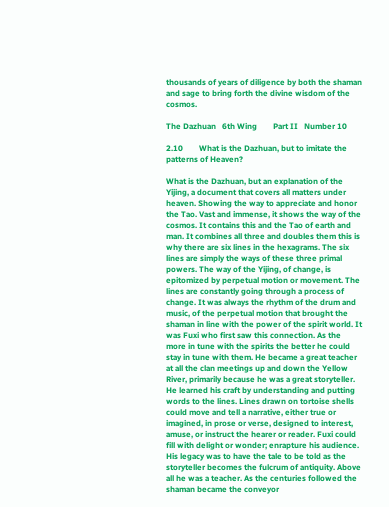thousands of years of diligence by both the shaman and sage to bring forth the divine wisdom of the cosmos.

The Dazhuan   6th Wing        Part II   Number 10

2.10        What is the Dazhuan, but to imitate the patterns of Heaven?

What is the Dazhuan, but an explanation of the Yijing, a document that covers all matters under heaven. Showing the way to appreciate and honor the Tao. Vast and immense, it shows the way of the cosmos. It contains this and the Tao of earth and man. It combines all three and doubles them this is why there are six lines in the hexagrams. The six lines are simply the ways of these three primal powers. The way of the Yijing, of change, is epitomized by perpetual motion or movement. The lines are constantly going through a process of change. It was always the rhythm of the drum and music, of the perpetual motion that brought the shaman in line with the power of the spirit world. It was Fuxi who first saw this connection. As the more in tune with the spirits the better he could stay in tune with them. He became a great teacher at all the clan meetings up and down the Yellow River, primarily because he was a great storyteller. He learned his craft by understanding and putting words to the lines. Lines drawn on tortoise shells could move and tell a narrative, either true or imagined, in prose or verse, designed to interest, amuse, or instruct the hearer or reader. Fuxi could fill with delight or wonder; enrapture his audience. His legacy was to have the tale to be told as the storyteller becomes the fulcrum of antiquity. Above all he was a teacher. As the centuries followed the shaman became the conveyor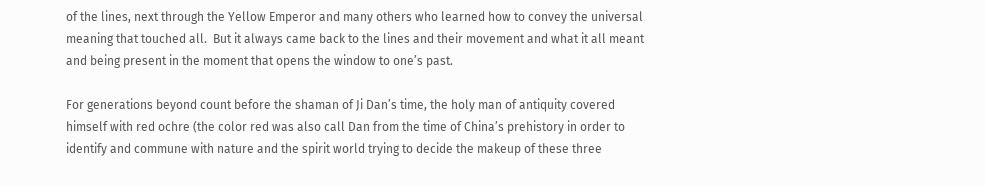of the lines, next through the Yellow Emperor and many others who learned how to convey the universal meaning that touched all.  But it always came back to the lines and their movement and what it all meant and being present in the moment that opens the window to one’s past.

For generations beyond count before the shaman of Ji Dan’s time, the holy man of antiquity covered himself with red ochre (the color red was also call Dan from the time of China’s prehistory in order to identify and commune with nature and the spirit world trying to decide the makeup of these three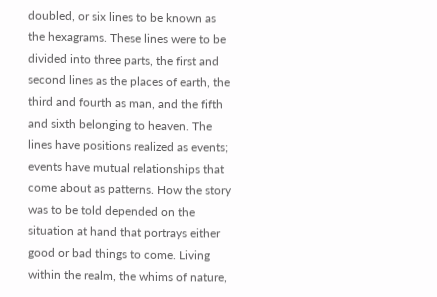doubled, or six lines to be known as the hexagrams. These lines were to be divided into three parts, the first and second lines as the places of earth, the third and fourth as man, and the fifth and sixth belonging to heaven. The lines have positions realized as events; events have mutual relationships that come about as patterns. How the story was to be told depended on the situation at hand that portrays either good or bad things to come. Living within the realm, the whims of nature,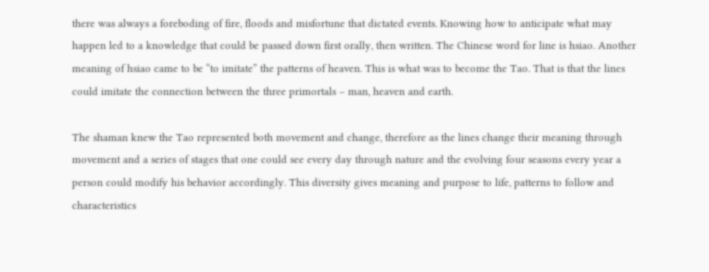there was always a foreboding of fire, floods and misfortune that dictated events. Knowing how to anticipate what may happen led to a knowledge that could be passed down first orally, then written. The Chinese word for line is hsiao. Another meaning of hsiao came to be “to imitate” the patterns of heaven. This is what was to become the Tao. That is that the lines could imitate the connection between the three primortals – man, heaven and earth.

The shaman knew the Tao represented both movement and change, therefore as the lines change their meaning through movement and a series of stages that one could see every day through nature and the evolving four seasons every year a person could modify his behavior accordingly. This diversity gives meaning and purpose to life, patterns to follow and characteristics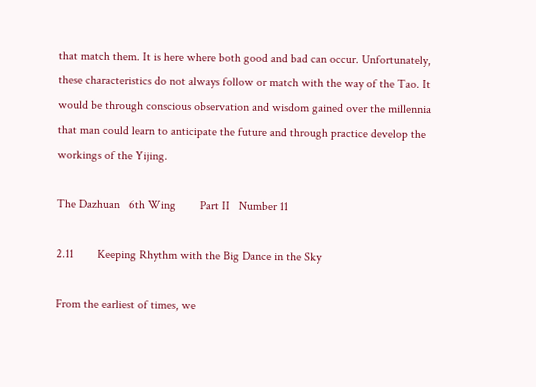that match them. It is here where both good and bad can occur. Unfortunately, these characteristics do not always follow or match with the way of the Tao. It would be through conscious observation and wisdom gained over the millennia that man could learn to anticipate the future and through practice develop the workings of the Yijing.

The Dazhuan   6th Wing        Part II   Number 11

2.11        Keeping Rhythm with the Big Dance in the Sky

From the earliest of times, we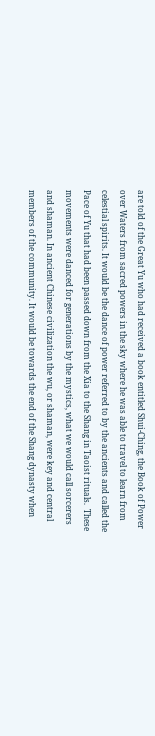are told of the Great Yu who had received a book entitled Shui-Ching, the Book of Power over Waters from sacred powers in the sky where he was able to travel to learn from celestial spirits. It would be the dance of power referred to by the ancients and called the Pace of Yu that had been passed down from the Xia to the Shang in Taoist rituals.  These movements were danced for generations by the mystics, what we would call sorcerers and shaman. In ancient Chinese civilization the wu, or shaman, were key and central members of the community. It would be towards the end of the Shang dynasty when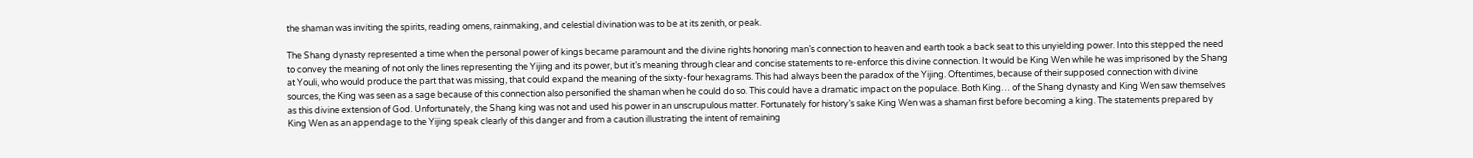the shaman was inviting the spirits, reading omens, rainmaking, and celestial divination was to be at its zenith, or peak.

The Shang dynasty represented a time when the personal power of kings became paramount and the divine rights honoring man’s connection to heaven and earth took a back seat to this unyielding power. Into this stepped the need to convey the meaning of not only the lines representing the Yijing and its power, but it’s meaning through clear and concise statements to re-enforce this divine connection. It would be King Wen while he was imprisoned by the Shang at Youli, who would produce the part that was missing, that could expand the meaning of the sixty-four hexagrams. This had always been the paradox of the Yijing. Oftentimes, because of their supposed connection with divine sources, the King was seen as a sage because of this connection also personified the shaman when he could do so. This could have a dramatic impact on the populace. Both King… of the Shang dynasty and King Wen saw themselves as this divine extension of God. Unfortunately, the Shang king was not and used his power in an unscrupulous matter. Fortunately for history’s sake King Wen was a shaman first before becoming a king. The statements prepared by King Wen as an appendage to the Yijing speak clearly of this danger and from a caution illustrating the intent of remaining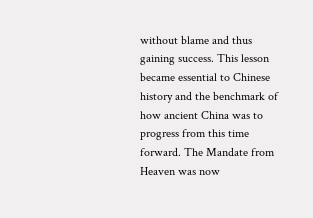without blame and thus gaining success. This lesson became essential to Chinese history and the benchmark of how ancient China was to progress from this time forward. The Mandate from Heaven was now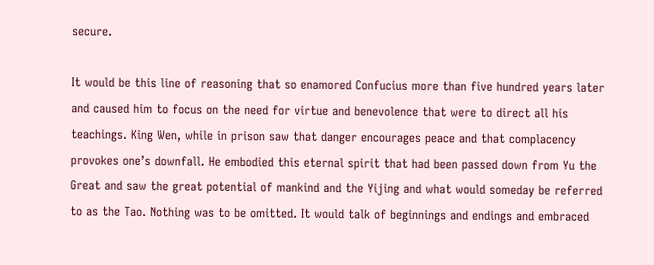secure.

It would be this line of reasoning that so enamored Confucius more than five hundred years later and caused him to focus on the need for virtue and benevolence that were to direct all his teachings. King Wen, while in prison saw that danger encourages peace and that complacency provokes one’s downfall. He embodied this eternal spirit that had been passed down from Yu the Great and saw the great potential of mankind and the Yijing and what would someday be referred to as the Tao. Nothing was to be omitted. It would talk of beginnings and endings and embraced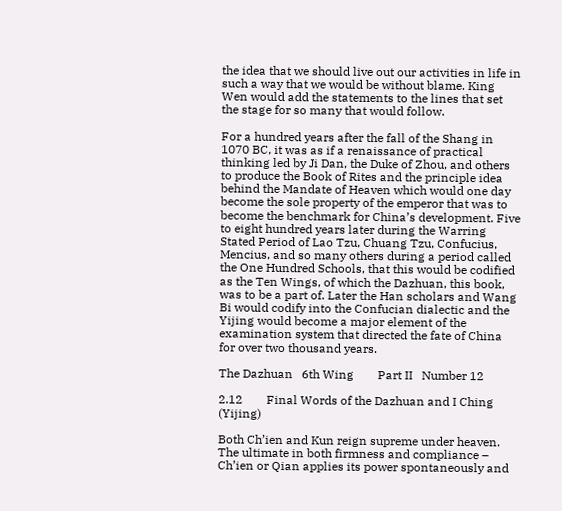the idea that we should live out our activities in life in such a way that we would be without blame. King Wen would add the statements to the lines that set the stage for so many that would follow.

For a hundred years after the fall of the Shang in 1070 BC, it was as if a renaissance of practical thinking led by Ji Dan, the Duke of Zhou, and others to produce the Book of Rites and the principle idea behind the Mandate of Heaven which would one day become the sole property of the emperor that was to become the benchmark for China’s development. Five to eight hundred years later during the Warring Stated Period of Lao Tzu, Chuang Tzu, Confucius, Mencius, and so many others during a period called the One Hundred Schools, that this would be codified as the Ten Wings, of which the Dazhuan, this book, was to be a part of. Later the Han scholars and Wang Bi would codify into the Confucian dialectic and the Yijing would become a major element of the examination system that directed the fate of China for over two thousand years.

The Dazhuan   6th Wing        Part II   Number 12

2.12        Final Words of the Dazhuan and I Ching (Yijing)

Both Ch’ien and Kun reign supreme under heaven. The ultimate in both firmness and compliance – Ch’ien or Qian applies its power spontaneously and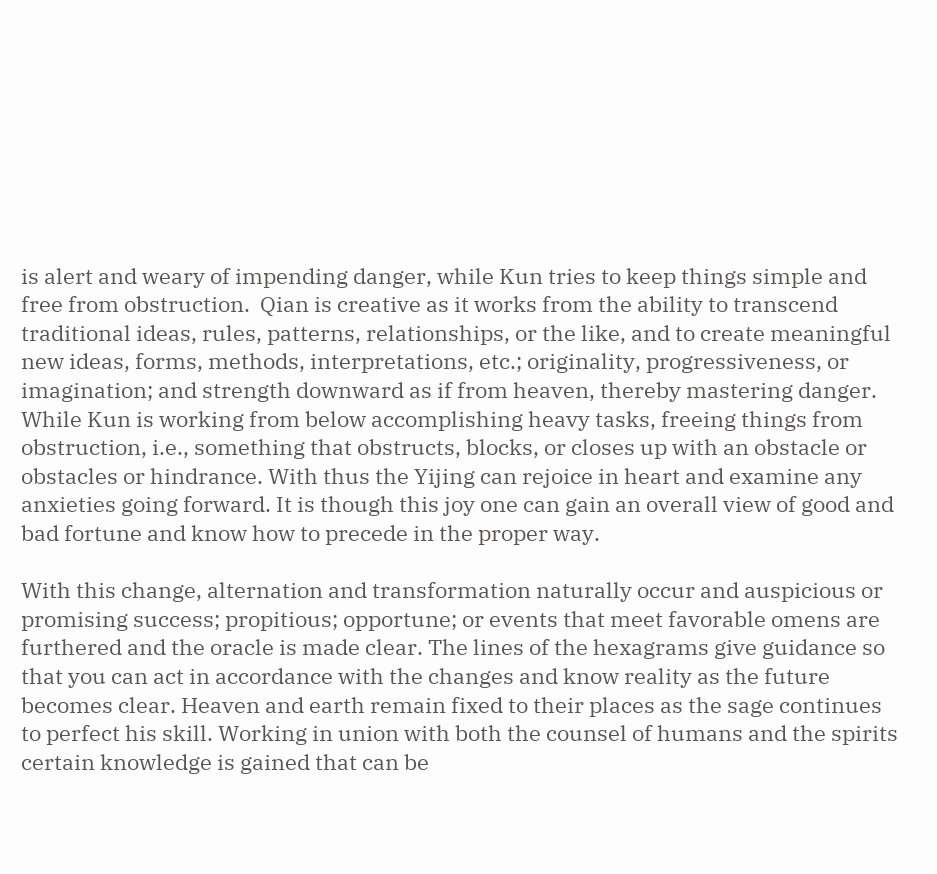is alert and weary of impending danger, while Kun tries to keep things simple and free from obstruction.  Qian is creative as it works from the ability to transcend traditional ideas, rules, patterns, relationships, or the like, and to create meaningful new ideas, forms, methods, interpretations, etc.; originality, progressiveness, or imagination; and strength downward as if from heaven, thereby mastering danger. While Kun is working from below accomplishing heavy tasks, freeing things from obstruction, i.e., something that obstructs, blocks, or closes up with an obstacle or obstacles or hindrance. With thus the Yijing can rejoice in heart and examine any anxieties going forward. It is though this joy one can gain an overall view of good and bad fortune and know how to precede in the proper way.

With this change, alternation and transformation naturally occur and auspicious or promising success; propitious; opportune; or events that meet favorable omens are furthered and the oracle is made clear. The lines of the hexagrams give guidance so that you can act in accordance with the changes and know reality as the future becomes clear. Heaven and earth remain fixed to their places as the sage continues to perfect his skill. Working in union with both the counsel of humans and the spirits certain knowledge is gained that can be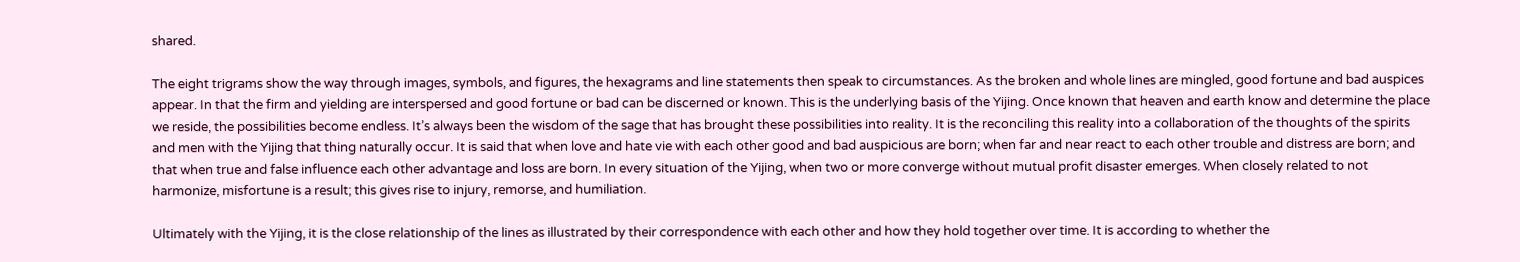shared.

The eight trigrams show the way through images, symbols, and figures, the hexagrams and line statements then speak to circumstances. As the broken and whole lines are mingled, good fortune and bad auspices appear. In that the firm and yielding are interspersed and good fortune or bad can be discerned or known. This is the underlying basis of the Yijing. Once known that heaven and earth know and determine the place we reside, the possibilities become endless. It’s always been the wisdom of the sage that has brought these possibilities into reality. It is the reconciling this reality into a collaboration of the thoughts of the spirits and men with the Yijing that thing naturally occur. It is said that when love and hate vie with each other good and bad auspicious are born; when far and near react to each other trouble and distress are born; and that when true and false influence each other advantage and loss are born. In every situation of the Yijing, when two or more converge without mutual profit disaster emerges. When closely related to not harmonize, misfortune is a result; this gives rise to injury, remorse, and humiliation.

Ultimately with the Yijing, it is the close relationship of the lines as illustrated by their correspondence with each other and how they hold together over time. It is according to whether the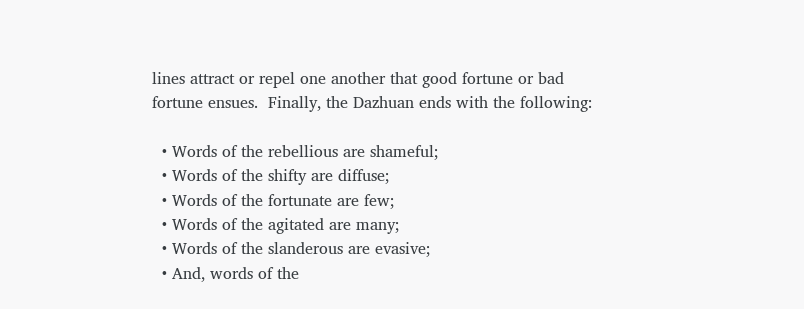lines attract or repel one another that good fortune or bad fortune ensues.  Finally, the Dazhuan ends with the following:

  • Words of the rebellious are shameful;
  • Words of the shifty are diffuse;
  • Words of the fortunate are few;
  • Words of the agitated are many;
  • Words of the slanderous are evasive;
  • And, words of the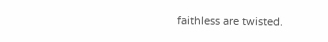faithless are twisted.